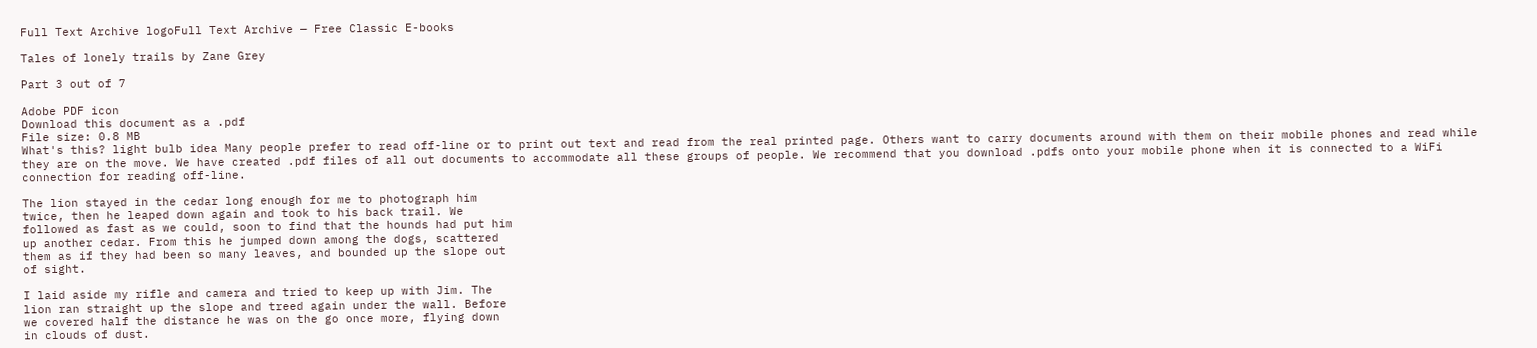Full Text Archive logoFull Text Archive — Free Classic E-books

Tales of lonely trails by Zane Grey

Part 3 out of 7

Adobe PDF icon
Download this document as a .pdf
File size: 0.8 MB
What's this? light bulb idea Many people prefer to read off-line or to print out text and read from the real printed page. Others want to carry documents around with them on their mobile phones and read while they are on the move. We have created .pdf files of all out documents to accommodate all these groups of people. We recommend that you download .pdfs onto your mobile phone when it is connected to a WiFi connection for reading off-line.

The lion stayed in the cedar long enough for me to photograph him
twice, then he leaped down again and took to his back trail. We
followed as fast as we could, soon to find that the hounds had put him
up another cedar. From this he jumped down among the dogs, scattered
them as if they had been so many leaves, and bounded up the slope out
of sight.

I laid aside my rifle and camera and tried to keep up with Jim. The
lion ran straight up the slope and treed again under the wall. Before
we covered half the distance he was on the go once more, flying down
in clouds of dust.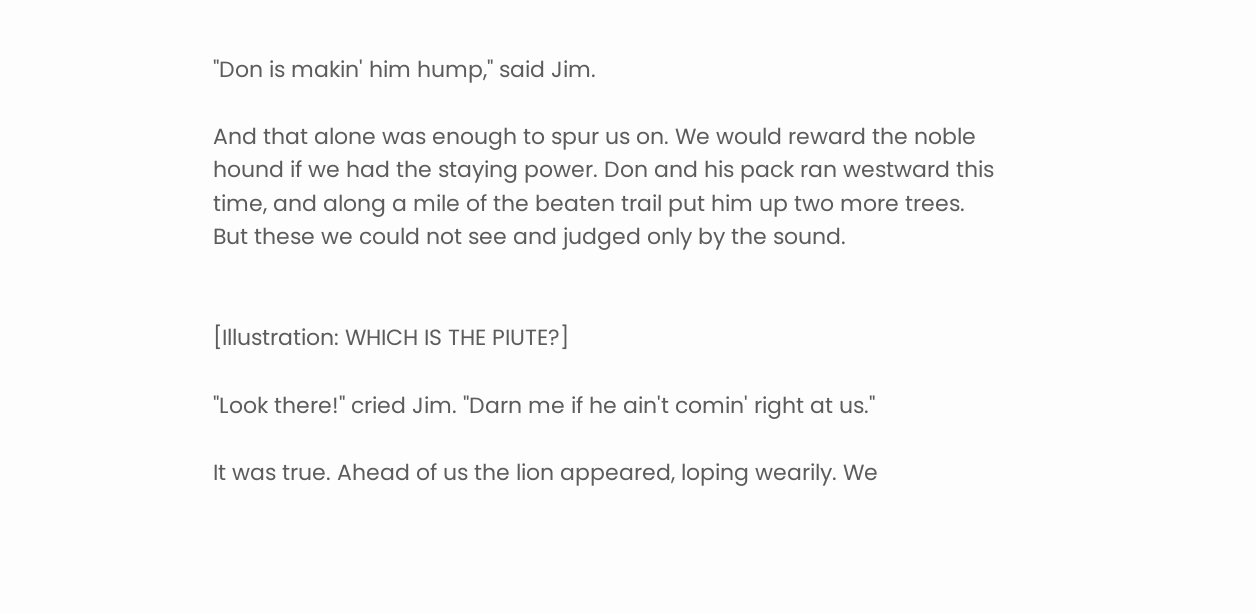"Don is makin' him hump," said Jim.

And that alone was enough to spur us on. We would reward the noble
hound if we had the staying power. Don and his pack ran westward this
time, and along a mile of the beaten trail put him up two more trees.
But these we could not see and judged only by the sound.


[Illustration: WHICH IS THE PIUTE?]

"Look there!" cried Jim. "Darn me if he ain't comin' right at us."

It was true. Ahead of us the lion appeared, loping wearily. We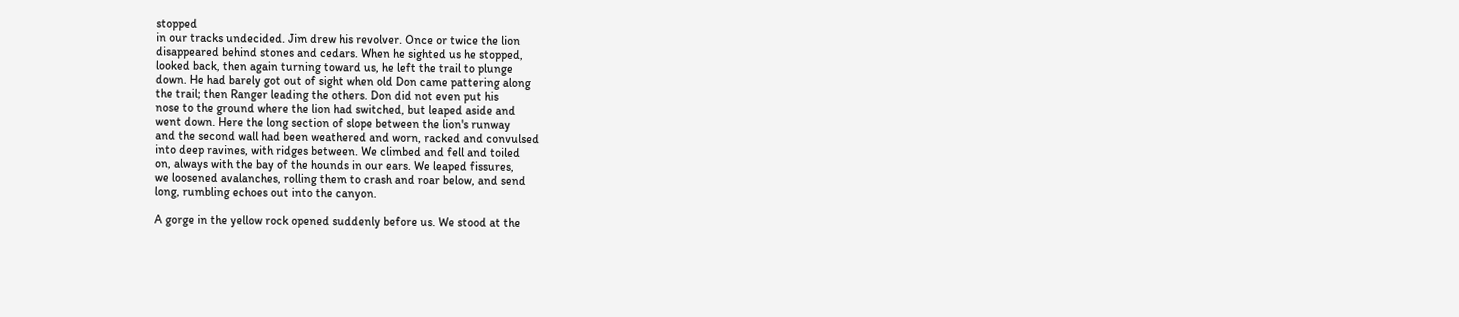stopped
in our tracks undecided. Jim drew his revolver. Once or twice the lion
disappeared behind stones and cedars. When he sighted us he stopped,
looked back, then again turning toward us, he left the trail to plunge
down. He had barely got out of sight when old Don came pattering along
the trail; then Ranger leading the others. Don did not even put his
nose to the ground where the lion had switched, but leaped aside and
went down. Here the long section of slope between the lion's runway
and the second wall had been weathered and worn, racked and convulsed
into deep ravines, with ridges between. We climbed and fell and toiled
on, always with the bay of the hounds in our ears. We leaped fissures,
we loosened avalanches, rolling them to crash and roar below, and send
long, rumbling echoes out into the canyon.

A gorge in the yellow rock opened suddenly before us. We stood at the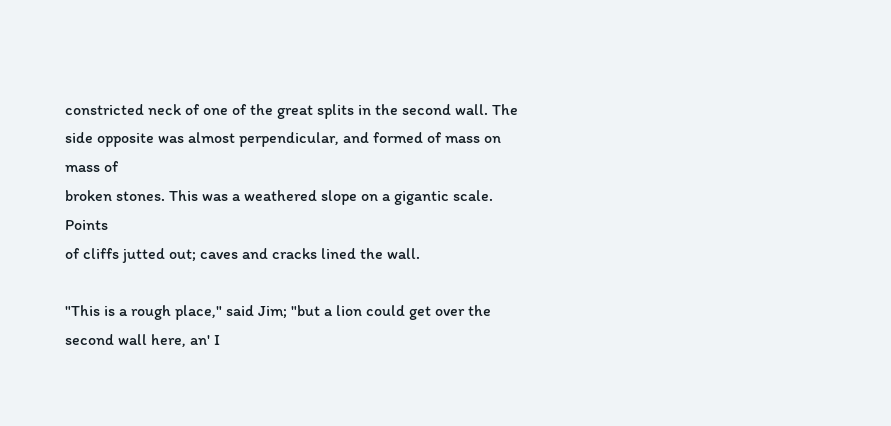constricted neck of one of the great splits in the second wall. The
side opposite was almost perpendicular, and formed of mass on mass of
broken stones. This was a weathered slope on a gigantic scale. Points
of cliffs jutted out; caves and cracks lined the wall.

"This is a rough place," said Jim; "but a lion could get over the
second wall here, an' I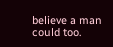believe a man could too.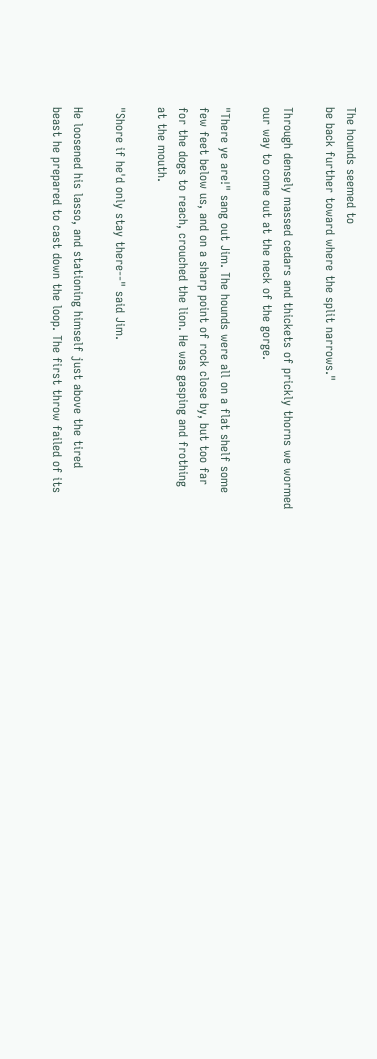The hounds seemed to
be back further toward where the split narrows."

Through densely massed cedars and thickets of prickly thorns we wormed
our way to come out at the neck of the gorge.

"There ye are!" sang out Jim. The hounds were all on a flat shelf some
few feet below us, and on a sharp point of rock close by, but too far
for the dogs to reach, crouched the lion. He was gasping and frothing
at the mouth.

"Shore if he'd only stay there--" said Jim.

He loosened his lasso, and stationing himself just above the tired
beast he prepared to cast down the loop. The first throw failed of its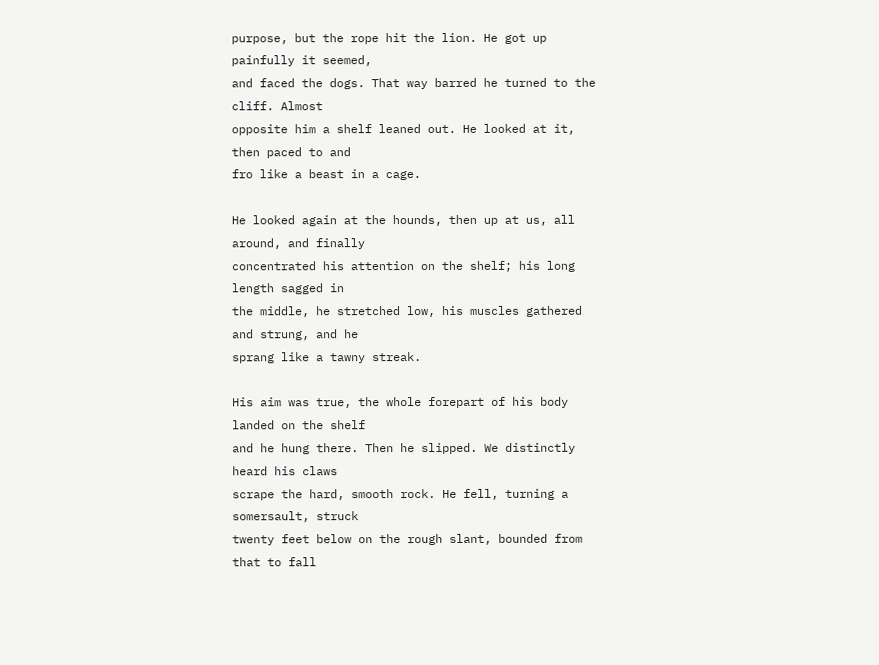purpose, but the rope hit the lion. He got up painfully it seemed,
and faced the dogs. That way barred he turned to the cliff. Almost
opposite him a shelf leaned out. He looked at it, then paced to and
fro like a beast in a cage.

He looked again at the hounds, then up at us, all around, and finally
concentrated his attention on the shelf; his long length sagged in
the middle, he stretched low, his muscles gathered and strung, and he
sprang like a tawny streak.

His aim was true, the whole forepart of his body landed on the shelf
and he hung there. Then he slipped. We distinctly heard his claws
scrape the hard, smooth rock. He fell, turning a somersault, struck
twenty feet below on the rough slant, bounded from that to fall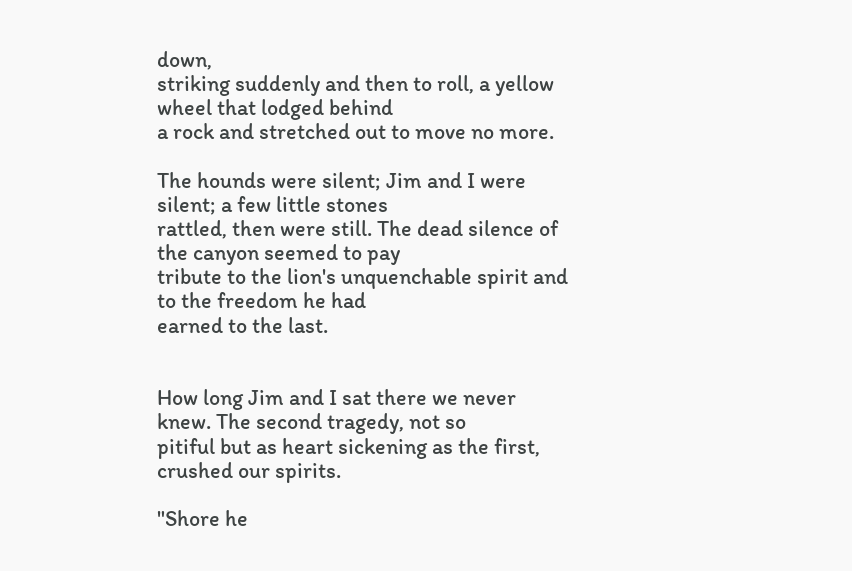down,
striking suddenly and then to roll, a yellow wheel that lodged behind
a rock and stretched out to move no more.

The hounds were silent; Jim and I were silent; a few little stones
rattled, then were still. The dead silence of the canyon seemed to pay
tribute to the lion's unquenchable spirit and to the freedom he had
earned to the last.


How long Jim and I sat there we never knew. The second tragedy, not so
pitiful but as heart sickening as the first, crushed our spirits.

"Shore he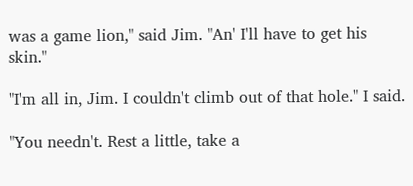was a game lion," said Jim. "An' I'll have to get his skin."

"I'm all in, Jim. I couldn't climb out of that hole." I said.

"You needn't. Rest a little, take a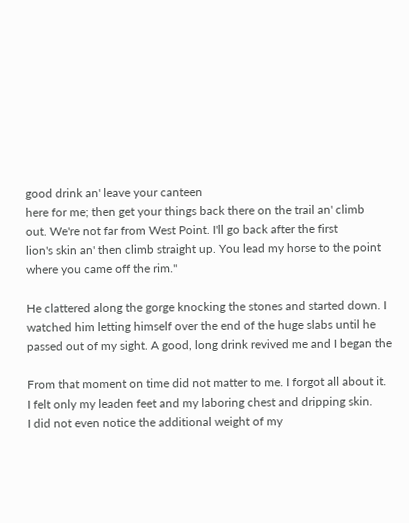good drink an' leave your canteen
here for me; then get your things back there on the trail an' climb
out. We're not far from West Point. I'll go back after the first
lion's skin an' then climb straight up. You lead my horse to the point
where you came off the rim."

He clattered along the gorge knocking the stones and started down. I
watched him letting himself over the end of the huge slabs until he
passed out of my sight. A good, long drink revived me and I began the

From that moment on time did not matter to me. I forgot all about it.
I felt only my leaden feet and my laboring chest and dripping skin.
I did not even notice the additional weight of my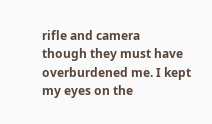rifle and camera
though they must have overburdened me. I kept my eyes on the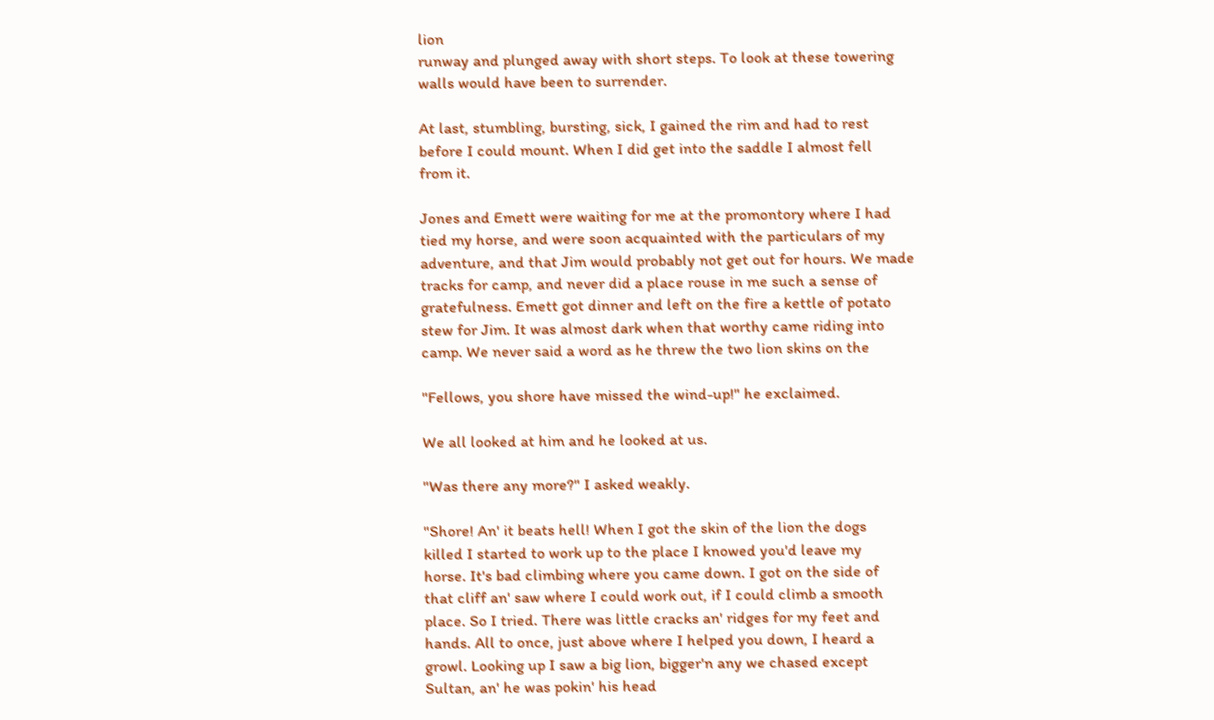lion
runway and plunged away with short steps. To look at these towering
walls would have been to surrender.

At last, stumbling, bursting, sick, I gained the rim and had to rest
before I could mount. When I did get into the saddle I almost fell
from it.

Jones and Emett were waiting for me at the promontory where I had
tied my horse, and were soon acquainted with the particulars of my
adventure, and that Jim would probably not get out for hours. We made
tracks for camp, and never did a place rouse in me such a sense of
gratefulness. Emett got dinner and left on the fire a kettle of potato
stew for Jim. It was almost dark when that worthy came riding into
camp. We never said a word as he threw the two lion skins on the

"Fellows, you shore have missed the wind-up!" he exclaimed.

We all looked at him and he looked at us.

"Was there any more?" I asked weakly.

"Shore! An' it beats hell! When I got the skin of the lion the dogs
killed I started to work up to the place I knowed you'd leave my
horse. It's bad climbing where you came down. I got on the side of
that cliff an' saw where I could work out, if I could climb a smooth
place. So I tried. There was little cracks an' ridges for my feet and
hands. All to once, just above where I helped you down, I heard a
growl. Looking up I saw a big lion, bigger'n any we chased except
Sultan, an' he was pokin' his head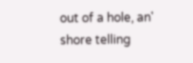out of a hole, an' shore telling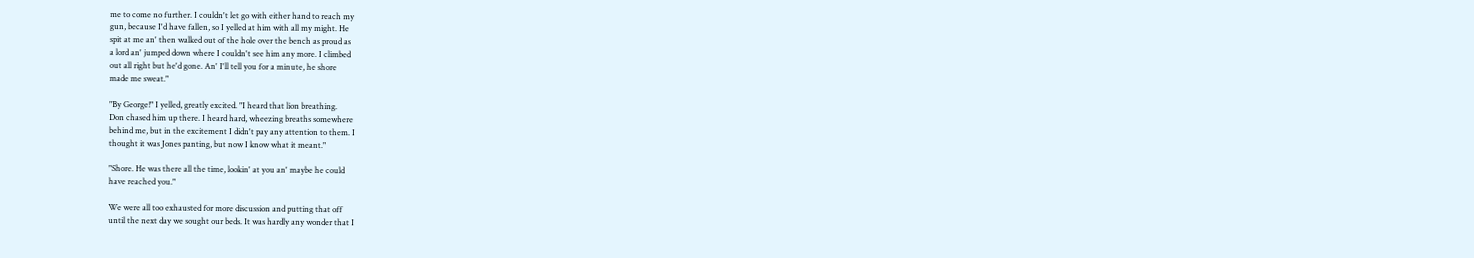me to come no further. I couldn't let go with either hand to reach my
gun, because I'd have fallen, so I yelled at him with all my might. He
spit at me an' then walked out of the hole over the bench as proud as
a lord an' jumped down where I couldn't see him any more. I climbed
out all right but he'd gone. An' I'll tell you for a minute, he shore
made me sweat."

"By George!" I yelled, greatly excited. "I heard that lion breathing.
Don chased him up there. I heard hard, wheezing breaths somewhere
behind me, but in the excitement I didn't pay any attention to them. I
thought it was Jones panting, but now I know what it meant."

"Shore. He was there all the time, lookin' at you an' maybe he could
have reached you."

We were all too exhausted for more discussion and putting that off
until the next day we sought our beds. It was hardly any wonder that I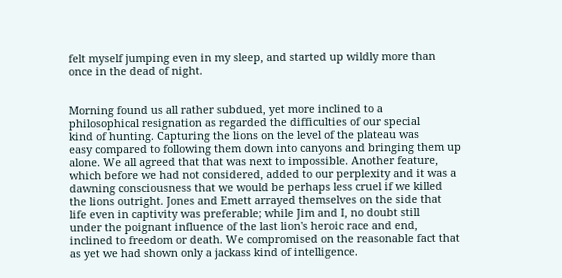felt myself jumping even in my sleep, and started up wildly more than
once in the dead of night.


Morning found us all rather subdued, yet more inclined to a
philosophical resignation as regarded the difficulties of our special
kind of hunting. Capturing the lions on the level of the plateau was
easy compared to following them down into canyons and bringing them up
alone. We all agreed that that was next to impossible. Another feature,
which before we had not considered, added to our perplexity and it was a
dawning consciousness that we would be perhaps less cruel if we killed
the lions outright. Jones and Emett arrayed themselves on the side that
life even in captivity was preferable; while Jim and I, no doubt still
under the poignant influence of the last lion's heroic race and end,
inclined to freedom or death. We compromised on the reasonable fact that
as yet we had shown only a jackass kind of intelligence.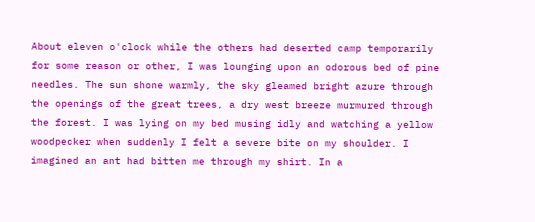About eleven o'clock while the others had deserted camp temporarily
for some reason or other, I was lounging upon an odorous bed of pine
needles. The sun shone warmly, the sky gleamed bright azure through
the openings of the great trees, a dry west breeze murmured through
the forest. I was lying on my bed musing idly and watching a yellow
woodpecker when suddenly I felt a severe bite on my shoulder. I
imagined an ant had bitten me through my shirt. In a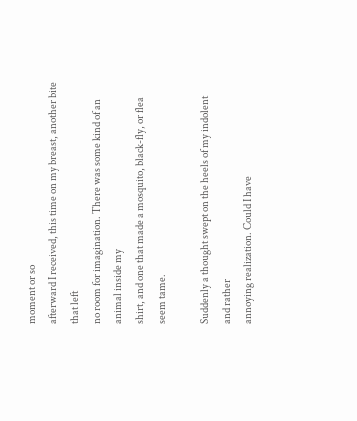moment or so
afterward I received, this time on my breast, another bite that left
no room for imagination. There was some kind of an animal inside my
shirt, and one that made a mosquito, black-fly, or flea seem tame.

Suddenly a thought swept on the heels of my indolent and rather
annoying realization. Could I have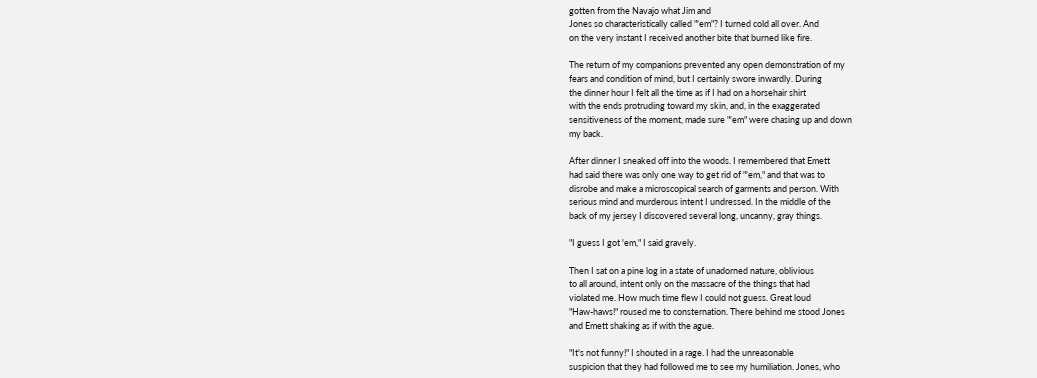gotten from the Navajo what Jim and
Jones so characteristically called "'em"? I turned cold all over. And
on the very instant I received another bite that burned like fire.

The return of my companions prevented any open demonstration of my
fears and condition of mind, but I certainly swore inwardly. During
the dinner hour I felt all the time as if I had on a horsehair shirt
with the ends protruding toward my skin, and, in the exaggerated
sensitiveness of the moment, made sure "'em" were chasing up and down
my back.

After dinner I sneaked off into the woods. I remembered that Emett
had said there was only one way to get rid of "'em," and that was to
disrobe and make a microscopical search of garments and person. With
serious mind and murderous intent I undressed. In the middle of the
back of my jersey I discovered several long, uncanny, gray things.

"I guess I got 'em," I said gravely.

Then I sat on a pine log in a state of unadorned nature, oblivious
to all around, intent only on the massacre of the things that had
violated me. How much time flew I could not guess. Great loud
"Haw-haws!" roused me to consternation. There behind me stood Jones
and Emett shaking as if with the ague.

"It's not funny!" I shouted in a rage. I had the unreasonable
suspicion that they had followed me to see my humiliation. Jones, who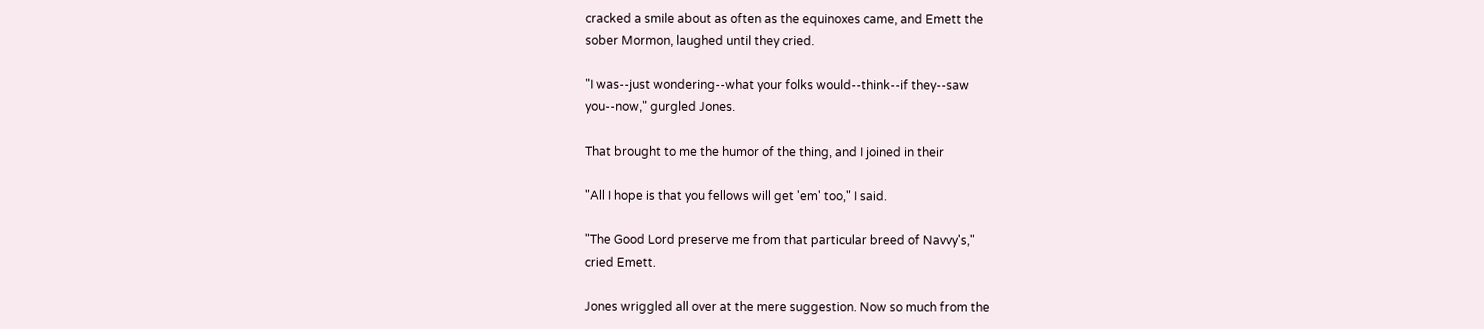cracked a smile about as often as the equinoxes came, and Emett the
sober Mormon, laughed until they cried.

"I was--just wondering--what your folks would--think--if they--saw
you--now," gurgled Jones.

That brought to me the humor of the thing, and I joined in their

"All I hope is that you fellows will get 'em' too," I said.

"The Good Lord preserve me from that particular breed of Navvy's,"
cried Emett.

Jones wriggled all over at the mere suggestion. Now so much from the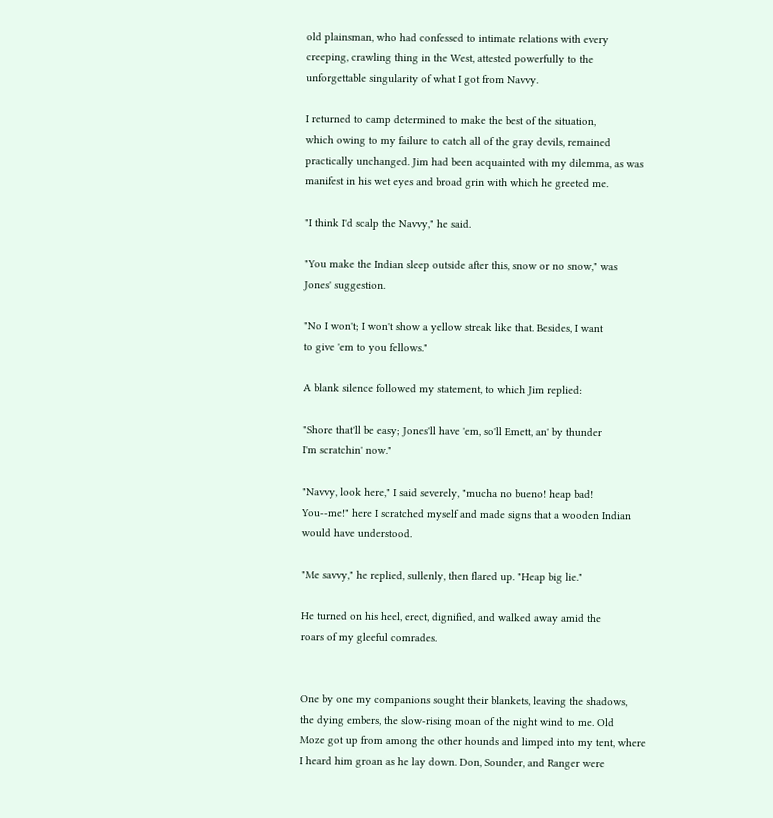old plainsman, who had confessed to intimate relations with every
creeping, crawling thing in the West, attested powerfully to the
unforgettable singularity of what I got from Navvy.

I returned to camp determined to make the best of the situation,
which owing to my failure to catch all of the gray devils, remained
practically unchanged. Jim had been acquainted with my dilemma, as was
manifest in his wet eyes and broad grin with which he greeted me.

"I think I'd scalp the Navvy," he said.

"You make the Indian sleep outside after this, snow or no snow," was
Jones' suggestion.

"No I won't; I won't show a yellow streak like that. Besides, I want
to give 'em to you fellows."

A blank silence followed my statement, to which Jim replied:

"Shore that'll be easy; Jones'll have 'em, so'll Emett, an' by thunder
I'm scratchin' now."

"Navvy, look here," I said severely, "mucha no bueno! heap bad!
You--me!" here I scratched myself and made signs that a wooden Indian
would have understood.

"Me savvy," he replied, sullenly, then flared up. "Heap big lie."

He turned on his heel, erect, dignified, and walked away amid the
roars of my gleeful comrades.


One by one my companions sought their blankets, leaving the shadows,
the dying embers, the slow-rising moan of the night wind to me. Old
Moze got up from among the other hounds and limped into my tent, where
I heard him groan as he lay down. Don, Sounder, and Ranger were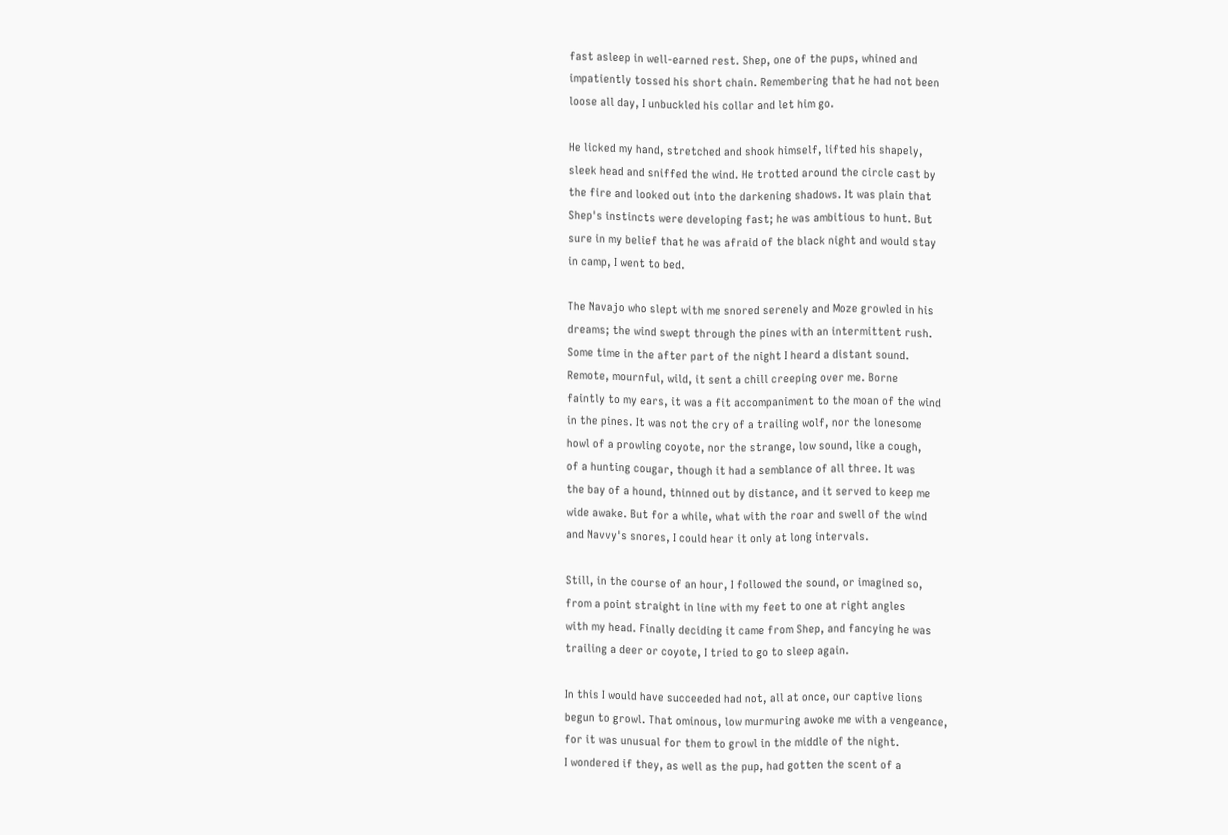fast asleep in well-earned rest. Shep, one of the pups, whined and
impatiently tossed his short chain. Remembering that he had not been
loose all day, I unbuckled his collar and let him go.

He licked my hand, stretched and shook himself, lifted his shapely,
sleek head and sniffed the wind. He trotted around the circle cast by
the fire and looked out into the darkening shadows. It was plain that
Shep's instincts were developing fast; he was ambitious to hunt. But
sure in my belief that he was afraid of the black night and would stay
in camp, I went to bed.

The Navajo who slept with me snored serenely and Moze growled in his
dreams; the wind swept through the pines with an intermittent rush.
Some time in the after part of the night I heard a distant sound.
Remote, mournful, wild, it sent a chill creeping over me. Borne
faintly to my ears, it was a fit accompaniment to the moan of the wind
in the pines. It was not the cry of a trailing wolf, nor the lonesome
howl of a prowling coyote, nor the strange, low sound, like a cough,
of a hunting cougar, though it had a semblance of all three. It was
the bay of a hound, thinned out by distance, and it served to keep me
wide awake. But for a while, what with the roar and swell of the wind
and Navvy's snores, I could hear it only at long intervals.

Still, in the course of an hour, I followed the sound, or imagined so,
from a point straight in line with my feet to one at right angles
with my head. Finally deciding it came from Shep, and fancying he was
trailing a deer or coyote, I tried to go to sleep again.

In this I would have succeeded had not, all at once, our captive lions
begun to growl. That ominous, low murmuring awoke me with a vengeance,
for it was unusual for them to growl in the middle of the night.
I wondered if they, as well as the pup, had gotten the scent of a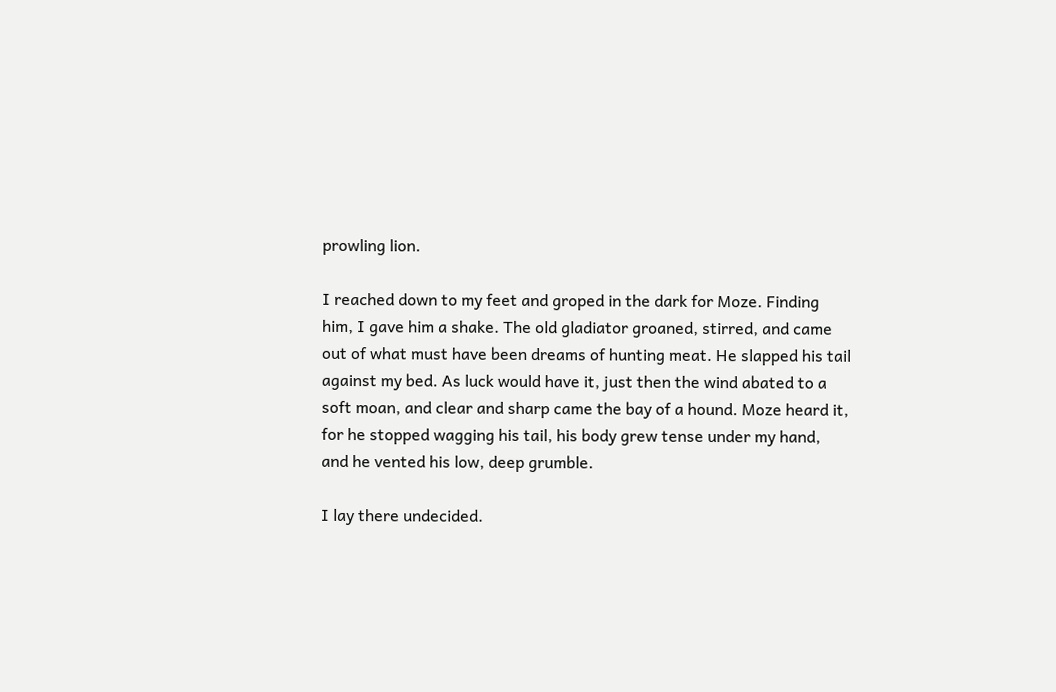prowling lion.

I reached down to my feet and groped in the dark for Moze. Finding
him, I gave him a shake. The old gladiator groaned, stirred, and came
out of what must have been dreams of hunting meat. He slapped his tail
against my bed. As luck would have it, just then the wind abated to a
soft moan, and clear and sharp came the bay of a hound. Moze heard it,
for he stopped wagging his tail, his body grew tense under my hand,
and he vented his low, deep grumble.

I lay there undecided.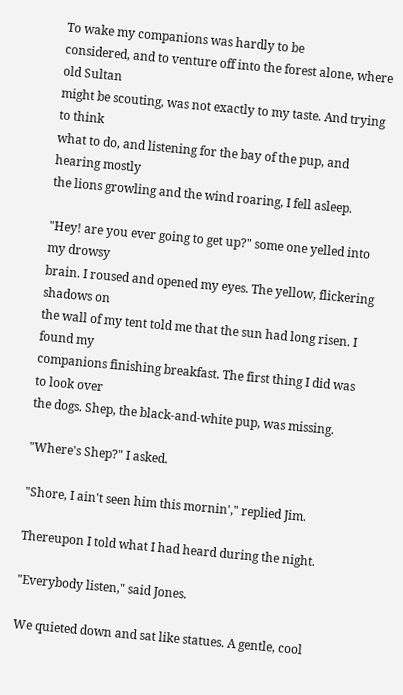To wake my companions was hardly to be
considered, and to venture off into the forest alone, where old Sultan
might be scouting, was not exactly to my taste. And trying to think
what to do, and listening for the bay of the pup, and hearing mostly
the lions growling and the wind roaring, I fell asleep.

"Hey! are you ever going to get up?" some one yelled into my drowsy
brain. I roused and opened my eyes. The yellow, flickering shadows on
the wall of my tent told me that the sun had long risen. I found my
companions finishing breakfast. The first thing I did was to look over
the dogs. Shep, the black-and-white pup, was missing.

"Where's Shep?" I asked.

"Shore, I ain't seen him this mornin'," replied Jim.

Thereupon I told what I had heard during the night.

"Everybody listen," said Jones.

We quieted down and sat like statues. A gentle, cool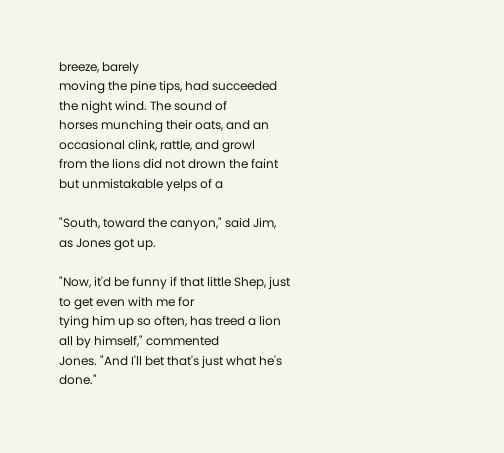breeze, barely
moving the pine tips, had succeeded the night wind. The sound of
horses munching their oats, and an occasional clink, rattle, and growl
from the lions did not drown the faint but unmistakable yelps of a

"South, toward the canyon," said Jim, as Jones got up.

"Now, it'd be funny if that little Shep, just to get even with me for
tying him up so often, has treed a lion all by himself," commented
Jones. "And I'll bet that's just what he's done."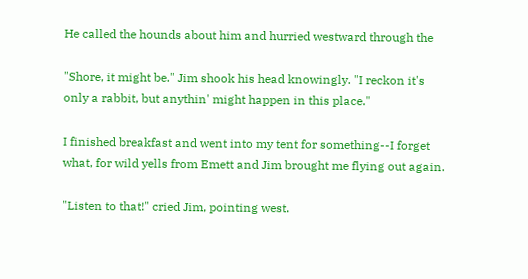He called the hounds about him and hurried westward through the

"Shore, it might be." Jim shook his head knowingly. "I reckon it's
only a rabbit, but anythin' might happen in this place."

I finished breakfast and went into my tent for something--I forget
what, for wild yells from Emett and Jim brought me flying out again.

"Listen to that!" cried Jim, pointing west.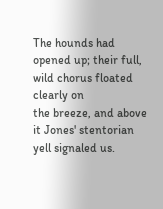The hounds had opened up; their full, wild chorus floated clearly on
the breeze, and above it Jones' stentorian yell signaled us.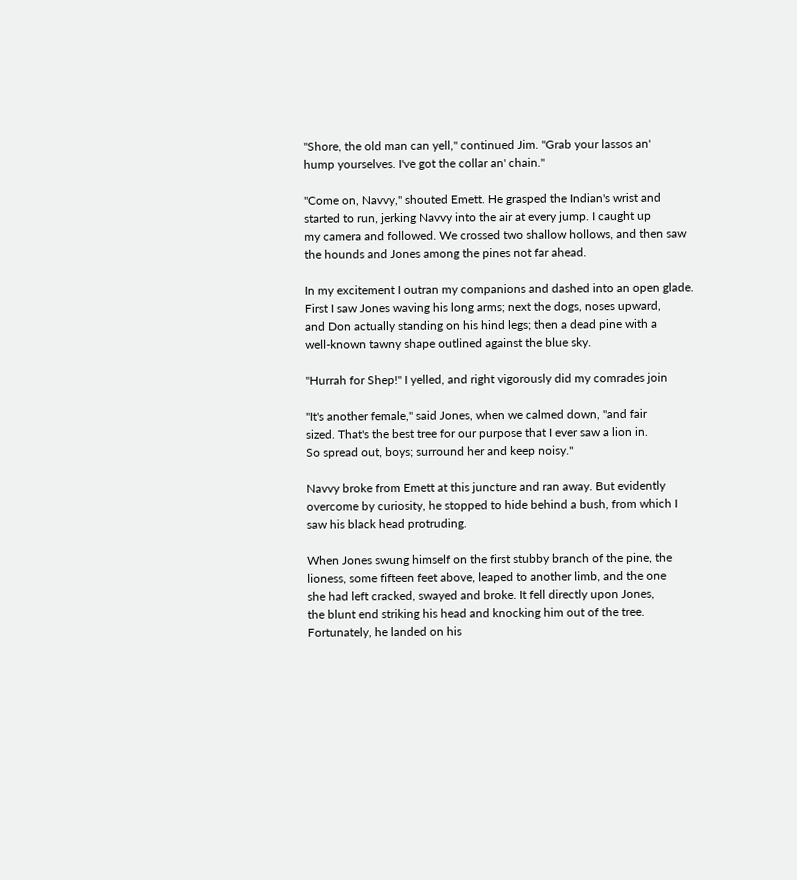"Shore, the old man can yell," continued Jim. "Grab your lassos an'
hump yourselves. I've got the collar an' chain."

"Come on, Navvy," shouted Emett. He grasped the Indian's wrist and
started to run, jerking Navvy into the air at every jump. I caught up
my camera and followed. We crossed two shallow hollows, and then saw
the hounds and Jones among the pines not far ahead.

In my excitement I outran my companions and dashed into an open glade.
First I saw Jones waving his long arms; next the dogs, noses upward,
and Don actually standing on his hind legs; then a dead pine with a
well-known tawny shape outlined against the blue sky.

"Hurrah for Shep!" I yelled, and right vigorously did my comrades join

"It's another female," said Jones, when we calmed down, "and fair
sized. That's the best tree for our purpose that I ever saw a lion in.
So spread out, boys; surround her and keep noisy."

Navvy broke from Emett at this juncture and ran away. But evidently
overcome by curiosity, he stopped to hide behind a bush, from which I
saw his black head protruding.

When Jones swung himself on the first stubby branch of the pine, the
lioness, some fifteen feet above, leaped to another limb, and the one
she had left cracked, swayed and broke. It fell directly upon Jones,
the blunt end striking his head and knocking him out of the tree.
Fortunately, he landed on his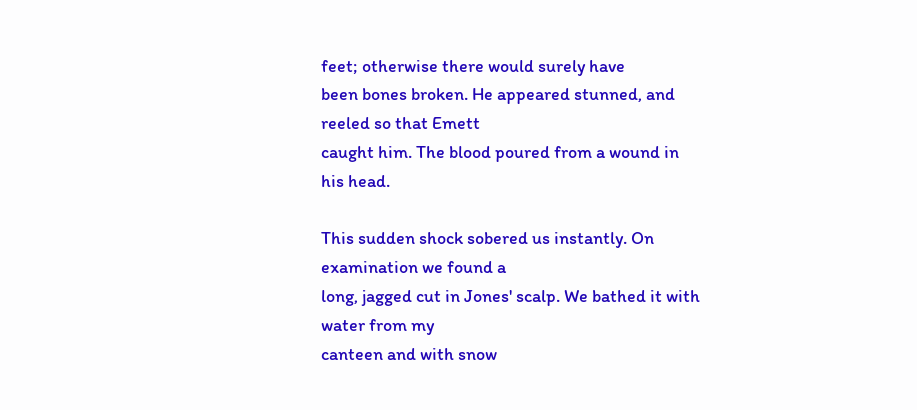feet; otherwise there would surely have
been bones broken. He appeared stunned, and reeled so that Emett
caught him. The blood poured from a wound in his head.

This sudden shock sobered us instantly. On examination we found a
long, jagged cut in Jones' scalp. We bathed it with water from my
canteen and with snow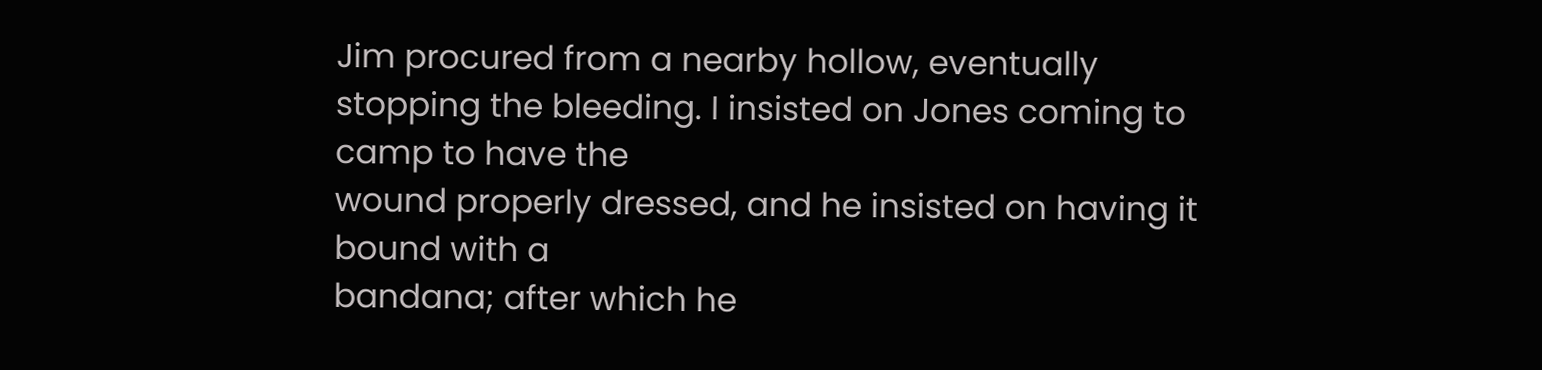Jim procured from a nearby hollow, eventually
stopping the bleeding. I insisted on Jones coming to camp to have the
wound properly dressed, and he insisted on having it bound with a
bandana; after which he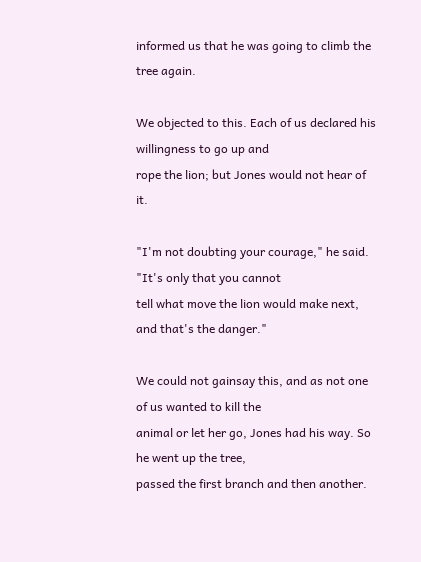informed us that he was going to climb the
tree again.

We objected to this. Each of us declared his willingness to go up and
rope the lion; but Jones would not hear of it.

"I'm not doubting your courage," he said. "It's only that you cannot
tell what move the lion would make next, and that's the danger."

We could not gainsay this, and as not one of us wanted to kill the
animal or let her go, Jones had his way. So he went up the tree,
passed the first branch and then another.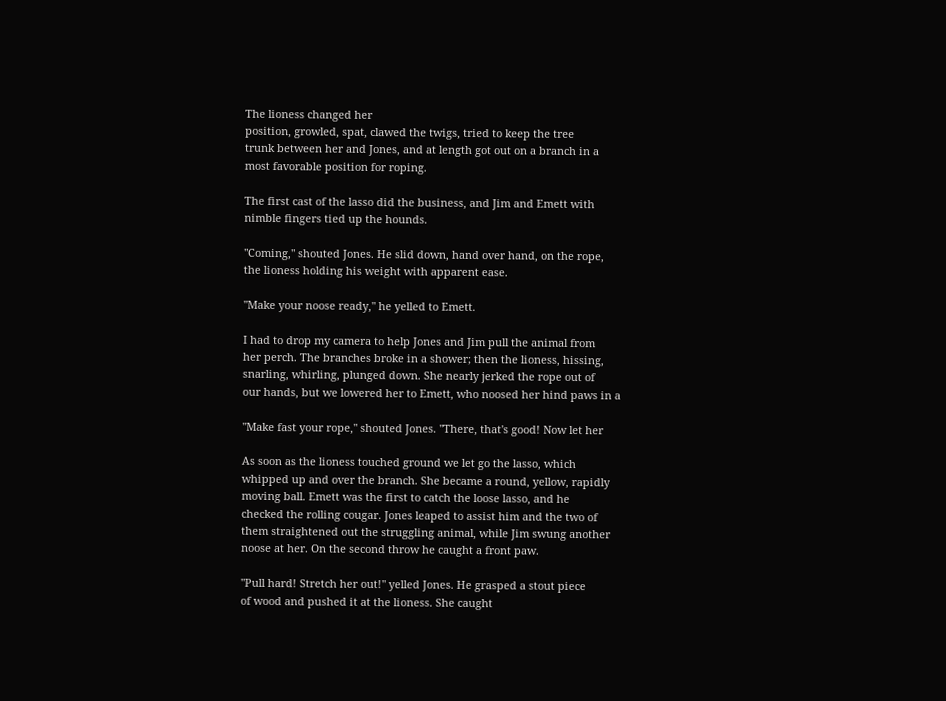The lioness changed her
position, growled, spat, clawed the twigs, tried to keep the tree
trunk between her and Jones, and at length got out on a branch in a
most favorable position for roping.

The first cast of the lasso did the business, and Jim and Emett with
nimble fingers tied up the hounds.

"Coming," shouted Jones. He slid down, hand over hand, on the rope,
the lioness holding his weight with apparent ease.

"Make your noose ready," he yelled to Emett.

I had to drop my camera to help Jones and Jim pull the animal from
her perch. The branches broke in a shower; then the lioness, hissing,
snarling, whirling, plunged down. She nearly jerked the rope out of
our hands, but we lowered her to Emett, who noosed her hind paws in a

"Make fast your rope," shouted Jones. "There, that's good! Now let her

As soon as the lioness touched ground we let go the lasso, which
whipped up and over the branch. She became a round, yellow, rapidly
moving ball. Emett was the first to catch the loose lasso, and he
checked the rolling cougar. Jones leaped to assist him and the two of
them straightened out the struggling animal, while Jim swung another
noose at her. On the second throw he caught a front paw.

"Pull hard! Stretch her out!" yelled Jones. He grasped a stout piece
of wood and pushed it at the lioness. She caught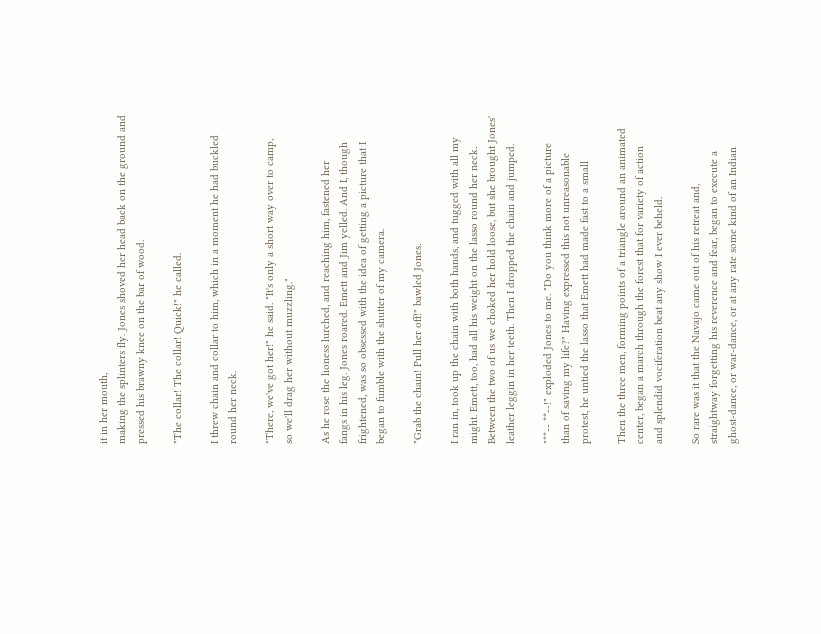it in her mouth,
making the splinters fly. Jones shoved her head back on the ground and
pressed his brawny knee on the bar of wood.

"The collar! The collar! Quick!" he called.

I threw chain and collar to him, which in a moment he had buckled
round her neck.

"There, we've got her!" he said. "It's only a short way over to camp,
so we'll drag her without muzzling."

As he rose the lioness lurched, and reaching him, fastened her
fangs in his leg. Jones roared. Emett and Jim yelled. And I, though
frightened, was so obsessed with the idea of getting a picture that I
began to fumble with the shutter of my camera.

"Grab the chain! Pull her off!" bawled Jones.

I ran in, took up the chain with both hands, and tugged with all my
might. Emett, too, had all his weight on the lasso round her neck.
Between the two of us we choked her hold loose, but she brought Jones'
leather leggin in her teeth. Then I dropped the chain and jumped.

"**-- **--!" exploded Jones to me. "Do you think more of a picture
than of saving my life?" Having expressed this not unreasonable
protest, he untied the lasso that Emett had made fast to a small

Then the three men, forming points of a triangle around an animated
center, began a march through the forest that for variety of action
and splendid vociferation beat any show I ever beheld.

So rare was it that the Navajo came out of his retreat and,
straightway forgetting his reverence and fear, began to execute a
ghost-dance, or war-dance, or at any rate some kind of an Indian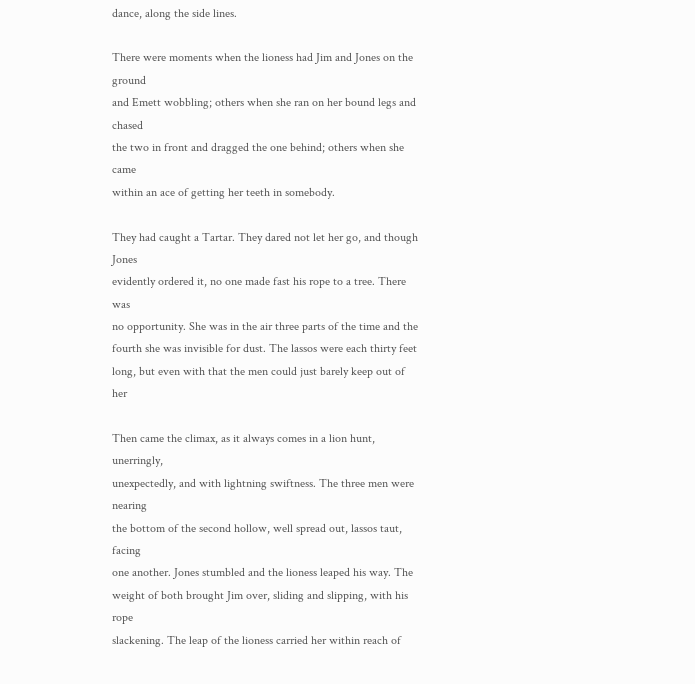dance, along the side lines.

There were moments when the lioness had Jim and Jones on the ground
and Emett wobbling; others when she ran on her bound legs and chased
the two in front and dragged the one behind; others when she came
within an ace of getting her teeth in somebody.

They had caught a Tartar. They dared not let her go, and though Jones
evidently ordered it, no one made fast his rope to a tree. There was
no opportunity. She was in the air three parts of the time and the
fourth she was invisible for dust. The lassos were each thirty feet
long, but even with that the men could just barely keep out of her

Then came the climax, as it always comes in a lion hunt, unerringly,
unexpectedly, and with lightning swiftness. The three men were nearing
the bottom of the second hollow, well spread out, lassos taut, facing
one another. Jones stumbled and the lioness leaped his way. The
weight of both brought Jim over, sliding and slipping, with his rope
slackening. The leap of the lioness carried her within reach of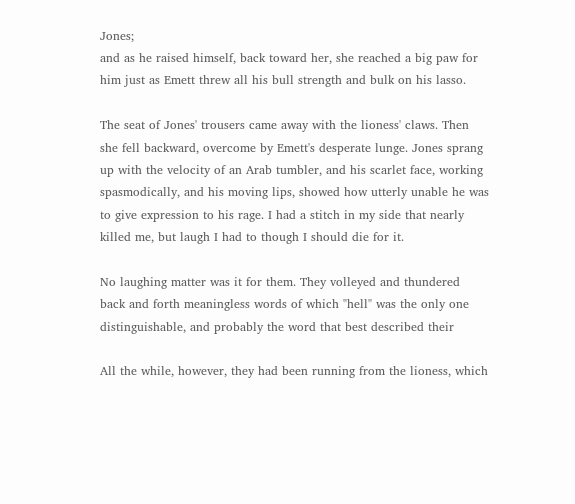Jones;
and as he raised himself, back toward her, she reached a big paw for
him just as Emett threw all his bull strength and bulk on his lasso.

The seat of Jones' trousers came away with the lioness' claws. Then
she fell backward, overcome by Emett's desperate lunge. Jones sprang
up with the velocity of an Arab tumbler, and his scarlet face, working
spasmodically, and his moving lips, showed how utterly unable he was
to give expression to his rage. I had a stitch in my side that nearly
killed me, but laugh I had to though I should die for it.

No laughing matter was it for them. They volleyed and thundered
back and forth meaningless words of which "hell" was the only one
distinguishable, and probably the word that best described their

All the while, however, they had been running from the lioness, which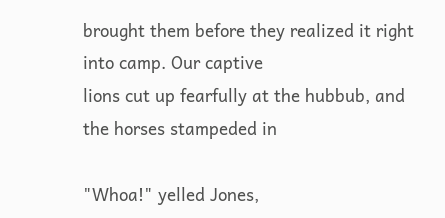brought them before they realized it right into camp. Our captive
lions cut up fearfully at the hubbub, and the horses stampeded in

"Whoa!" yelled Jones,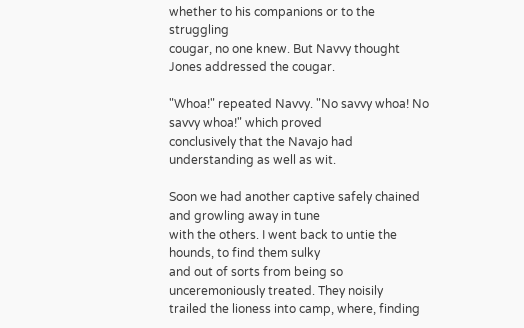whether to his companions or to the struggling
cougar, no one knew. But Navvy thought Jones addressed the cougar.

"Whoa!" repeated Navvy. "No savvy whoa! No savvy whoa!" which proved
conclusively that the Navajo had understanding as well as wit.

Soon we had another captive safely chained and growling away in tune
with the others. I went back to untie the hounds, to find them sulky
and out of sorts from being so unceremoniously treated. They noisily
trailed the lioness into camp, where, finding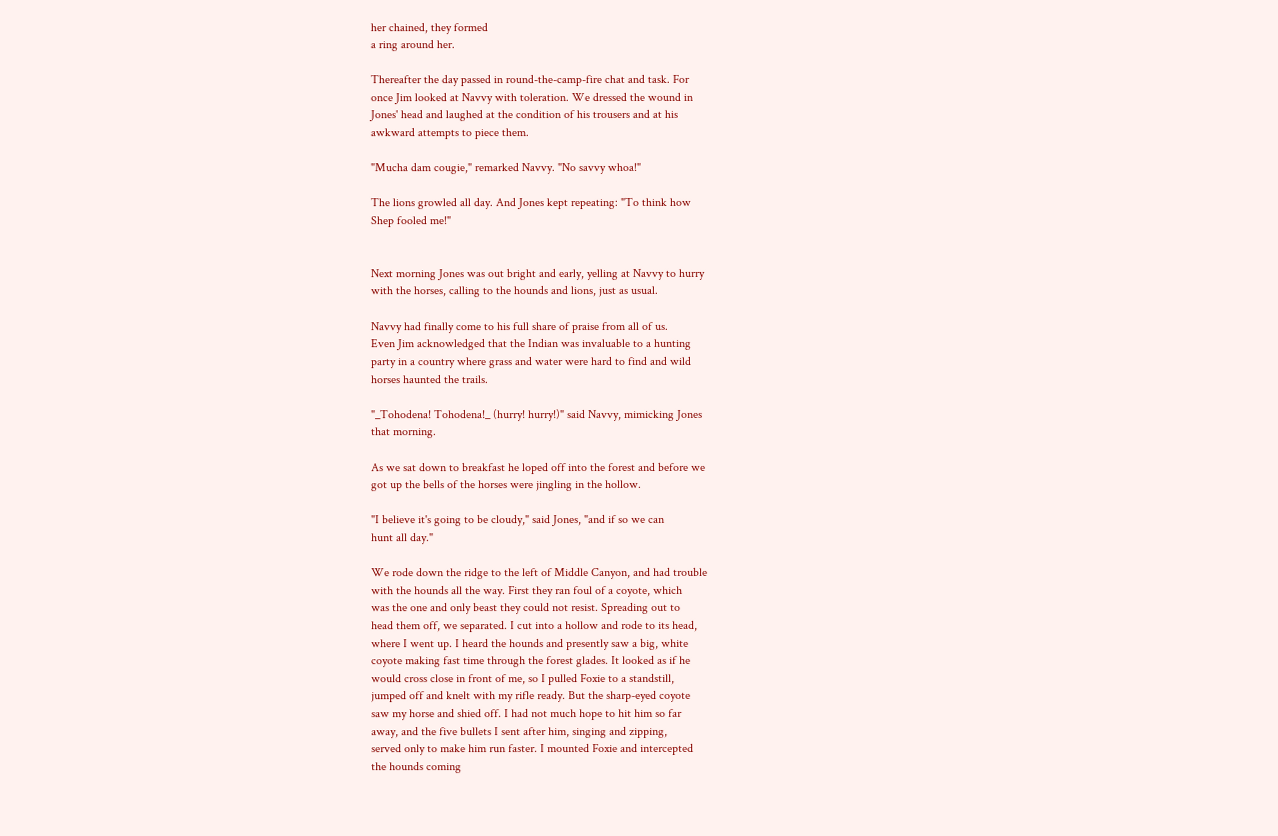her chained, they formed
a ring around her.

Thereafter the day passed in round-the-camp-fire chat and task. For
once Jim looked at Navvy with toleration. We dressed the wound in
Jones' head and laughed at the condition of his trousers and at his
awkward attempts to piece them.

"Mucha dam cougie," remarked Navvy. "No savvy whoa!"

The lions growled all day. And Jones kept repeating: "To think how
Shep fooled me!"


Next morning Jones was out bright and early, yelling at Navvy to hurry
with the horses, calling to the hounds and lions, just as usual.

Navvy had finally come to his full share of praise from all of us.
Even Jim acknowledged that the Indian was invaluable to a hunting
party in a country where grass and water were hard to find and wild
horses haunted the trails.

"_Tohodena! Tohodena!_ (hurry! hurry!)" said Navvy, mimicking Jones
that morning.

As we sat down to breakfast he loped off into the forest and before we
got up the bells of the horses were jingling in the hollow.

"I believe it's going to be cloudy," said Jones, "and if so we can
hunt all day."

We rode down the ridge to the left of Middle Canyon, and had trouble
with the hounds all the way. First they ran foul of a coyote, which
was the one and only beast they could not resist. Spreading out to
head them off, we separated. I cut into a hollow and rode to its head,
where I went up. I heard the hounds and presently saw a big, white
coyote making fast time through the forest glades. It looked as if he
would cross close in front of me, so I pulled Foxie to a standstill,
jumped off and knelt with my rifle ready. But the sharp-eyed coyote
saw my horse and shied off. I had not much hope to hit him so far
away, and the five bullets I sent after him, singing and zipping,
served only to make him run faster. I mounted Foxie and intercepted
the hounds coming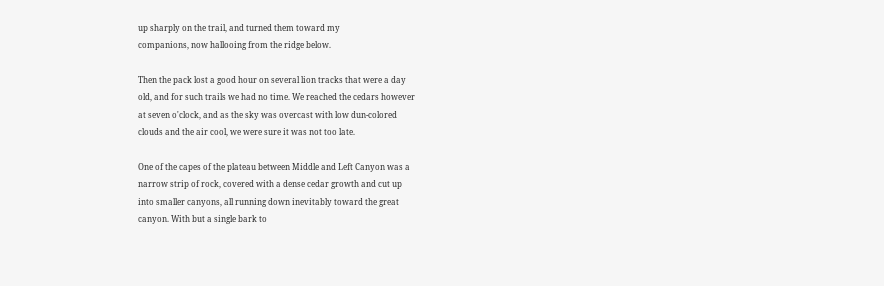up sharply on the trail, and turned them toward my
companions, now hallooing from the ridge below.

Then the pack lost a good hour on several lion tracks that were a day
old, and for such trails we had no time. We reached the cedars however
at seven o'clock, and as the sky was overcast with low dun-colored
clouds and the air cool, we were sure it was not too late.

One of the capes of the plateau between Middle and Left Canyon was a
narrow strip of rock, covered with a dense cedar growth and cut up
into smaller canyons, all running down inevitably toward the great
canyon. With but a single bark to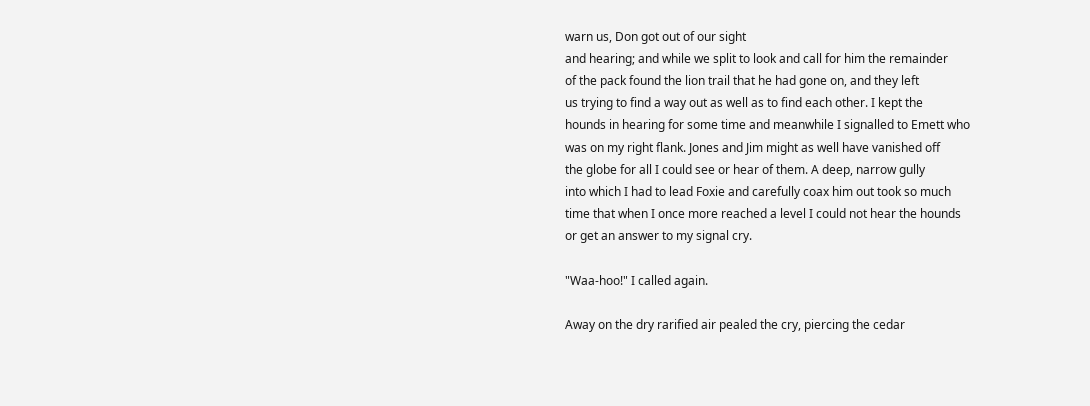warn us, Don got out of our sight
and hearing; and while we split to look and call for him the remainder
of the pack found the lion trail that he had gone on, and they left
us trying to find a way out as well as to find each other. I kept the
hounds in hearing for some time and meanwhile I signalled to Emett who
was on my right flank. Jones and Jim might as well have vanished off
the globe for all I could see or hear of them. A deep, narrow gully
into which I had to lead Foxie and carefully coax him out took so much
time that when I once more reached a level I could not hear the hounds
or get an answer to my signal cry.

"Waa-hoo!" I called again.

Away on the dry rarified air pealed the cry, piercing the cedar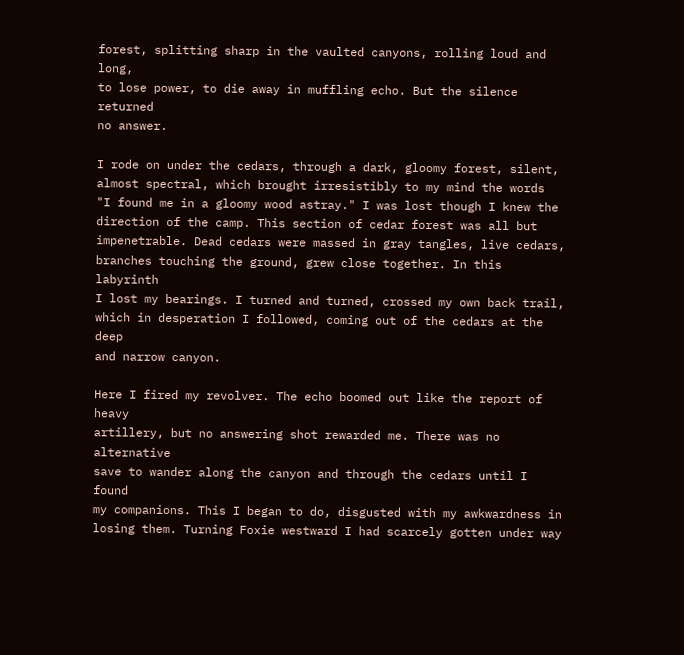forest, splitting sharp in the vaulted canyons, rolling loud and long,
to lose power, to die away in muffling echo. But the silence returned
no answer.

I rode on under the cedars, through a dark, gloomy forest, silent,
almost spectral, which brought irresistibly to my mind the words
"I found me in a gloomy wood astray." I was lost though I knew the
direction of the camp. This section of cedar forest was all but
impenetrable. Dead cedars were massed in gray tangles, live cedars,
branches touching the ground, grew close together. In this labyrinth
I lost my bearings. I turned and turned, crossed my own back trail,
which in desperation I followed, coming out of the cedars at the deep
and narrow canyon.

Here I fired my revolver. The echo boomed out like the report of heavy
artillery, but no answering shot rewarded me. There was no alternative
save to wander along the canyon and through the cedars until I found
my companions. This I began to do, disgusted with my awkwardness in
losing them. Turning Foxie westward I had scarcely gotten under way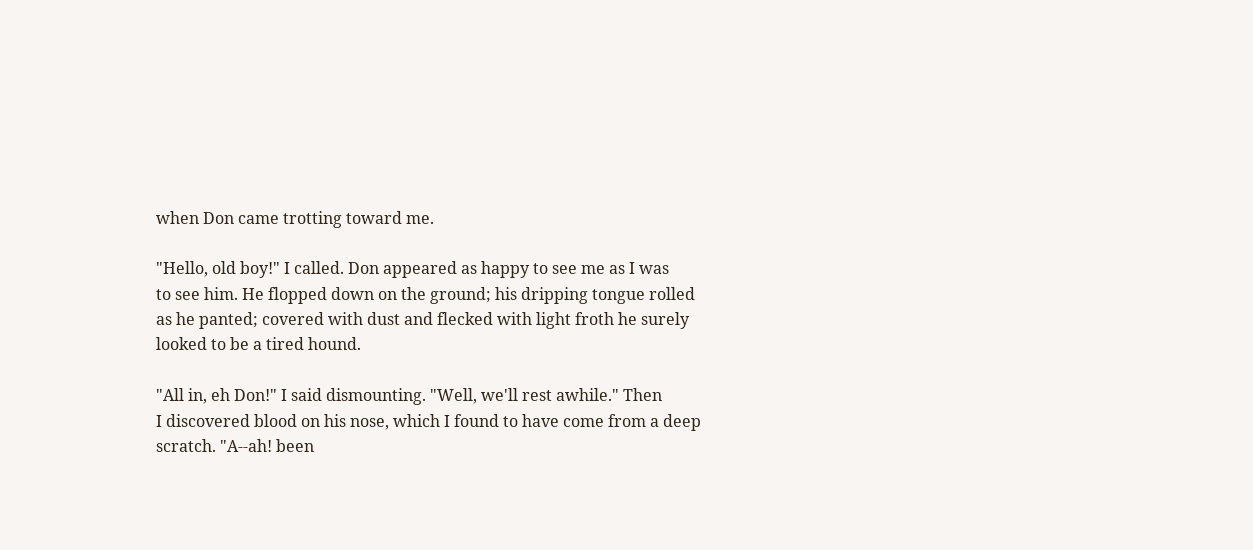when Don came trotting toward me.

"Hello, old boy!" I called. Don appeared as happy to see me as I was
to see him. He flopped down on the ground; his dripping tongue rolled
as he panted; covered with dust and flecked with light froth he surely
looked to be a tired hound.

"All in, eh Don!" I said dismounting. "Well, we'll rest awhile." Then
I discovered blood on his nose, which I found to have come from a deep
scratch. "A--ah! been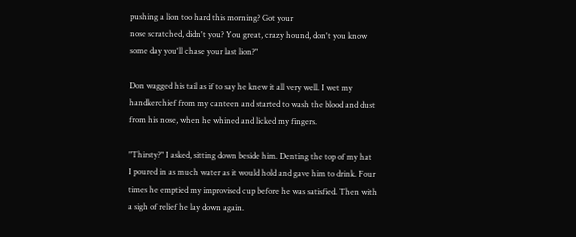pushing a lion too hard this morning? Got your
nose scratched, didn't you? You great, crazy hound, don't you know
some day you'll chase your last lion?"

Don wagged his tail as if to say he knew it all very well. I wet my
handkerchief from my canteen and started to wash the blood and dust
from his nose, when he whined and licked my fingers.

"Thirsty?" I asked, sitting down beside him. Denting the top of my hat
I poured in as much water as it would hold and gave him to drink. Four
times he emptied my improvised cup before he was satisfied. Then with
a sigh of relief he lay down again.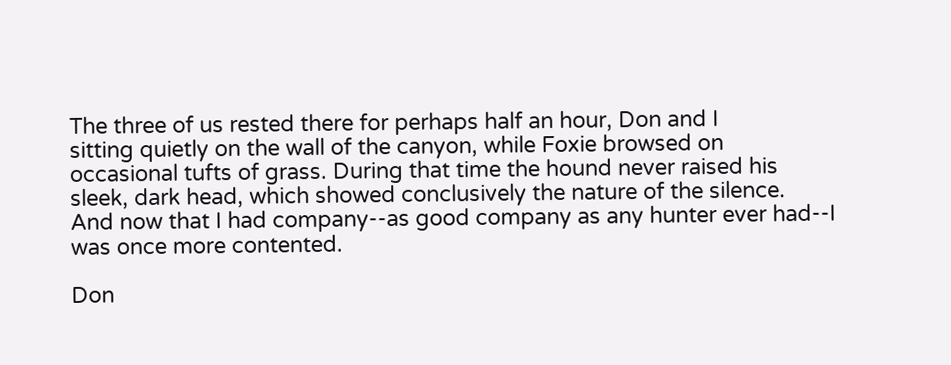The three of us rested there for perhaps half an hour, Don and I
sitting quietly on the wall of the canyon, while Foxie browsed on
occasional tufts of grass. During that time the hound never raised his
sleek, dark head, which showed conclusively the nature of the silence.
And now that I had company--as good company as any hunter ever had--I
was once more contented.

Don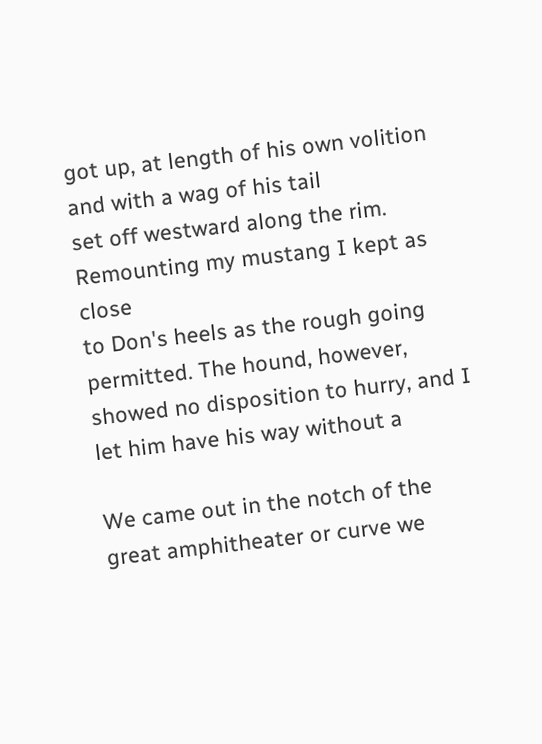got up, at length of his own volition and with a wag of his tail
set off westward along the rim. Remounting my mustang I kept as close
to Don's heels as the rough going permitted. The hound, however,
showed no disposition to hurry, and I let him have his way without a

We came out in the notch of the great amphitheater or curve we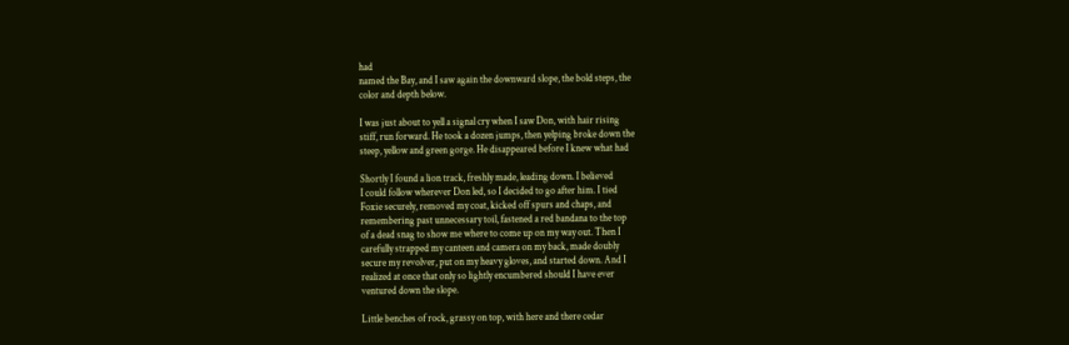had
named the Bay, and I saw again the downward slope, the bold steps, the
color and depth below.

I was just about to yell a signal cry when I saw Don, with hair rising
stiff, run forward. He took a dozen jumps, then yelping broke down the
steep, yellow and green gorge. He disappeared before I knew what had

Shortly I found a lion track, freshly made, leading down. I believed
I could follow wherever Don led, so I decided to go after him. I tied
Foxie securely, removed my coat, kicked off spurs and chaps, and
remembering past unnecessary toil, fastened a red bandana to the top
of a dead snag to show me where to come up on my way out. Then I
carefully strapped my canteen and camera on my back, made doubly
secure my revolver, put on my heavy gloves, and started down. And I
realized at once that only so lightly encumbered should I have ever
ventured down the slope.

Little benches of rock, grassy on top, with here and there cedar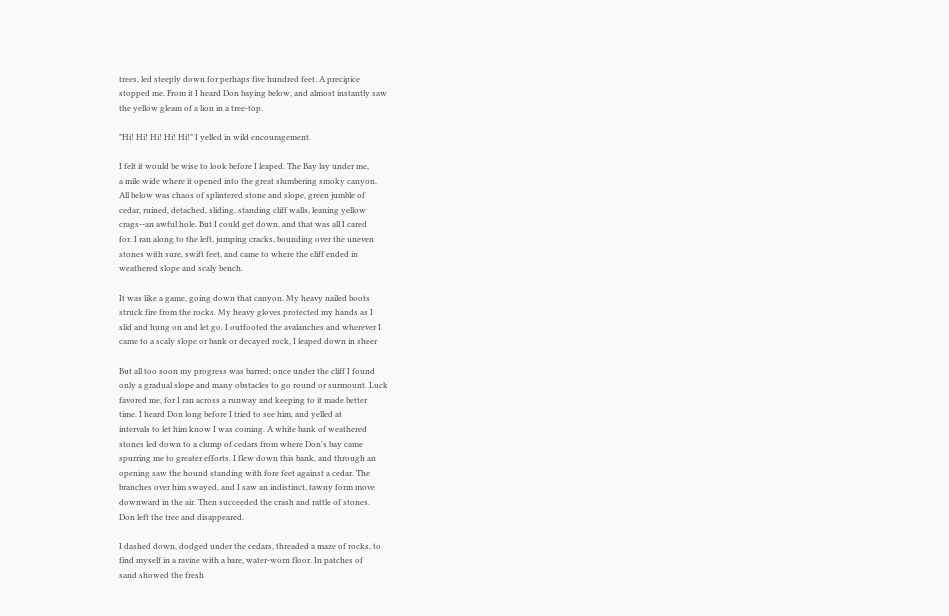trees, led steeply down for perhaps five hundred feet. A precipice
stopped me. From it I heard Don baying below, and almost instantly saw
the yellow gleam of a lion in a tree-top.

"Hi! Hi! Hi! Hi! Hi!" I yelled in wild encouragement.

I felt it would be wise to look before I leaped. The Bay lay under me,
a mile wide where it opened into the great slumbering smoky canyon.
All below was chaos of splintered stone and slope, green jumble of
cedar, ruined, detached, sliding, standing cliff walls, leaning yellow
crags--an awful hole. But I could get down, and that was all I cared
for. I ran along to the left, jumping cracks, bounding over the uneven
stones with sure, swift feet, and came to where the cliff ended in
weathered slope and scaly bench.

It was like a game, going down that canyon. My heavy nailed boots
struck fire from the rocks. My heavy gloves protected my hands as I
slid and hung on and let go. I outfooted the avalanches and wherever I
came to a scaly slope or bank or decayed rock, I leaped down in sheer

But all too soon my progress was barred; once under the cliff I found
only a gradual slope and many obstacles to go round or surmount. Luck
favored me, for I ran across a runway and keeping to it made better
time. I heard Don long before I tried to see him, and yelled at
intervals to let him know I was coming. A white bank of weathered
stones led down to a clump of cedars from where Don's bay came
spurring me to greater efforts. I flew down this bank, and through an
opening saw the hound standing with fore feet against a cedar. The
branches over him swayed, and I saw an indistinct, tawny form move
downward in the air. Then succeeded the crash and rattle of stones.
Don left the tree and disappeared.

I dashed down, dodged under the cedars, threaded a maze of rocks, to
find myself in a ravine with a bare, water-worn floor. In patches of
sand showed the fresh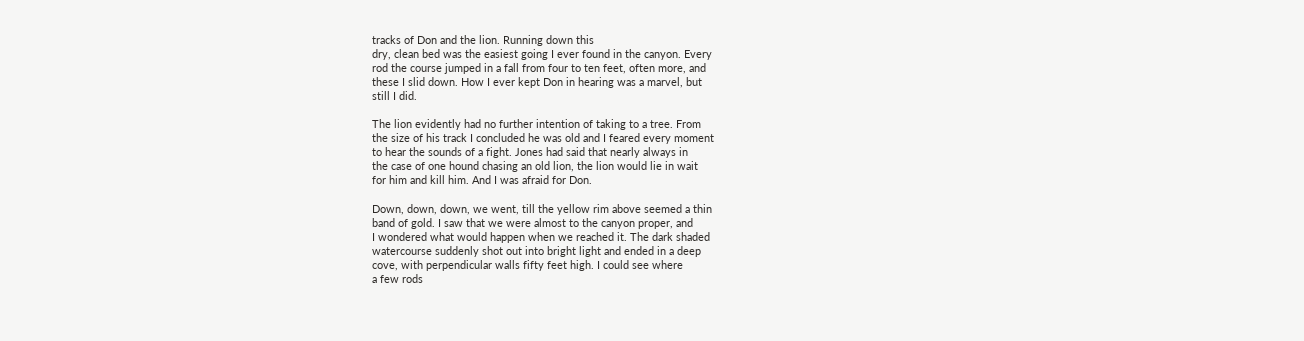tracks of Don and the lion. Running down this
dry, clean bed was the easiest going I ever found in the canyon. Every
rod the course jumped in a fall from four to ten feet, often more, and
these I slid down. How I ever kept Don in hearing was a marvel, but
still I did.

The lion evidently had no further intention of taking to a tree. From
the size of his track I concluded he was old and I feared every moment
to hear the sounds of a fight. Jones had said that nearly always in
the case of one hound chasing an old lion, the lion would lie in wait
for him and kill him. And I was afraid for Don.

Down, down, down, we went, till the yellow rim above seemed a thin
band of gold. I saw that we were almost to the canyon proper, and
I wondered what would happen when we reached it. The dark shaded
watercourse suddenly shot out into bright light and ended in a deep
cove, with perpendicular walls fifty feet high. I could see where
a few rods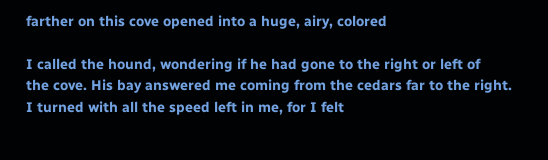farther on this cove opened into a huge, airy, colored

I called the hound, wondering if he had gone to the right or left of
the cove. His bay answered me coming from the cedars far to the right.
I turned with all the speed left in me, for I felt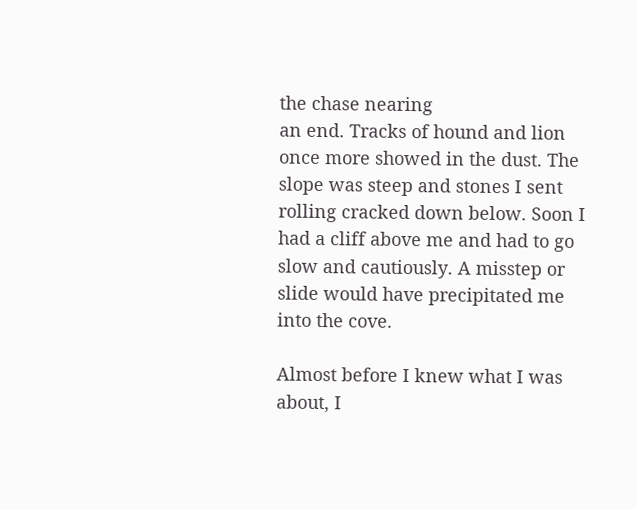the chase nearing
an end. Tracks of hound and lion once more showed in the dust. The
slope was steep and stones I sent rolling cracked down below. Soon I
had a cliff above me and had to go slow and cautiously. A misstep or
slide would have precipitated me into the cove.

Almost before I knew what I was about, I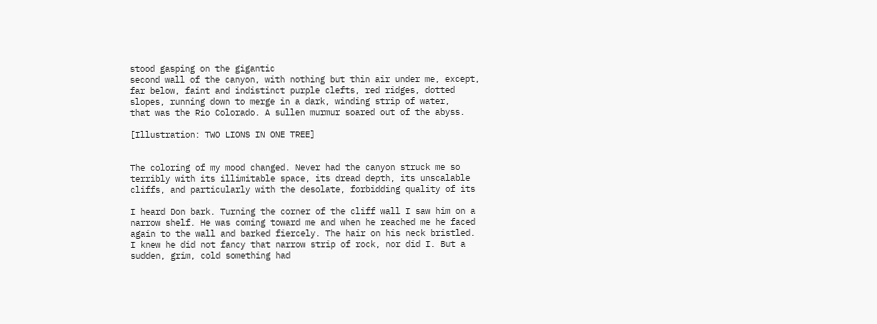stood gasping on the gigantic
second wall of the canyon, with nothing but thin air under me, except,
far below, faint and indistinct purple clefts, red ridges, dotted
slopes, running down to merge in a dark, winding strip of water,
that was the Rio Colorado. A sullen murmur soared out of the abyss.

[Illustration: TWO LIONS IN ONE TREE]


The coloring of my mood changed. Never had the canyon struck me so
terribly with its illimitable space, its dread depth, its unscalable
cliffs, and particularly with the desolate, forbidding quality of its

I heard Don bark. Turning the corner of the cliff wall I saw him on a
narrow shelf. He was coming toward me and when he reached me he faced
again to the wall and barked fiercely. The hair on his neck bristled.
I knew he did not fancy that narrow strip of rock, nor did I. But a
sudden, grim, cold something had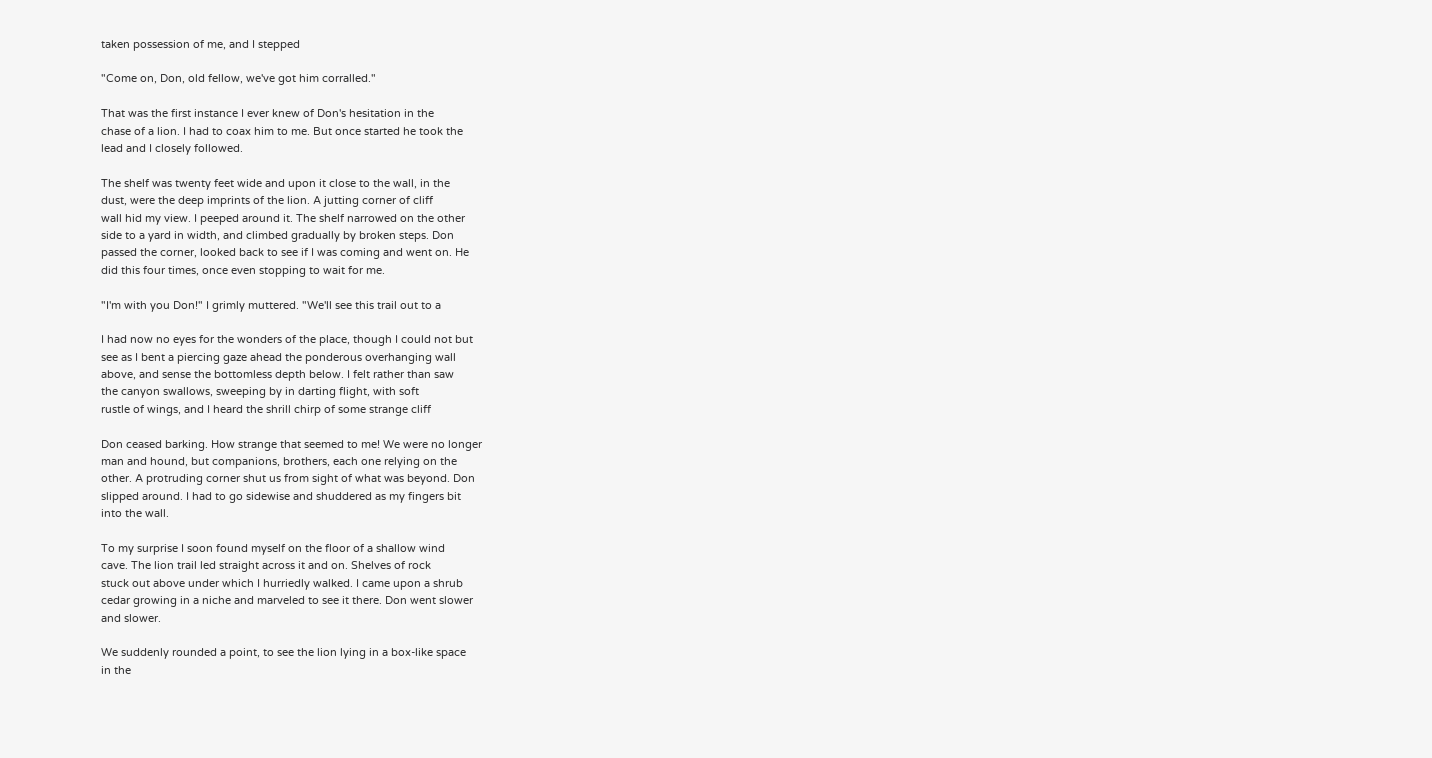taken possession of me, and I stepped

"Come on, Don, old fellow, we've got him corralled."

That was the first instance I ever knew of Don's hesitation in the
chase of a lion. I had to coax him to me. But once started he took the
lead and I closely followed.

The shelf was twenty feet wide and upon it close to the wall, in the
dust, were the deep imprints of the lion. A jutting corner of cliff
wall hid my view. I peeped around it. The shelf narrowed on the other
side to a yard in width, and climbed gradually by broken steps. Don
passed the corner, looked back to see if I was coming and went on. He
did this four times, once even stopping to wait for me.

"I'm with you Don!" I grimly muttered. "We'll see this trail out to a

I had now no eyes for the wonders of the place, though I could not but
see as I bent a piercing gaze ahead the ponderous overhanging wall
above, and sense the bottomless depth below. I felt rather than saw
the canyon swallows, sweeping by in darting flight, with soft
rustle of wings, and I heard the shrill chirp of some strange cliff

Don ceased barking. How strange that seemed to me! We were no longer
man and hound, but companions, brothers, each one relying on the
other. A protruding corner shut us from sight of what was beyond. Don
slipped around. I had to go sidewise and shuddered as my fingers bit
into the wall.

To my surprise I soon found myself on the floor of a shallow wind
cave. The lion trail led straight across it and on. Shelves of rock
stuck out above under which I hurriedly walked. I came upon a shrub
cedar growing in a niche and marveled to see it there. Don went slower
and slower.

We suddenly rounded a point, to see the lion lying in a box-like space
in the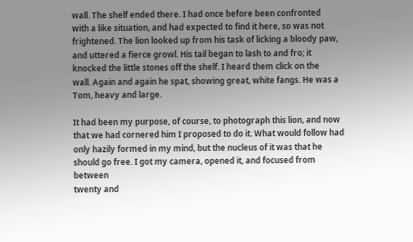wall. The shelf ended there. I had once before been confronted
with a like situation, and had expected to find it here, so was not
frightened. The lion looked up from his task of licking a bloody paw,
and uttered a fierce growl. His tail began to lash to and fro; it
knocked the little stones off the shelf. I heard them click on the
wall. Again and again he spat, showing great, white fangs. He was a
Tom, heavy and large.

It had been my purpose, of course, to photograph this lion, and now
that we had cornered him I proposed to do it. What would follow had
only hazily formed in my mind, but the nucleus of it was that he
should go free. I got my camera, opened it, and focused from between
twenty and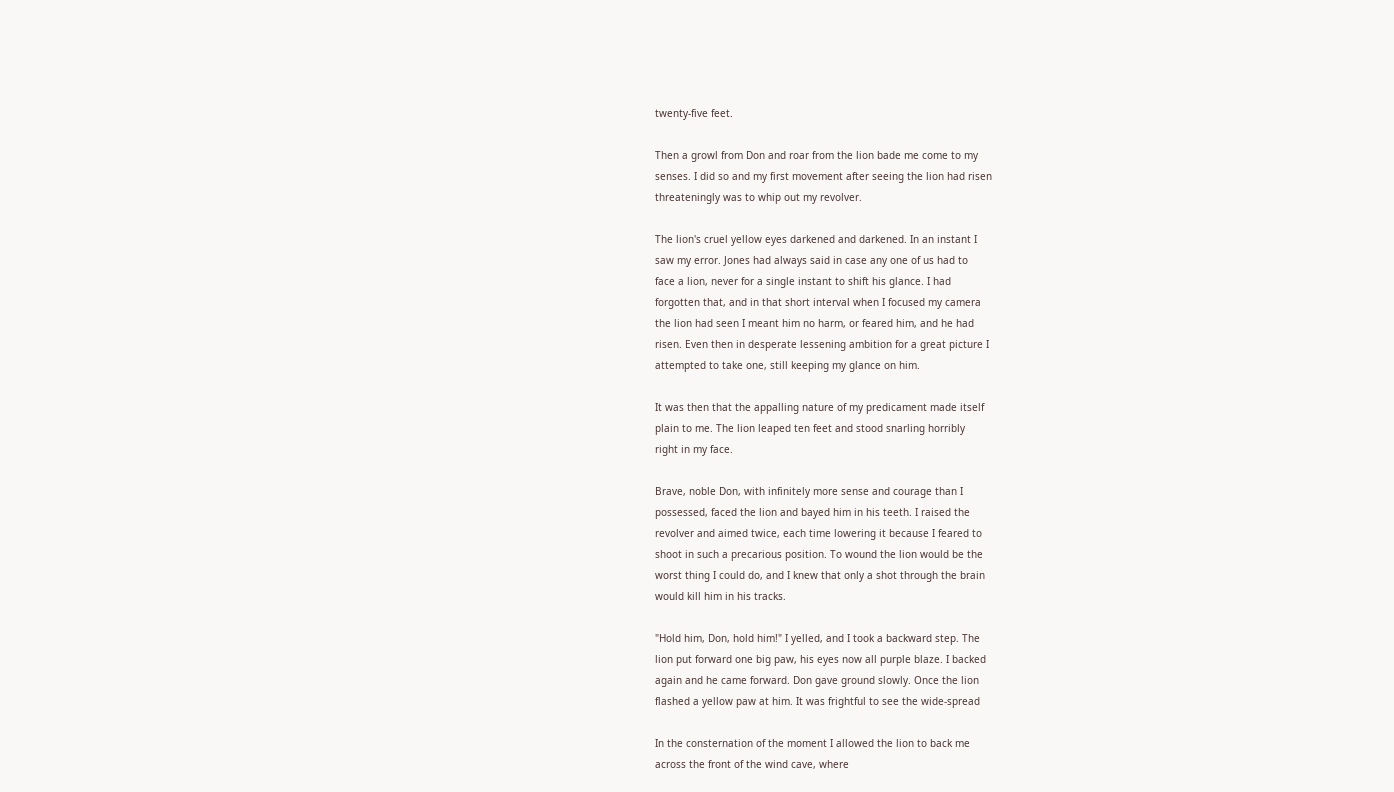twenty-five feet.

Then a growl from Don and roar from the lion bade me come to my
senses. I did so and my first movement after seeing the lion had risen
threateningly was to whip out my revolver.

The lion's cruel yellow eyes darkened and darkened. In an instant I
saw my error. Jones had always said in case any one of us had to
face a lion, never for a single instant to shift his glance. I had
forgotten that, and in that short interval when I focused my camera
the lion had seen I meant him no harm, or feared him, and he had
risen. Even then in desperate lessening ambition for a great picture I
attempted to take one, still keeping my glance on him.

It was then that the appalling nature of my predicament made itself
plain to me. The lion leaped ten feet and stood snarling horribly
right in my face.

Brave, noble Don, with infinitely more sense and courage than I
possessed, faced the lion and bayed him in his teeth. I raised the
revolver and aimed twice, each time lowering it because I feared to
shoot in such a precarious position. To wound the lion would be the
worst thing I could do, and I knew that only a shot through the brain
would kill him in his tracks.

"Hold him, Don, hold him!" I yelled, and I took a backward step. The
lion put forward one big paw, his eyes now all purple blaze. I backed
again and he came forward. Don gave ground slowly. Once the lion
flashed a yellow paw at him. It was frightful to see the wide-spread

In the consternation of the moment I allowed the lion to back me
across the front of the wind cave, where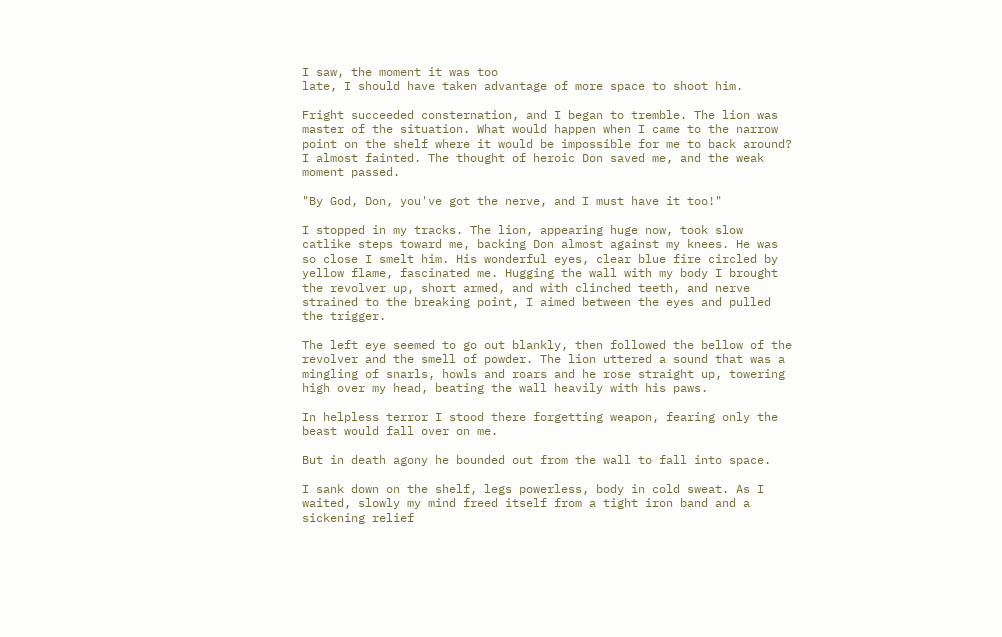I saw, the moment it was too
late, I should have taken advantage of more space to shoot him.

Fright succeeded consternation, and I began to tremble. The lion was
master of the situation. What would happen when I came to the narrow
point on the shelf where it would be impossible for me to back around?
I almost fainted. The thought of heroic Don saved me, and the weak
moment passed.

"By God, Don, you've got the nerve, and I must have it too!"

I stopped in my tracks. The lion, appearing huge now, took slow
catlike steps toward me, backing Don almost against my knees. He was
so close I smelt him. His wonderful eyes, clear blue fire circled by
yellow flame, fascinated me. Hugging the wall with my body I brought
the revolver up, short armed, and with clinched teeth, and nerve
strained to the breaking point, I aimed between the eyes and pulled
the trigger.

The left eye seemed to go out blankly, then followed the bellow of the
revolver and the smell of powder. The lion uttered a sound that was a
mingling of snarls, howls and roars and he rose straight up, towering
high over my head, beating the wall heavily with his paws.

In helpless terror I stood there forgetting weapon, fearing only the
beast would fall over on me.

But in death agony he bounded out from the wall to fall into space.

I sank down on the shelf, legs powerless, body in cold sweat. As I
waited, slowly my mind freed itself from a tight iron band and a
sickening relief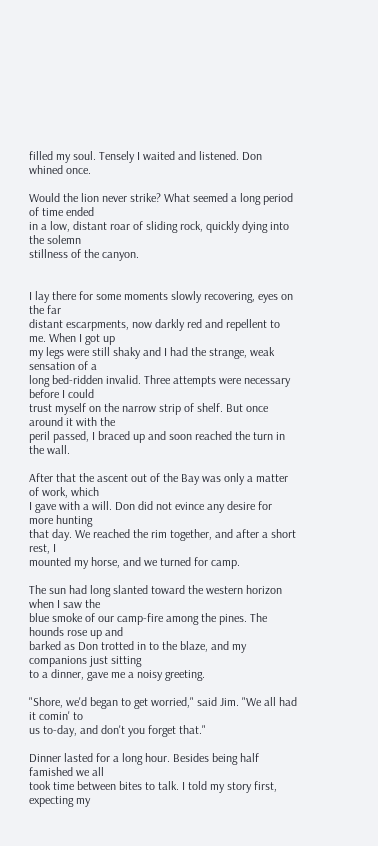filled my soul. Tensely I waited and listened. Don
whined once.

Would the lion never strike? What seemed a long period of time ended
in a low, distant roar of sliding rock, quickly dying into the solemn
stillness of the canyon.


I lay there for some moments slowly recovering, eyes on the far
distant escarpments, now darkly red and repellent to me. When I got up
my legs were still shaky and I had the strange, weak sensation of a
long bed-ridden invalid. Three attempts were necessary before I could
trust myself on the narrow strip of shelf. But once around it with the
peril passed, I braced up and soon reached the turn in the wall.

After that the ascent out of the Bay was only a matter of work, which
I gave with a will. Don did not evince any desire for more hunting
that day. We reached the rim together, and after a short rest, I
mounted my horse, and we turned for camp.

The sun had long slanted toward the western horizon when I saw the
blue smoke of our camp-fire among the pines. The hounds rose up and
barked as Don trotted in to the blaze, and my companions just sitting
to a dinner, gave me a noisy greeting.

"Shore, we'd began to get worried," said Jim. "We all had it comin' to
us to-day, and don't you forget that."

Dinner lasted for a long hour. Besides being half famished we all
took time between bites to talk. I told my story first, expecting my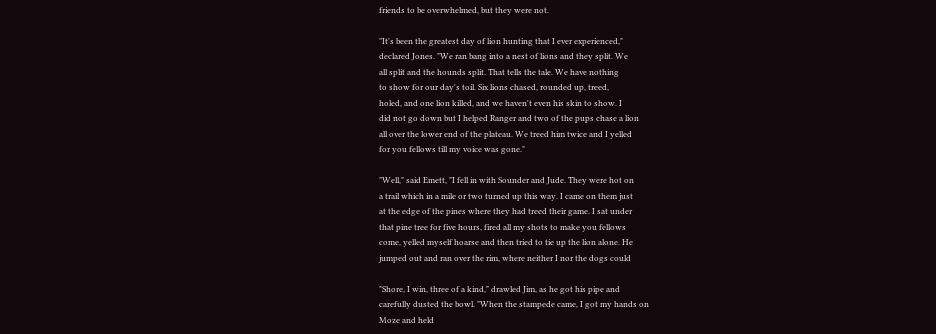friends to be overwhelmed, but they were not.

"It's been the greatest day of lion hunting that I ever experienced,"
declared Jones. "We ran bang into a nest of lions and they split. We
all split and the hounds split. That tells the tale. We have nothing
to show for our day's toil. Six lions chased, rounded up, treed,
holed, and one lion killed, and we haven't even his skin to show. I
did not go down but I helped Ranger and two of the pups chase a lion
all over the lower end of the plateau. We treed him twice and I yelled
for you fellows till my voice was gone."

"Well," said Emett, "I fell in with Sounder and Jude. They were hot on
a trail which in a mile or two turned up this way. I came on them just
at the edge of the pines where they had treed their game. I sat under
that pine tree for five hours, fired all my shots to make you fellows
come, yelled myself hoarse and then tried to tie up the lion alone. He
jumped out and ran over the rim, where neither I nor the dogs could

"Shore, I win, three of a kind," drawled Jim, as he got his pipe and
carefully dusted the bowl. "When the stampede came, I got my hands on
Moze and held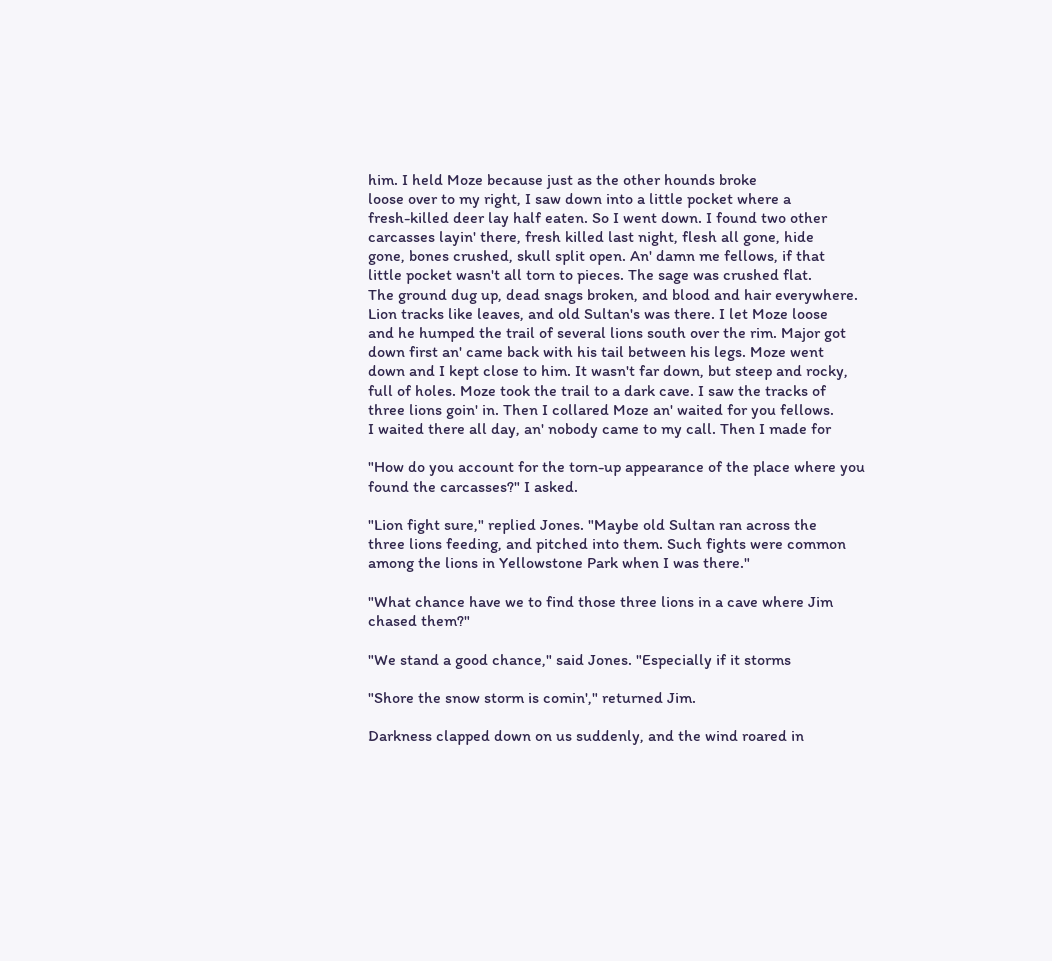him. I held Moze because just as the other hounds broke
loose over to my right, I saw down into a little pocket where a
fresh-killed deer lay half eaten. So I went down. I found two other
carcasses layin' there, fresh killed last night, flesh all gone, hide
gone, bones crushed, skull split open. An' damn me fellows, if that
little pocket wasn't all torn to pieces. The sage was crushed flat.
The ground dug up, dead snags broken, and blood and hair everywhere.
Lion tracks like leaves, and old Sultan's was there. I let Moze loose
and he humped the trail of several lions south over the rim. Major got
down first an' came back with his tail between his legs. Moze went
down and I kept close to him. It wasn't far down, but steep and rocky,
full of holes. Moze took the trail to a dark cave. I saw the tracks of
three lions goin' in. Then I collared Moze an' waited for you fellows.
I waited there all day, an' nobody came to my call. Then I made for

"How do you account for the torn-up appearance of the place where you
found the carcasses?" I asked.

"Lion fight sure," replied Jones. "Maybe old Sultan ran across the
three lions feeding, and pitched into them. Such fights were common
among the lions in Yellowstone Park when I was there."

"What chance have we to find those three lions in a cave where Jim
chased them?"

"We stand a good chance," said Jones. "Especially if it storms

"Shore the snow storm is comin'," returned Jim.

Darkness clapped down on us suddenly, and the wind roared in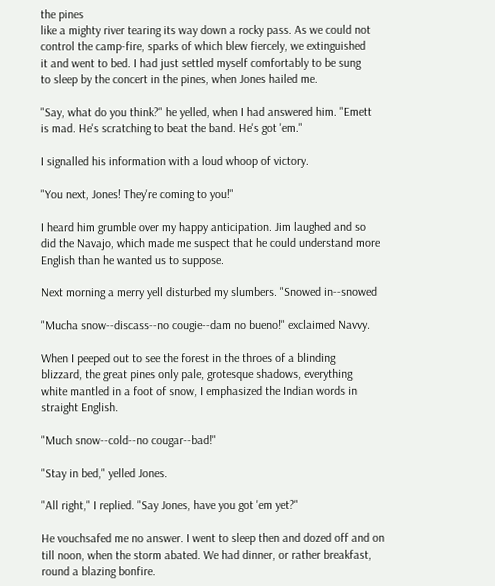the pines
like a mighty river tearing its way down a rocky pass. As we could not
control the camp-fire, sparks of which blew fiercely, we extinguished
it and went to bed. I had just settled myself comfortably to be sung
to sleep by the concert in the pines, when Jones hailed me.

"Say, what do you think?" he yelled, when I had answered him. "Emett
is mad. He's scratching to beat the band. He's got 'em."

I signalled his information with a loud whoop of victory.

"You next, Jones! They're coming to you!"

I heard him grumble over my happy anticipation. Jim laughed and so
did the Navajo, which made me suspect that he could understand more
English than he wanted us to suppose.

Next morning a merry yell disturbed my slumbers. "Snowed in--snowed

"Mucha snow--discass--no cougie--dam no bueno!" exclaimed Navvy.

When I peeped out to see the forest in the throes of a blinding
blizzard, the great pines only pale, grotesque shadows, everything
white mantled in a foot of snow, I emphasized the Indian words in
straight English.

"Much snow--cold--no cougar--bad!"

"Stay in bed," yelled Jones.

"All right," I replied. "Say Jones, have you got 'em yet?"

He vouchsafed me no answer. I went to sleep then and dozed off and on
till noon, when the storm abated. We had dinner, or rather breakfast,
round a blazing bonfire.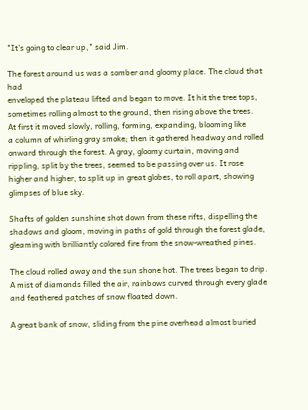"It's going to clear up," said Jim.

The forest around us was a somber and gloomy place. The cloud that had
enveloped the plateau lifted and began to move. It hit the tree tops,
sometimes rolling almost to the ground, then rising above the trees.
At first it moved slowly, rolling, forming, expanding, blooming like
a column of whirling gray smoke; then it gathered headway and rolled
onward through the forest. A gray, gloomy curtain, moving and
rippling, split by the trees, seemed to be passing over us. It rose
higher and higher, to split up in great globes, to roll apart, showing
glimpses of blue sky.

Shafts of golden sunshine shot down from these rifts, dispelling the
shadows and gloom, moving in paths of gold through the forest glade,
gleaming with brilliantly colored fire from the snow-wreathed pines.

The cloud rolled away and the sun shone hot. The trees began to drip.
A mist of diamonds filled the air, rainbows curved through every glade
and feathered patches of snow floated down.

A great bank of snow, sliding from the pine overhead almost buried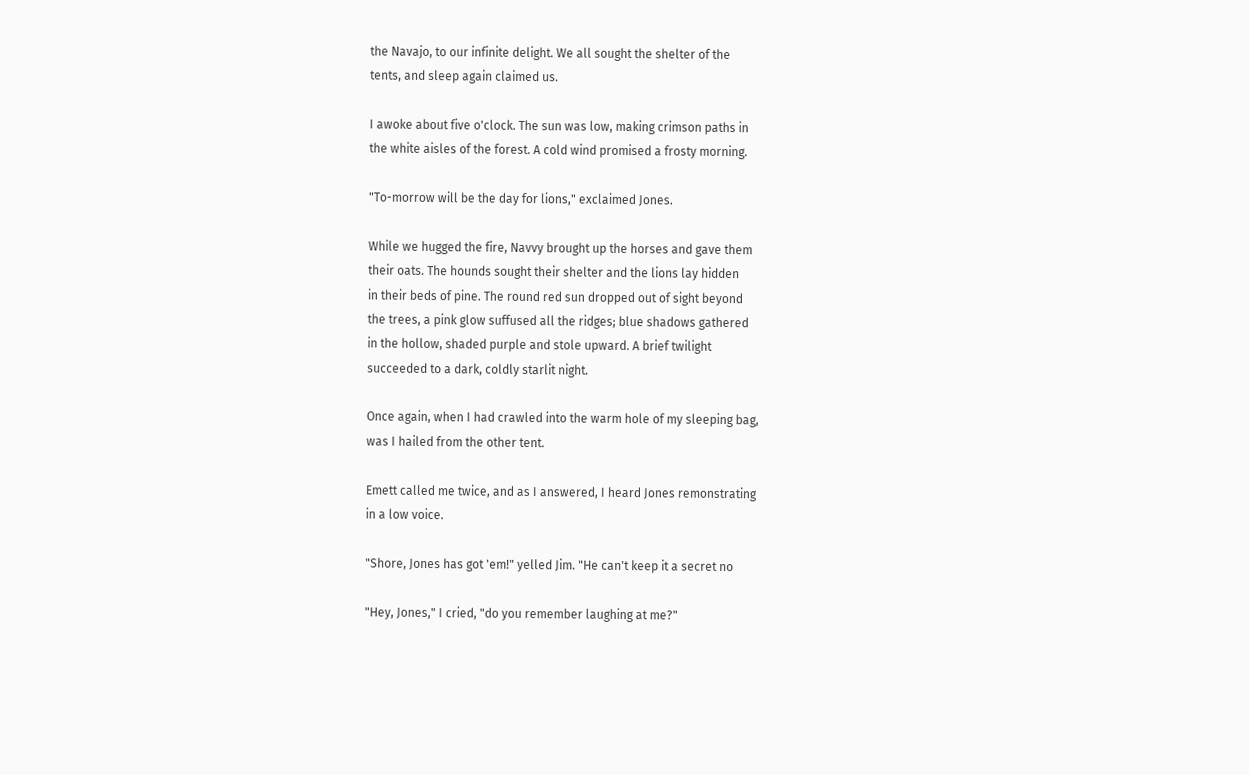the Navajo, to our infinite delight. We all sought the shelter of the
tents, and sleep again claimed us.

I awoke about five o'clock. The sun was low, making crimson paths in
the white aisles of the forest. A cold wind promised a frosty morning.

"To-morrow will be the day for lions," exclaimed Jones.

While we hugged the fire, Navvy brought up the horses and gave them
their oats. The hounds sought their shelter and the lions lay hidden
in their beds of pine. The round red sun dropped out of sight beyond
the trees, a pink glow suffused all the ridges; blue shadows gathered
in the hollow, shaded purple and stole upward. A brief twilight
succeeded to a dark, coldly starlit night.

Once again, when I had crawled into the warm hole of my sleeping bag,
was I hailed from the other tent.

Emett called me twice, and as I answered, I heard Jones remonstrating
in a low voice.

"Shore, Jones has got 'em!" yelled Jim. "He can't keep it a secret no

"Hey, Jones," I cried, "do you remember laughing at me?"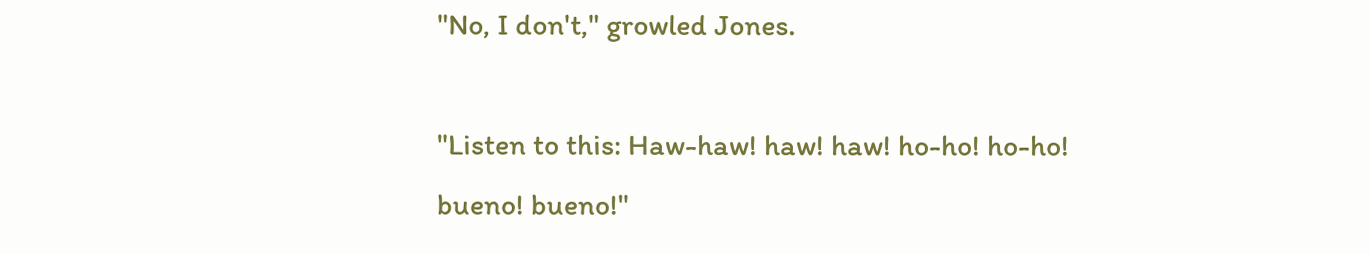"No, I don't," growled Jones.

"Listen to this: Haw-haw! haw! haw! ho-ho! ho-ho! bueno! bueno!"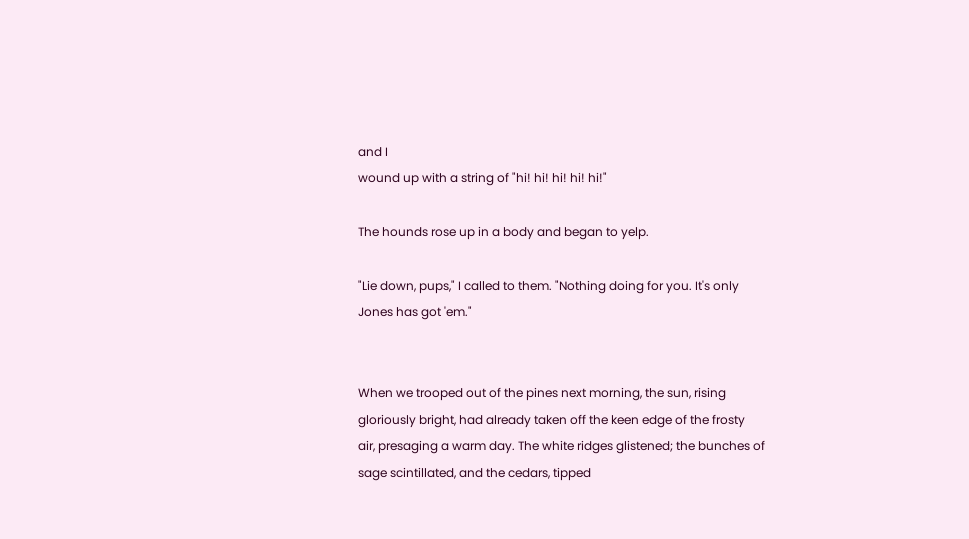and I
wound up with a string of "hi! hi! hi! hi! hi!"

The hounds rose up in a body and began to yelp.

"Lie down, pups," I called to them. "Nothing doing for you. It's only
Jones has got 'em."


When we trooped out of the pines next morning, the sun, rising
gloriously bright, had already taken off the keen edge of the frosty
air, presaging a warm day. The white ridges glistened; the bunches of
sage scintillated, and the cedars, tipped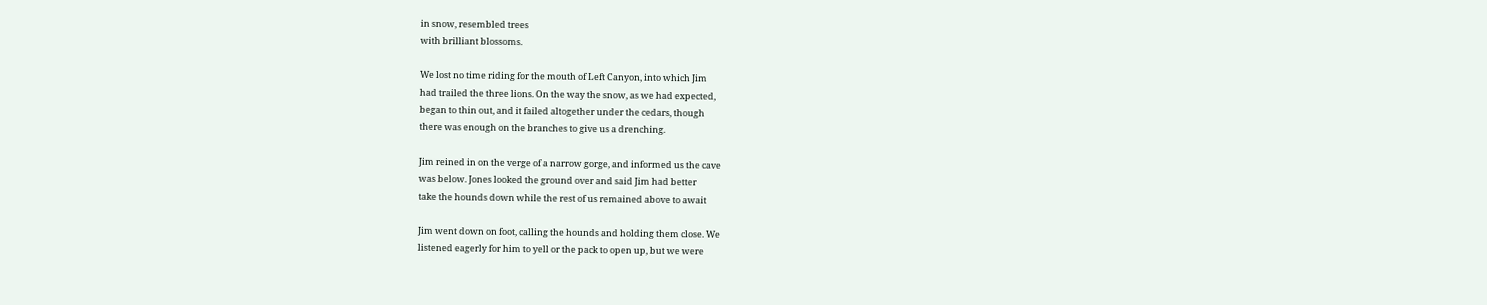in snow, resembled trees
with brilliant blossoms.

We lost no time riding for the mouth of Left Canyon, into which Jim
had trailed the three lions. On the way the snow, as we had expected,
began to thin out, and it failed altogether under the cedars, though
there was enough on the branches to give us a drenching.

Jim reined in on the verge of a narrow gorge, and informed us the cave
was below. Jones looked the ground over and said Jim had better
take the hounds down while the rest of us remained above to await

Jim went down on foot, calling the hounds and holding them close. We
listened eagerly for him to yell or the pack to open up, but we were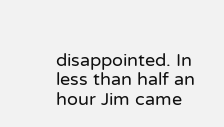disappointed. In less than half an hour Jim came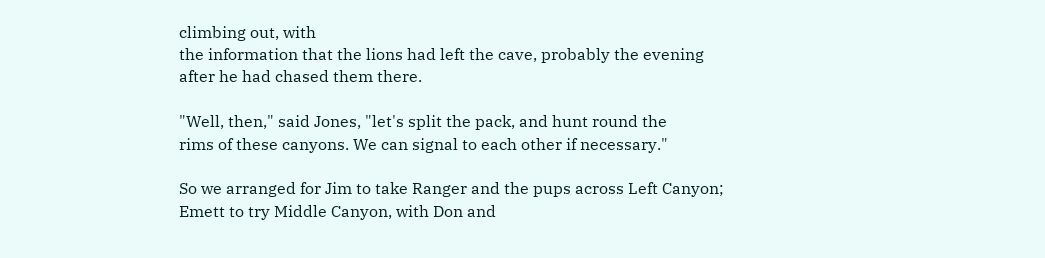climbing out, with
the information that the lions had left the cave, probably the evening
after he had chased them there.

"Well, then," said Jones, "let's split the pack, and hunt round the
rims of these canyons. We can signal to each other if necessary."

So we arranged for Jim to take Ranger and the pups across Left Canyon;
Emett to try Middle Canyon, with Don and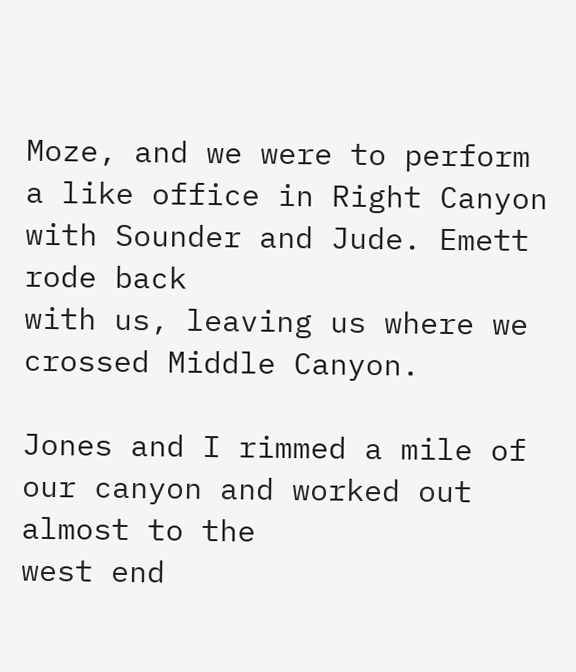Moze, and we were to perform
a like office in Right Canyon with Sounder and Jude. Emett rode back
with us, leaving us where we crossed Middle Canyon.

Jones and I rimmed a mile of our canyon and worked out almost to the
west end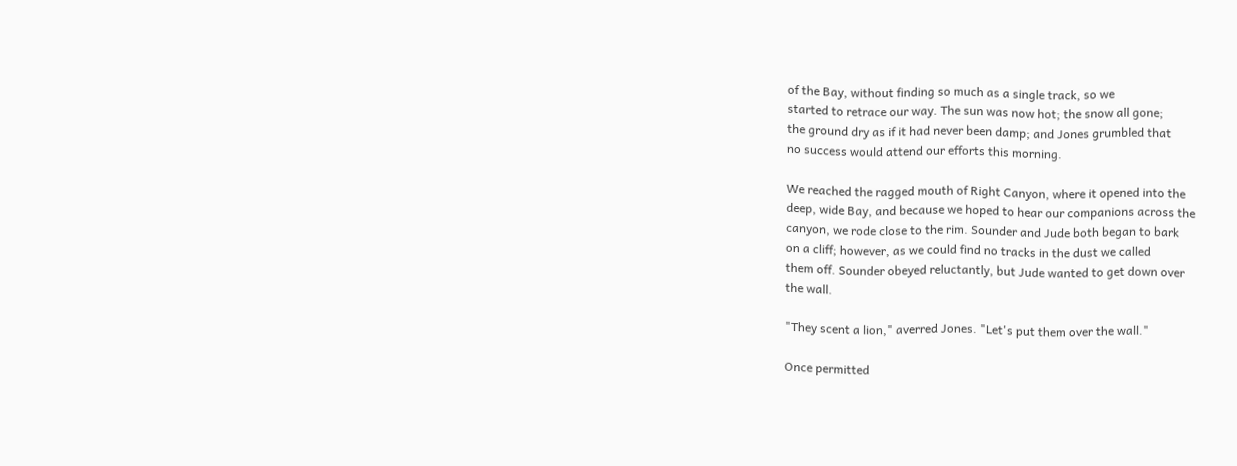of the Bay, without finding so much as a single track, so we
started to retrace our way. The sun was now hot; the snow all gone;
the ground dry as if it had never been damp; and Jones grumbled that
no success would attend our efforts this morning.

We reached the ragged mouth of Right Canyon, where it opened into the
deep, wide Bay, and because we hoped to hear our companions across the
canyon, we rode close to the rim. Sounder and Jude both began to bark
on a cliff; however, as we could find no tracks in the dust we called
them off. Sounder obeyed reluctantly, but Jude wanted to get down over
the wall.

"They scent a lion," averred Jones. "Let's put them over the wall."

Once permitted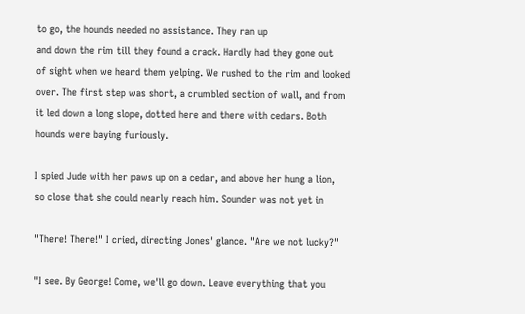to go, the hounds needed no assistance. They ran up
and down the rim till they found a crack. Hardly had they gone out
of sight when we heard them yelping. We rushed to the rim and looked
over. The first step was short, a crumbled section of wall, and from
it led down a long slope, dotted here and there with cedars. Both
hounds were baying furiously.

I spied Jude with her paws up on a cedar, and above her hung a lion,
so close that she could nearly reach him. Sounder was not yet in

"There! There!" I cried, directing Jones' glance. "Are we not lucky?"

"I see. By George! Come, we'll go down. Leave everything that you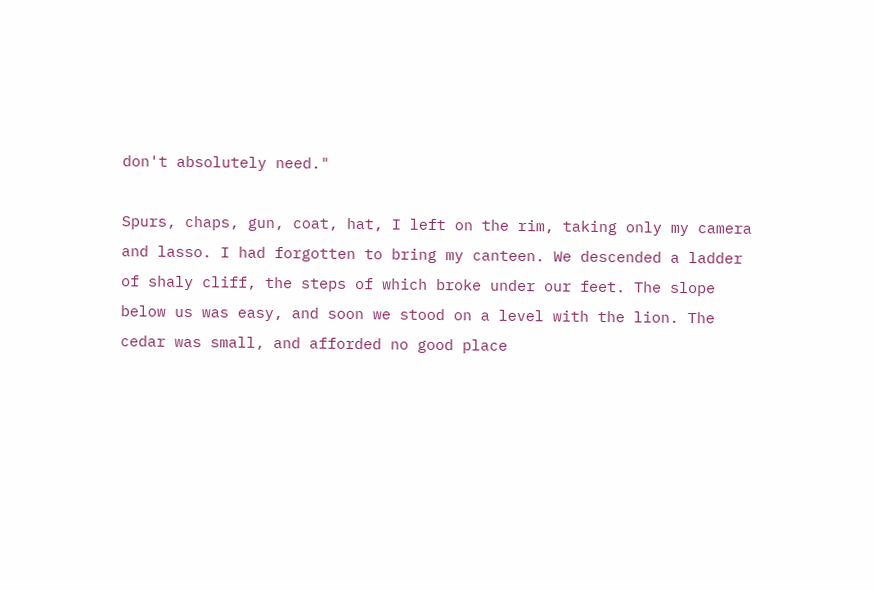don't absolutely need."

Spurs, chaps, gun, coat, hat, I left on the rim, taking only my camera
and lasso. I had forgotten to bring my canteen. We descended a ladder
of shaly cliff, the steps of which broke under our feet. The slope
below us was easy, and soon we stood on a level with the lion. The
cedar was small, and afforded no good place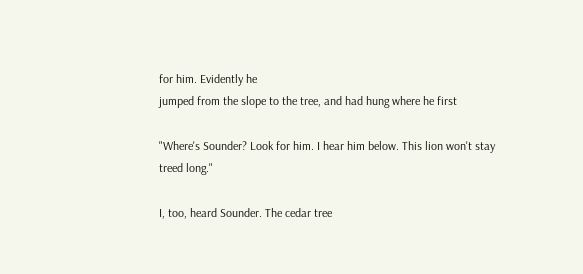for him. Evidently he
jumped from the slope to the tree, and had hung where he first

"Where's Sounder? Look for him. I hear him below. This lion won't stay
treed long."

I, too, heard Sounder. The cedar tree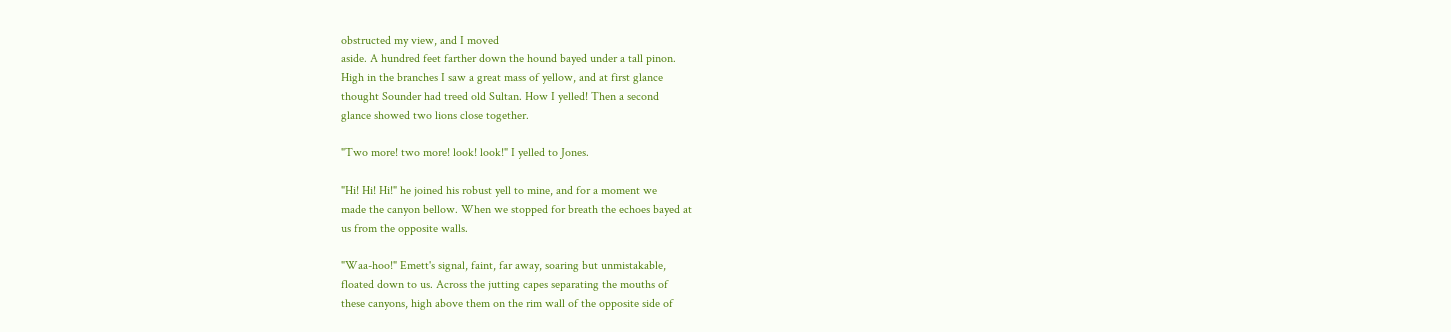obstructed my view, and I moved
aside. A hundred feet farther down the hound bayed under a tall pinon.
High in the branches I saw a great mass of yellow, and at first glance
thought Sounder had treed old Sultan. How I yelled! Then a second
glance showed two lions close together.

"Two more! two more! look! look!" I yelled to Jones.

"Hi! Hi! Hi!" he joined his robust yell to mine, and for a moment we
made the canyon bellow. When we stopped for breath the echoes bayed at
us from the opposite walls.

"Waa-hoo!" Emett's signal, faint, far away, soaring but unmistakable,
floated down to us. Across the jutting capes separating the mouths of
these canyons, high above them on the rim wall of the opposite side of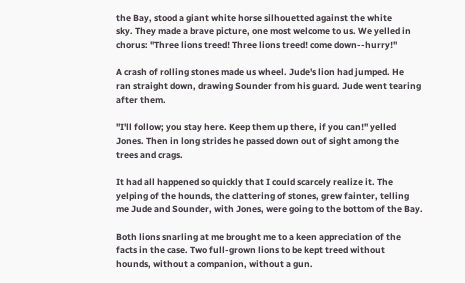the Bay, stood a giant white horse silhouetted against the white
sky. They made a brave picture, one most welcome to us. We yelled in
chorus: "Three lions treed! Three lions treed! come down--hurry!"

A crash of rolling stones made us wheel. Jude's lion had jumped. He
ran straight down, drawing Sounder from his guard. Jude went tearing
after them.

"I'll follow; you stay here. Keep them up there, if you can!" yelled
Jones. Then in long strides he passed down out of sight among the
trees and crags.

It had all happened so quickly that I could scarcely realize it. The
yelping of the hounds, the clattering of stones, grew fainter, telling
me Jude and Sounder, with Jones, were going to the bottom of the Bay.

Both lions snarling at me brought me to a keen appreciation of the
facts in the case. Two full-grown lions to be kept treed without
hounds, without a companion, without a gun.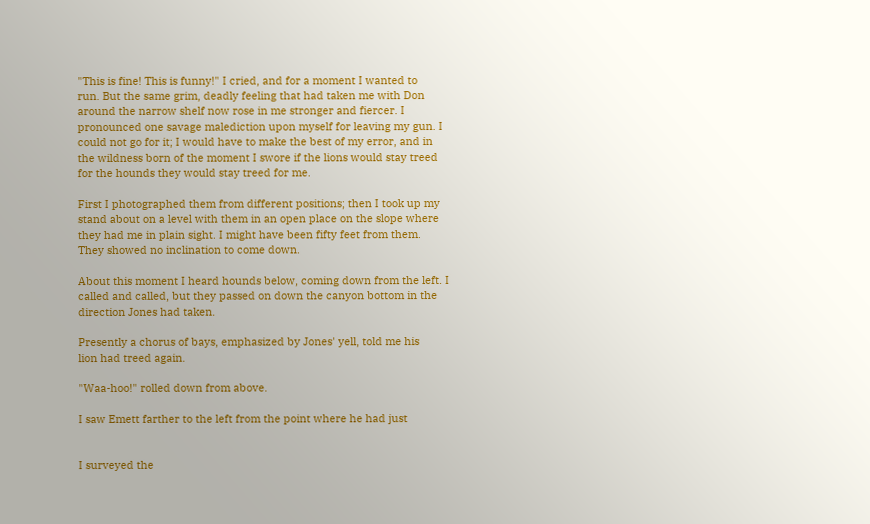"This is fine! This is funny!" I cried, and for a moment I wanted to
run. But the same grim, deadly feeling that had taken me with Don
around the narrow shelf now rose in me stronger and fiercer. I
pronounced one savage malediction upon myself for leaving my gun. I
could not go for it; I would have to make the best of my error, and in
the wildness born of the moment I swore if the lions would stay treed
for the hounds they would stay treed for me.

First I photographed them from different positions; then I took up my
stand about on a level with them in an open place on the slope where
they had me in plain sight. I might have been fifty feet from them.
They showed no inclination to come down.

About this moment I heard hounds below, coming down from the left. I
called and called, but they passed on down the canyon bottom in the
direction Jones had taken.

Presently a chorus of bays, emphasized by Jones' yell, told me his
lion had treed again.

"Waa-hoo!" rolled down from above.

I saw Emett farther to the left from the point where he had just


I surveyed the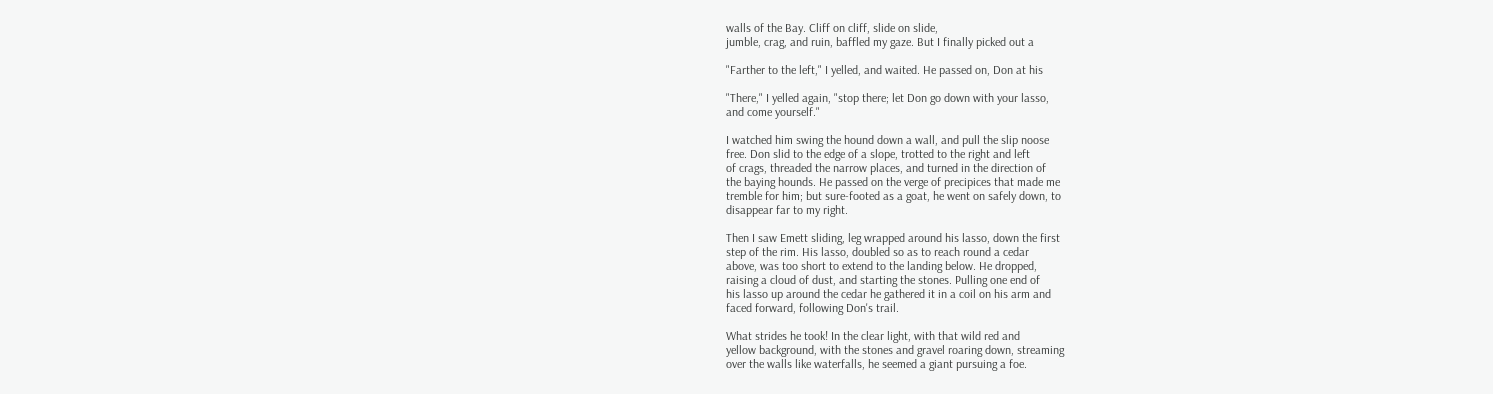walls of the Bay. Cliff on cliff, slide on slide,
jumble, crag, and ruin, baffled my gaze. But I finally picked out a

"Farther to the left," I yelled, and waited. He passed on, Don at his

"There," I yelled again, "stop there; let Don go down with your lasso,
and come yourself."

I watched him swing the hound down a wall, and pull the slip noose
free. Don slid to the edge of a slope, trotted to the right and left
of crags, threaded the narrow places, and turned in the direction of
the baying hounds. He passed on the verge of precipices that made me
tremble for him; but sure-footed as a goat, he went on safely down, to
disappear far to my right.

Then I saw Emett sliding, leg wrapped around his lasso, down the first
step of the rim. His lasso, doubled so as to reach round a cedar
above, was too short to extend to the landing below. He dropped,
raising a cloud of dust, and starting the stones. Pulling one end of
his lasso up around the cedar he gathered it in a coil on his arm and
faced forward, following Don's trail.

What strides he took! In the clear light, with that wild red and
yellow background, with the stones and gravel roaring down, streaming
over the walls like waterfalls, he seemed a giant pursuing a foe.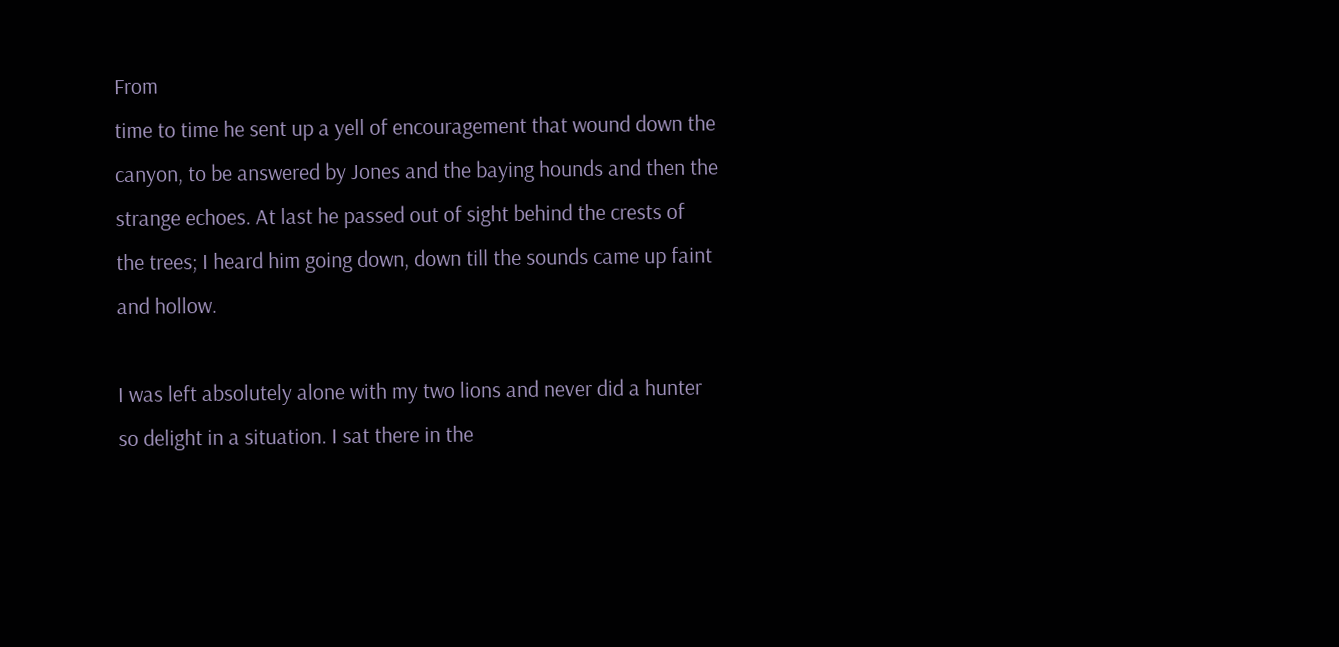From
time to time he sent up a yell of encouragement that wound down the
canyon, to be answered by Jones and the baying hounds and then the
strange echoes. At last he passed out of sight behind the crests of
the trees; I heard him going down, down till the sounds came up faint
and hollow.

I was left absolutely alone with my two lions and never did a hunter
so delight in a situation. I sat there in the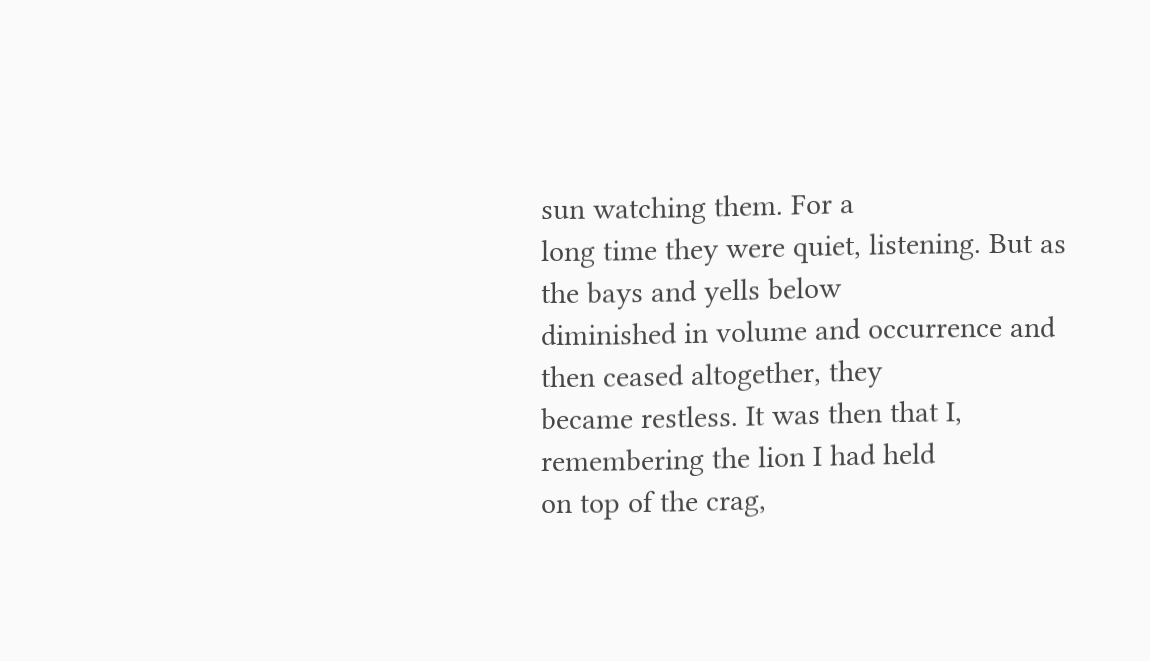sun watching them. For a
long time they were quiet, listening. But as the bays and yells below
diminished in volume and occurrence and then ceased altogether, they
became restless. It was then that I, remembering the lion I had held
on top of the crag,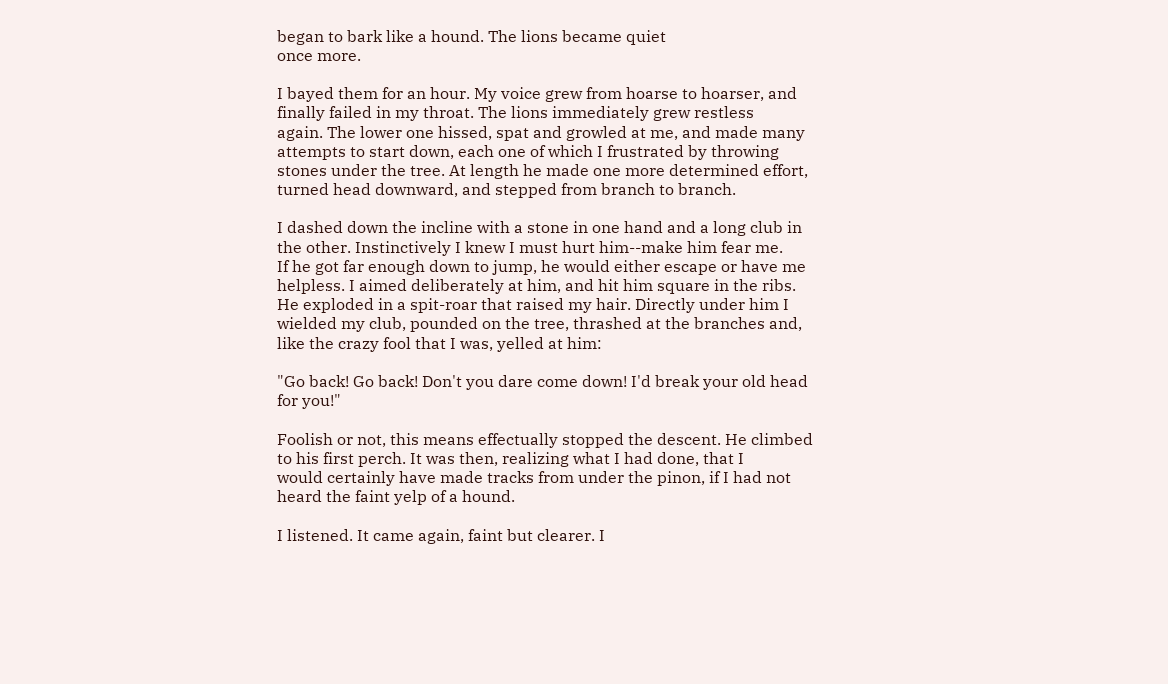began to bark like a hound. The lions became quiet
once more.

I bayed them for an hour. My voice grew from hoarse to hoarser, and
finally failed in my throat. The lions immediately grew restless
again. The lower one hissed, spat and growled at me, and made many
attempts to start down, each one of which I frustrated by throwing
stones under the tree. At length he made one more determined effort,
turned head downward, and stepped from branch to branch.

I dashed down the incline with a stone in one hand and a long club in
the other. Instinctively I knew I must hurt him--make him fear me.
If he got far enough down to jump, he would either escape or have me
helpless. I aimed deliberately at him, and hit him square in the ribs.
He exploded in a spit-roar that raised my hair. Directly under him I
wielded my club, pounded on the tree, thrashed at the branches and,
like the crazy fool that I was, yelled at him:

"Go back! Go back! Don't you dare come down! I'd break your old head
for you!"

Foolish or not, this means effectually stopped the descent. He climbed
to his first perch. It was then, realizing what I had done, that I
would certainly have made tracks from under the pinon, if I had not
heard the faint yelp of a hound.

I listened. It came again, faint but clearer. I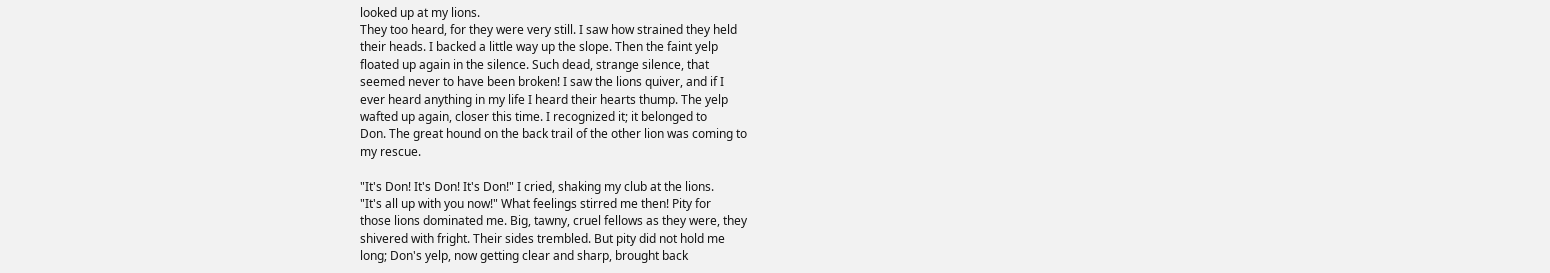looked up at my lions.
They too heard, for they were very still. I saw how strained they held
their heads. I backed a little way up the slope. Then the faint yelp
floated up again in the silence. Such dead, strange silence, that
seemed never to have been broken! I saw the lions quiver, and if I
ever heard anything in my life I heard their hearts thump. The yelp
wafted up again, closer this time. I recognized it; it belonged to
Don. The great hound on the back trail of the other lion was coming to
my rescue.

"It's Don! It's Don! It's Don!" I cried, shaking my club at the lions.
"It's all up with you now!" What feelings stirred me then! Pity for
those lions dominated me. Big, tawny, cruel fellows as they were, they
shivered with fright. Their sides trembled. But pity did not hold me
long; Don's yelp, now getting clear and sharp, brought back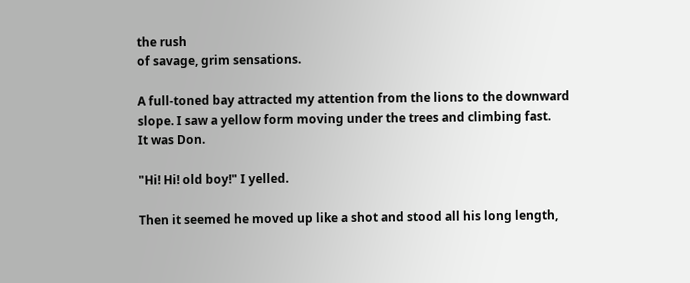the rush
of savage, grim sensations.

A full-toned bay attracted my attention from the lions to the downward
slope. I saw a yellow form moving under the trees and climbing fast.
It was Don.

"Hi! Hi! old boy!" I yelled.

Then it seemed he moved up like a shot and stood all his long length,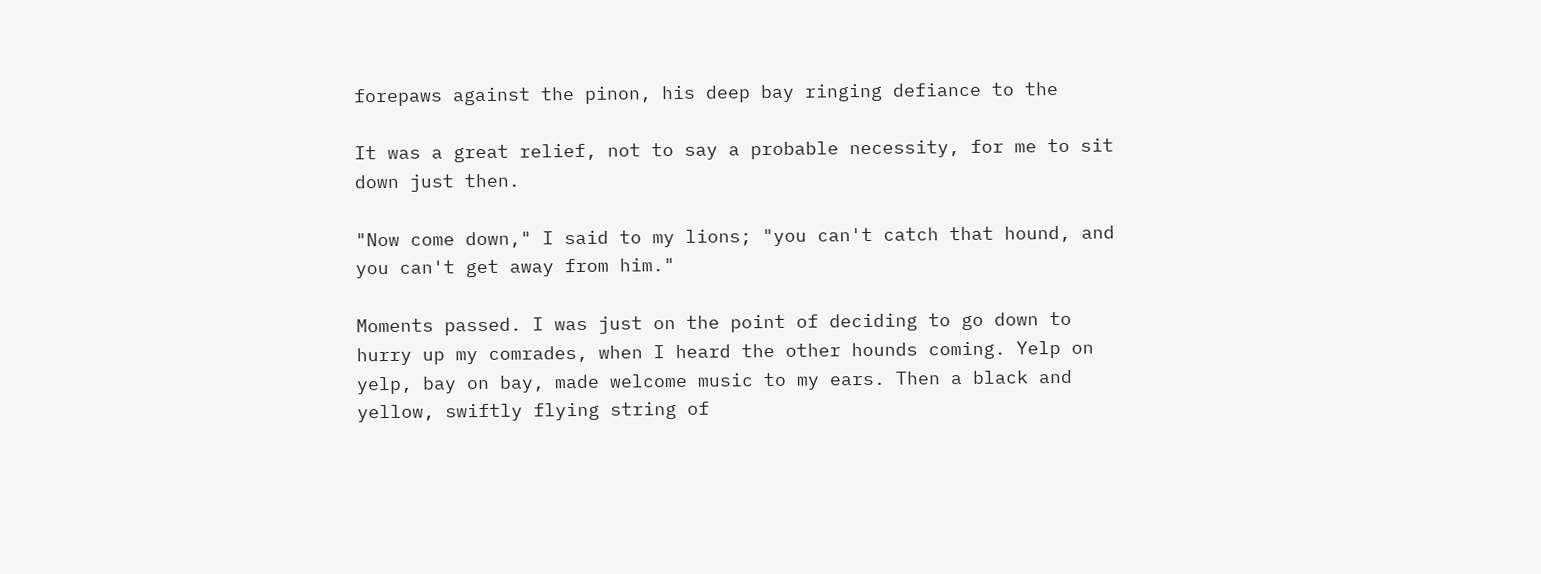forepaws against the pinon, his deep bay ringing defiance to the

It was a great relief, not to say a probable necessity, for me to sit
down just then.

"Now come down," I said to my lions; "you can't catch that hound, and
you can't get away from him."

Moments passed. I was just on the point of deciding to go down to
hurry up my comrades, when I heard the other hounds coming. Yelp on
yelp, bay on bay, made welcome music to my ears. Then a black and
yellow, swiftly flying string of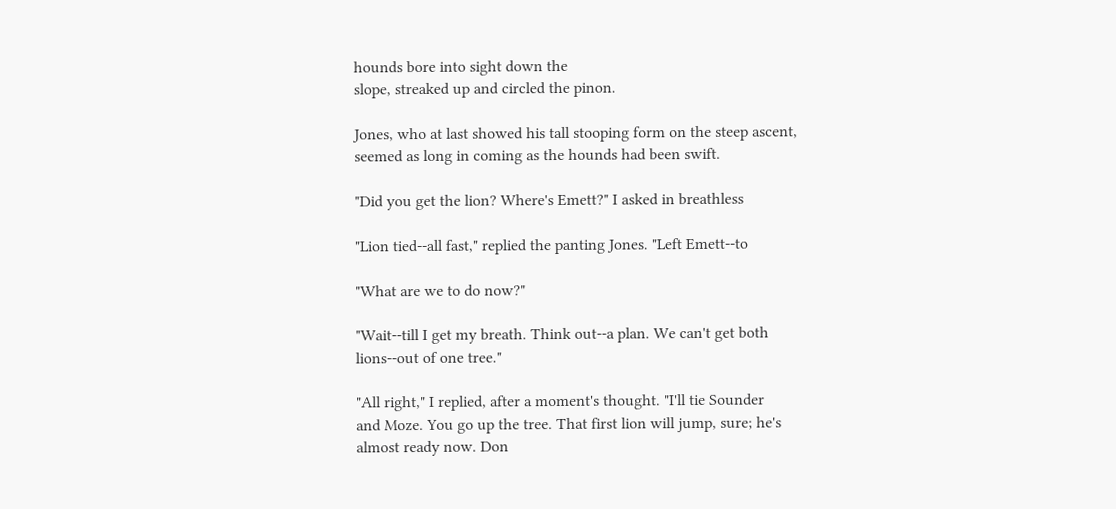hounds bore into sight down the
slope, streaked up and circled the pinon.

Jones, who at last showed his tall stooping form on the steep ascent,
seemed as long in coming as the hounds had been swift.

"Did you get the lion? Where's Emett?" I asked in breathless

"Lion tied--all fast," replied the panting Jones. "Left Emett--to

"What are we to do now?"

"Wait--till I get my breath. Think out--a plan. We can't get both
lions--out of one tree."

"All right," I replied, after a moment's thought. "I'll tie Sounder
and Moze. You go up the tree. That first lion will jump, sure; he's
almost ready now. Don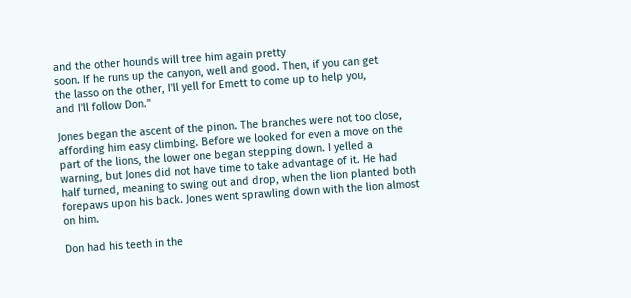and the other hounds will tree him again pretty
soon. If he runs up the canyon, well and good. Then, if you can get
the lasso on the other, I'll yell for Emett to come up to help you,
and I'll follow Don."

Jones began the ascent of the pinon. The branches were not too close,
affording him easy climbing. Before we looked for even a move on the
part of the lions, the lower one began stepping down. I yelled a
warning, but Jones did not have time to take advantage of it. He had
half turned, meaning to swing out and drop, when the lion planted both
forepaws upon his back. Jones went sprawling down with the lion almost
on him.

Don had his teeth in the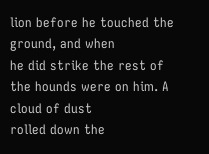lion before he touched the ground, and when
he did strike the rest of the hounds were on him. A cloud of dust
rolled down the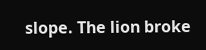slope. The lion broke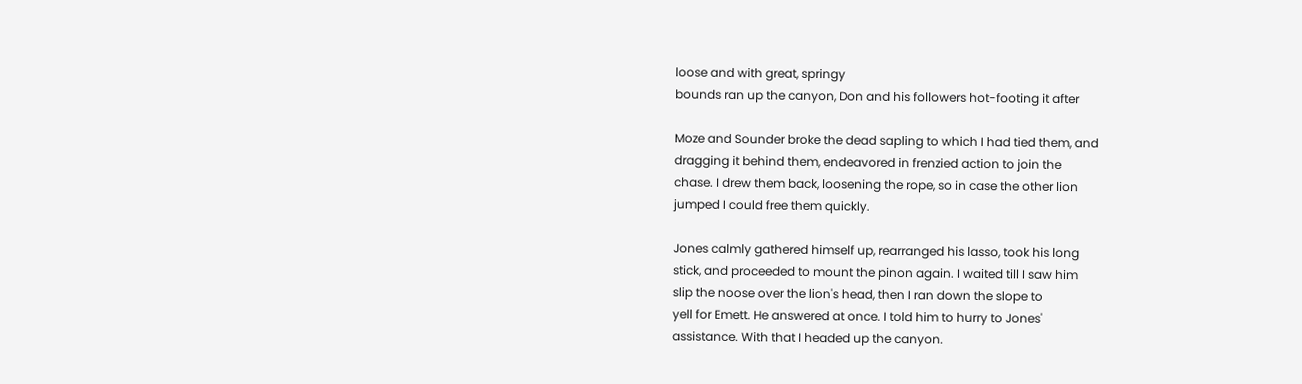loose and with great, springy
bounds ran up the canyon, Don and his followers hot-footing it after

Moze and Sounder broke the dead sapling to which I had tied them, and
dragging it behind them, endeavored in frenzied action to join the
chase. I drew them back, loosening the rope, so in case the other lion
jumped I could free them quickly.

Jones calmly gathered himself up, rearranged his lasso, took his long
stick, and proceeded to mount the pinon again. I waited till I saw him
slip the noose over the lion's head, then I ran down the slope to
yell for Emett. He answered at once. I told him to hurry to Jones'
assistance. With that I headed up the canyon.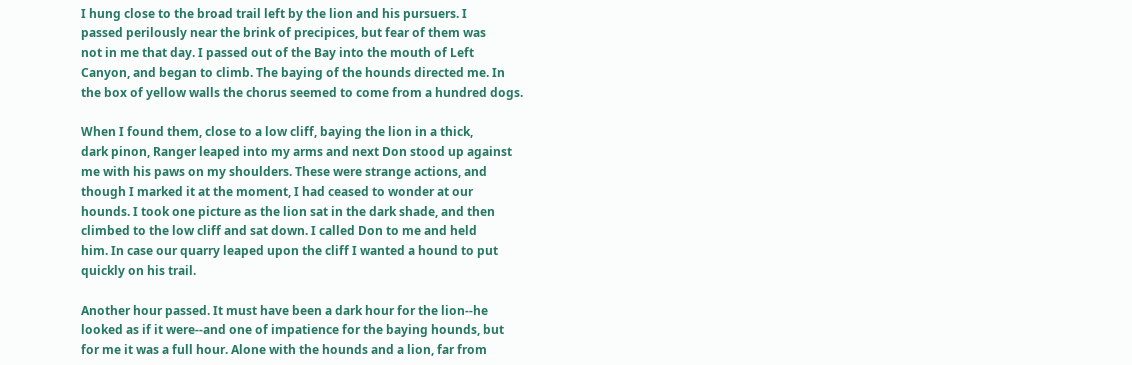I hung close to the broad trail left by the lion and his pursuers. I
passed perilously near the brink of precipices, but fear of them was
not in me that day. I passed out of the Bay into the mouth of Left
Canyon, and began to climb. The baying of the hounds directed me. In
the box of yellow walls the chorus seemed to come from a hundred dogs.

When I found them, close to a low cliff, baying the lion in a thick,
dark pinon, Ranger leaped into my arms and next Don stood up against
me with his paws on my shoulders. These were strange actions, and
though I marked it at the moment, I had ceased to wonder at our
hounds. I took one picture as the lion sat in the dark shade, and then
climbed to the low cliff and sat down. I called Don to me and held
him. In case our quarry leaped upon the cliff I wanted a hound to put
quickly on his trail.

Another hour passed. It must have been a dark hour for the lion--he
looked as if it were--and one of impatience for the baying hounds, but
for me it was a full hour. Alone with the hounds and a lion, far from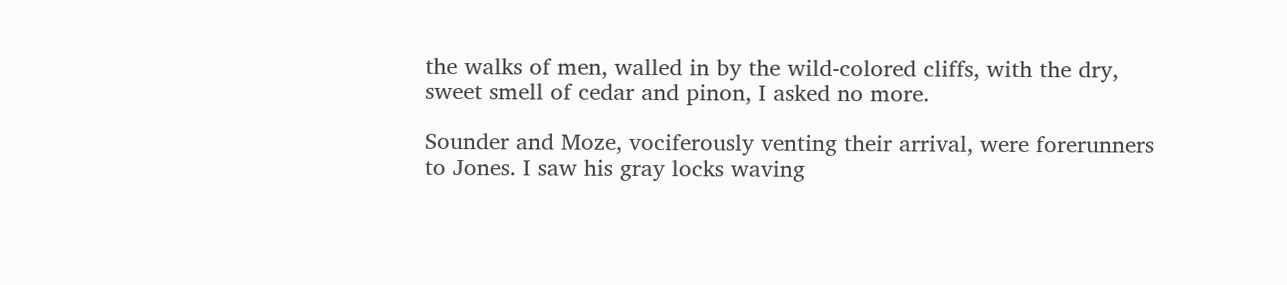the walks of men, walled in by the wild-colored cliffs, with the dry,
sweet smell of cedar and pinon, I asked no more.

Sounder and Moze, vociferously venting their arrival, were forerunners
to Jones. I saw his gray locks waving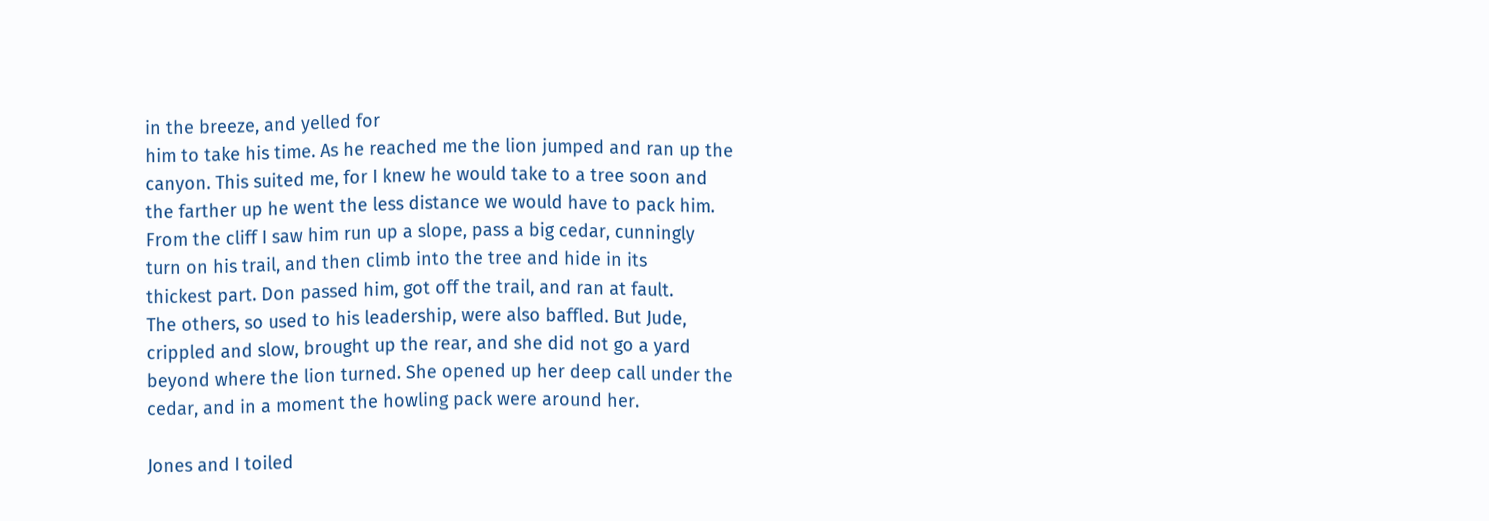in the breeze, and yelled for
him to take his time. As he reached me the lion jumped and ran up the
canyon. This suited me, for I knew he would take to a tree soon and
the farther up he went the less distance we would have to pack him.
From the cliff I saw him run up a slope, pass a big cedar, cunningly
turn on his trail, and then climb into the tree and hide in its
thickest part. Don passed him, got off the trail, and ran at fault.
The others, so used to his leadership, were also baffled. But Jude,
crippled and slow, brought up the rear, and she did not go a yard
beyond where the lion turned. She opened up her deep call under the
cedar, and in a moment the howling pack were around her.

Jones and I toiled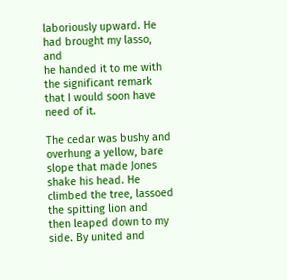laboriously upward. He had brought my lasso, and
he handed it to me with the significant remark that I would soon have
need of it.

The cedar was bushy and overhung a yellow, bare slope that made Jones
shake his head. He climbed the tree, lassoed the spitting lion and
then leaped down to my side. By united and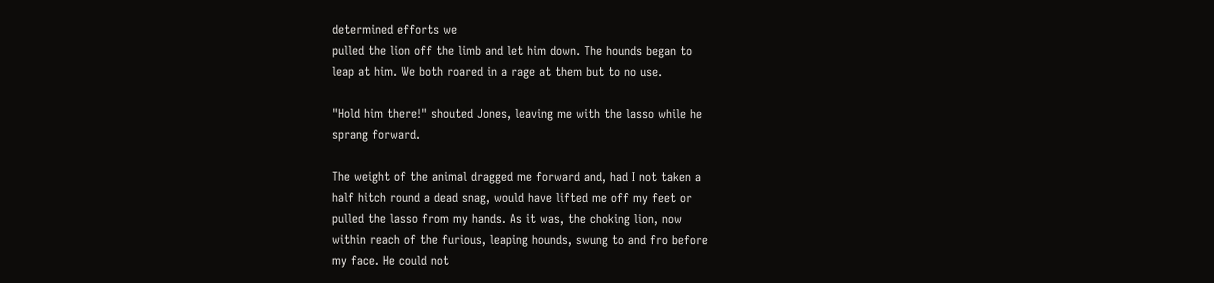determined efforts we
pulled the lion off the limb and let him down. The hounds began to
leap at him. We both roared in a rage at them but to no use.

"Hold him there!" shouted Jones, leaving me with the lasso while he
sprang forward.

The weight of the animal dragged me forward and, had I not taken a
half hitch round a dead snag, would have lifted me off my feet or
pulled the lasso from my hands. As it was, the choking lion, now
within reach of the furious, leaping hounds, swung to and fro before
my face. He could not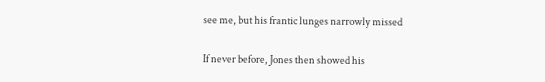see me, but his frantic lunges narrowly missed

If never before, Jones then showed his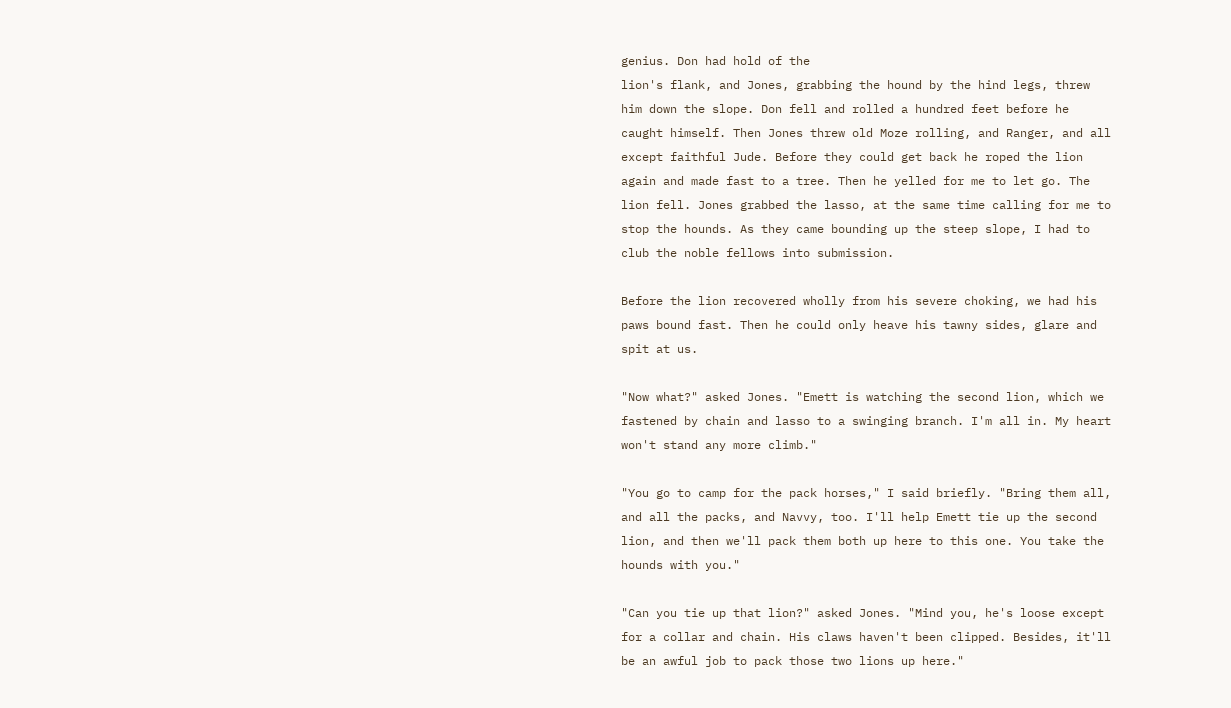genius. Don had hold of the
lion's flank, and Jones, grabbing the hound by the hind legs, threw
him down the slope. Don fell and rolled a hundred feet before he
caught himself. Then Jones threw old Moze rolling, and Ranger, and all
except faithful Jude. Before they could get back he roped the lion
again and made fast to a tree. Then he yelled for me to let go. The
lion fell. Jones grabbed the lasso, at the same time calling for me to
stop the hounds. As they came bounding up the steep slope, I had to
club the noble fellows into submission.

Before the lion recovered wholly from his severe choking, we had his
paws bound fast. Then he could only heave his tawny sides, glare and
spit at us.

"Now what?" asked Jones. "Emett is watching the second lion, which we
fastened by chain and lasso to a swinging branch. I'm all in. My heart
won't stand any more climb."

"You go to camp for the pack horses," I said briefly. "Bring them all,
and all the packs, and Navvy, too. I'll help Emett tie up the second
lion, and then we'll pack them both up here to this one. You take the
hounds with you."

"Can you tie up that lion?" asked Jones. "Mind you, he's loose except
for a collar and chain. His claws haven't been clipped. Besides, it'll
be an awful job to pack those two lions up here."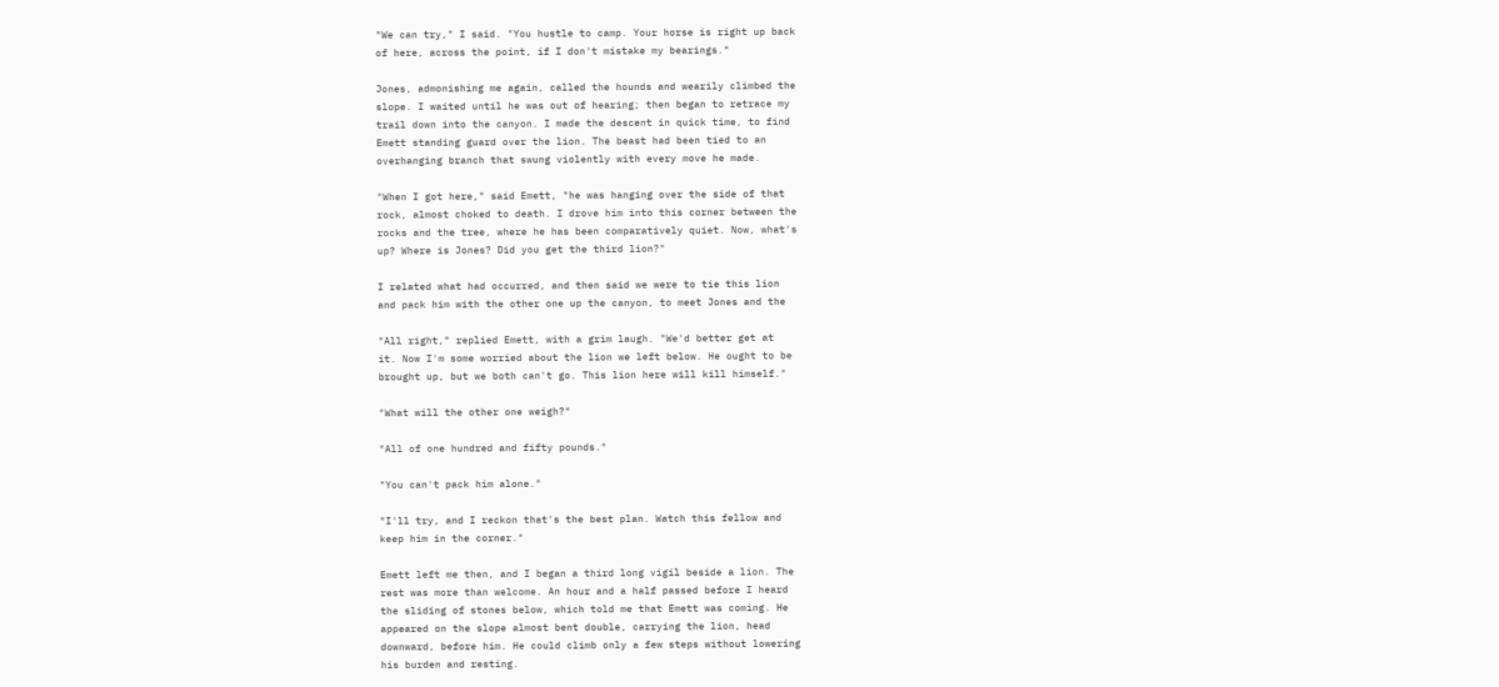"We can try," I said. "You hustle to camp. Your horse is right up back
of here, across the point, if I don't mistake my bearings."

Jones, admonishing me again, called the hounds and wearily climbed the
slope. I waited until he was out of hearing; then began to retrace my
trail down into the canyon. I made the descent in quick time, to find
Emett standing guard over the lion. The beast had been tied to an
overhanging branch that swung violently with every move he made.

"When I got here," said Emett, "he was hanging over the side of that
rock, almost choked to death. I drove him into this corner between the
rocks and the tree, where he has been comparatively quiet. Now, what's
up? Where is Jones? Did you get the third lion?"

I related what had occurred, and then said we were to tie this lion
and pack him with the other one up the canyon, to meet Jones and the

"All right," replied Emett, with a grim laugh. "We'd better get at
it. Now I'm some worried about the lion we left below. He ought to be
brought up, but we both can't go. This lion here will kill himself."

"What will the other one weigh?"

"All of one hundred and fifty pounds."

"You can't pack him alone."

"I'll try, and I reckon that's the best plan. Watch this fellow and
keep him in the corner."

Emett left me then, and I began a third long vigil beside a lion. The
rest was more than welcome. An hour and a half passed before I heard
the sliding of stones below, which told me that Emett was coming. He
appeared on the slope almost bent double, carrying the lion, head
downward, before him. He could climb only a few steps without lowering
his burden and resting.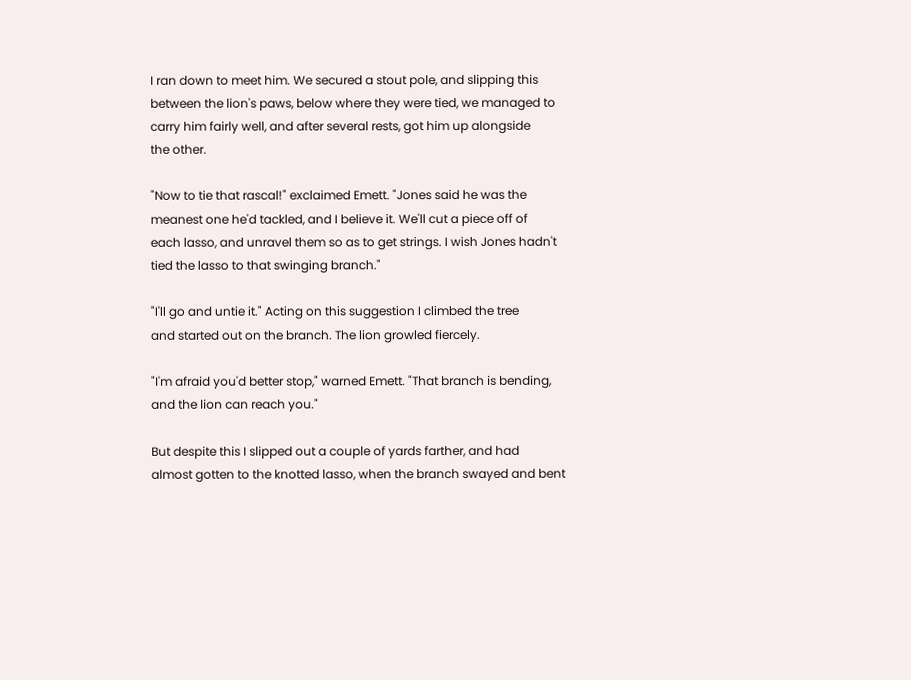I ran down to meet him. We secured a stout pole, and slipping this
between the lion's paws, below where they were tied, we managed to
carry him fairly well, and after several rests, got him up alongside
the other.

"Now to tie that rascal!" exclaimed Emett. "Jones said he was the
meanest one he'd tackled, and I believe it. We'll cut a piece off of
each lasso, and unravel them so as to get strings. I wish Jones hadn't
tied the lasso to that swinging branch."

"I'll go and untie it." Acting on this suggestion I climbed the tree
and started out on the branch. The lion growled fiercely.

"I'm afraid you'd better stop," warned Emett. "That branch is bending,
and the lion can reach you."

But despite this I slipped out a couple of yards farther, and had
almost gotten to the knotted lasso, when the branch swayed and bent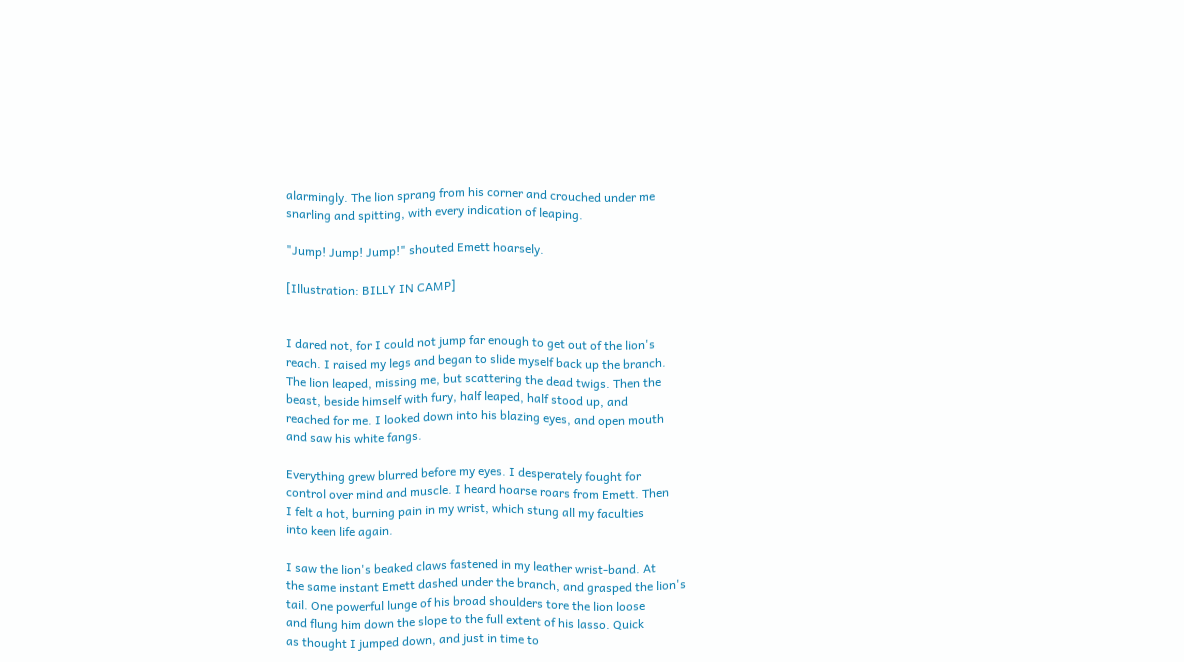alarmingly. The lion sprang from his corner and crouched under me
snarling and spitting, with every indication of leaping.

"Jump! Jump! Jump!" shouted Emett hoarsely.

[Illustration: BILLY IN CAMP]


I dared not, for I could not jump far enough to get out of the lion's
reach. I raised my legs and began to slide myself back up the branch.
The lion leaped, missing me, but scattering the dead twigs. Then the
beast, beside himself with fury, half leaped, half stood up, and
reached for me. I looked down into his blazing eyes, and open mouth
and saw his white fangs.

Everything grew blurred before my eyes. I desperately fought for
control over mind and muscle. I heard hoarse roars from Emett. Then
I felt a hot, burning pain in my wrist, which stung all my faculties
into keen life again.

I saw the lion's beaked claws fastened in my leather wrist-band. At
the same instant Emett dashed under the branch, and grasped the lion's
tail. One powerful lunge of his broad shoulders tore the lion loose
and flung him down the slope to the full extent of his lasso. Quick
as thought I jumped down, and just in time to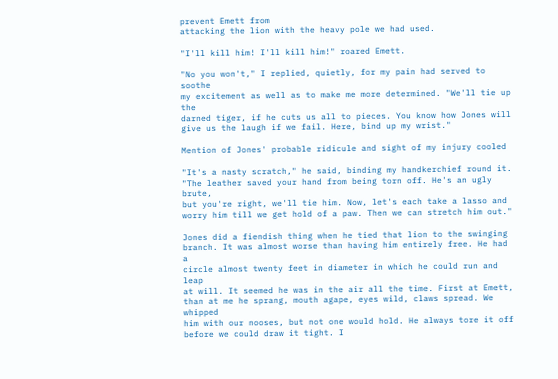prevent Emett from
attacking the lion with the heavy pole we had used.

"I'll kill him! I'll kill him!" roared Emett.

"No you won't," I replied, quietly, for my pain had served to soothe
my excitement as well as to make me more determined. "We'll tie up the
darned tiger, if he cuts us all to pieces. You know how Jones will
give us the laugh if we fail. Here, bind up my wrist."

Mention of Jones' probable ridicule and sight of my injury cooled

"It's a nasty scratch," he said, binding my handkerchief round it.
"The leather saved your hand from being torn off. He's an ugly brute,
but you're right, we'll tie him. Now, let's each take a lasso and
worry him till we get hold of a paw. Then we can stretch him out."

Jones did a fiendish thing when he tied that lion to the swinging
branch. It was almost worse than having him entirely free. He had a
circle almost twenty feet in diameter in which he could run and leap
at will. It seemed he was in the air all the time. First at Emett,
than at me he sprang, mouth agape, eyes wild, claws spread. We whipped
him with our nooses, but not one would hold. He always tore it off
before we could draw it tight. I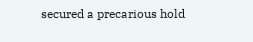secured a precarious hold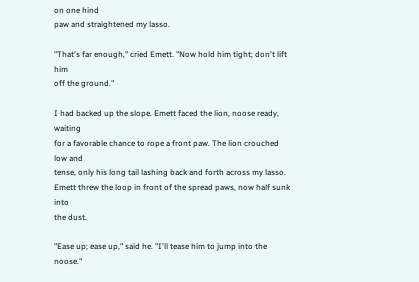on one hind
paw and straightened my lasso.

"That's far enough," cried Emett. "Now hold him tight; don't lift him
off the ground."

I had backed up the slope. Emett faced the lion, noose ready, waiting
for a favorable chance to rope a front paw. The lion crouched low and
tense, only his long tail lashing back and forth across my lasso.
Emett threw the loop in front of the spread paws, now half sunk into
the dust.

"Ease up; ease up," said he. "I'll tease him to jump into the noose."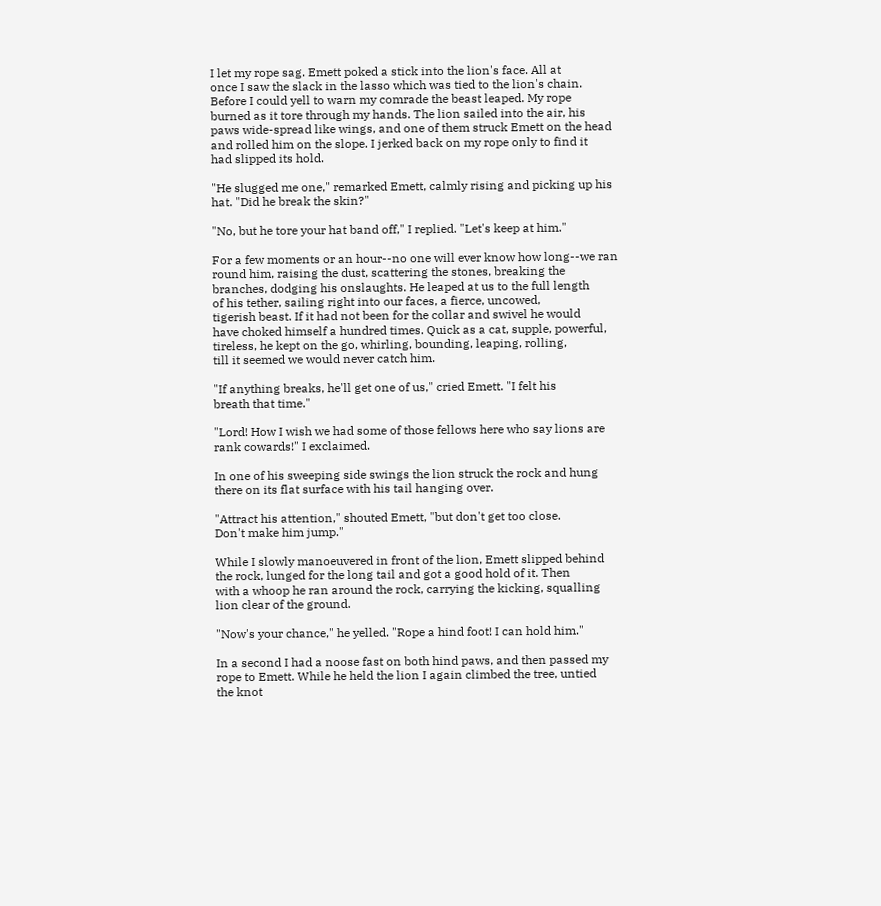I let my rope sag. Emett poked a stick into the lion's face. All at
once I saw the slack in the lasso which was tied to the lion's chain.
Before I could yell to warn my comrade the beast leaped. My rope
burned as it tore through my hands. The lion sailed into the air, his
paws wide-spread like wings, and one of them struck Emett on the head
and rolled him on the slope. I jerked back on my rope only to find it
had slipped its hold.

"He slugged me one," remarked Emett, calmly rising and picking up his
hat. "Did he break the skin?"

"No, but he tore your hat band off," I replied. "Let's keep at him."

For a few moments or an hour--no one will ever know how long--we ran
round him, raising the dust, scattering the stones, breaking the
branches, dodging his onslaughts. He leaped at us to the full length
of his tether, sailing right into our faces, a fierce, uncowed,
tigerish beast. If it had not been for the collar and swivel he would
have choked himself a hundred times. Quick as a cat, supple, powerful,
tireless, he kept on the go, whirling, bounding, leaping, rolling,
till it seemed we would never catch him.

"If anything breaks, he'll get one of us," cried Emett. "I felt his
breath that time."

"Lord! How I wish we had some of those fellows here who say lions are
rank cowards!" I exclaimed.

In one of his sweeping side swings the lion struck the rock and hung
there on its flat surface with his tail hanging over.

"Attract his attention," shouted Emett, "but don't get too close.
Don't make him jump."

While I slowly manoeuvered in front of the lion, Emett slipped behind
the rock, lunged for the long tail and got a good hold of it. Then
with a whoop he ran around the rock, carrying the kicking, squalling
lion clear of the ground.

"Now's your chance," he yelled. "Rope a hind foot! I can hold him."

In a second I had a noose fast on both hind paws, and then passed my
rope to Emett. While he held the lion I again climbed the tree, untied
the knot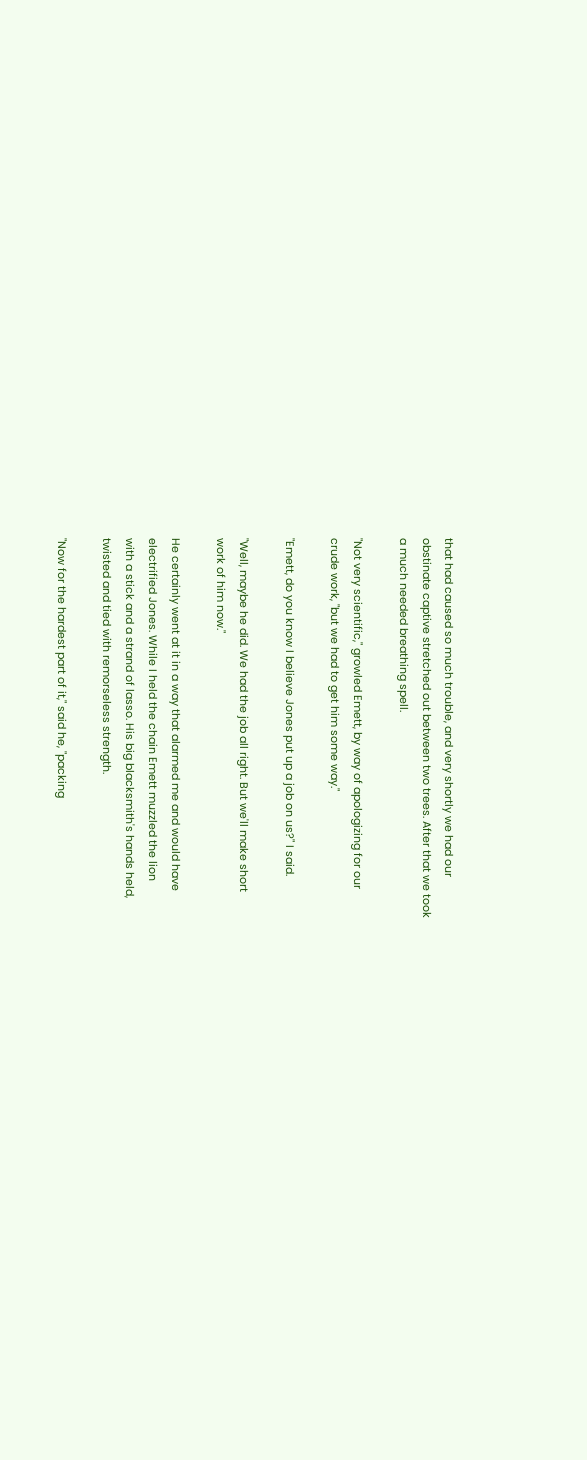that had caused so much trouble, and very shortly we had our
obstinate captive stretched out between two trees. After that we took
a much needed breathing spell.

"Not very scientific," growled Emett, by way of apologizing for our
crude work, "but we had to get him some way."

"Emett, do you know I believe Jones put up a job on us?" I said.

"Well, maybe he did. We had the job all right. But we'll make short
work of him now."

He certainly went at it in a way that alarmed me and would have
electrified Jones. While I held the chain Emett muzzled the lion
with a stick and a strand of lasso. His big blacksmith's hands held,
twisted and tied with remorseless strength.

"Now for the hardest part of it," said he, "packing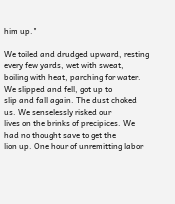him up."

We toiled and drudged upward, resting every few yards, wet with sweat,
boiling with heat, parching for water. We slipped and fell, got up to
slip and fall again. The dust choked us. We senselessly risked our
lives on the brinks of precipices. We had no thought save to get the
lion up. One hour of unremitting labor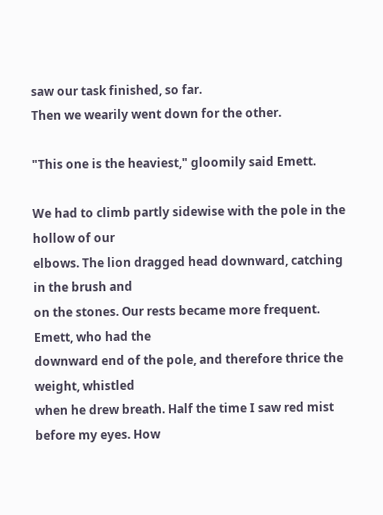saw our task finished, so far.
Then we wearily went down for the other.

"This one is the heaviest," gloomily said Emett.

We had to climb partly sidewise with the pole in the hollow of our
elbows. The lion dragged head downward, catching in the brush and
on the stones. Our rests became more frequent. Emett, who had the
downward end of the pole, and therefore thrice the weight, whistled
when he drew breath. Half the time I saw red mist before my eyes. How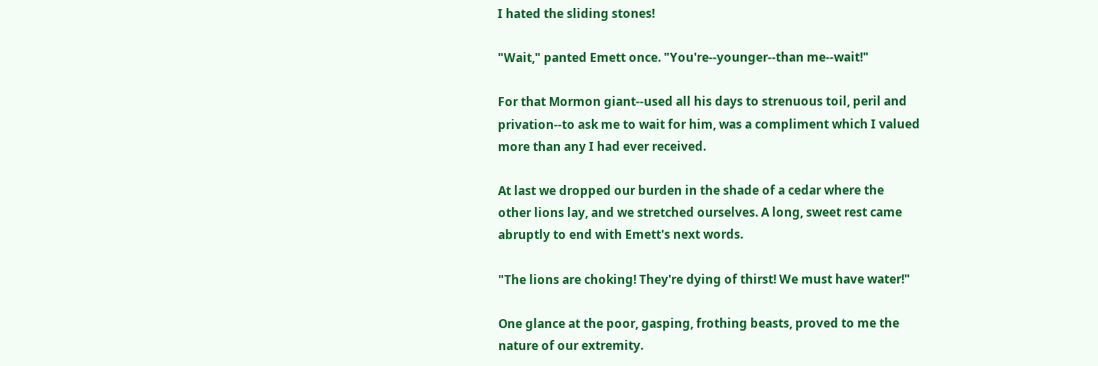I hated the sliding stones!

"Wait," panted Emett once. "You're--younger--than me--wait!"

For that Mormon giant--used all his days to strenuous toil, peril and
privation--to ask me to wait for him, was a compliment which I valued
more than any I had ever received.

At last we dropped our burden in the shade of a cedar where the
other lions lay, and we stretched ourselves. A long, sweet rest came
abruptly to end with Emett's next words.

"The lions are choking! They're dying of thirst! We must have water!"

One glance at the poor, gasping, frothing beasts, proved to me the
nature of our extremity.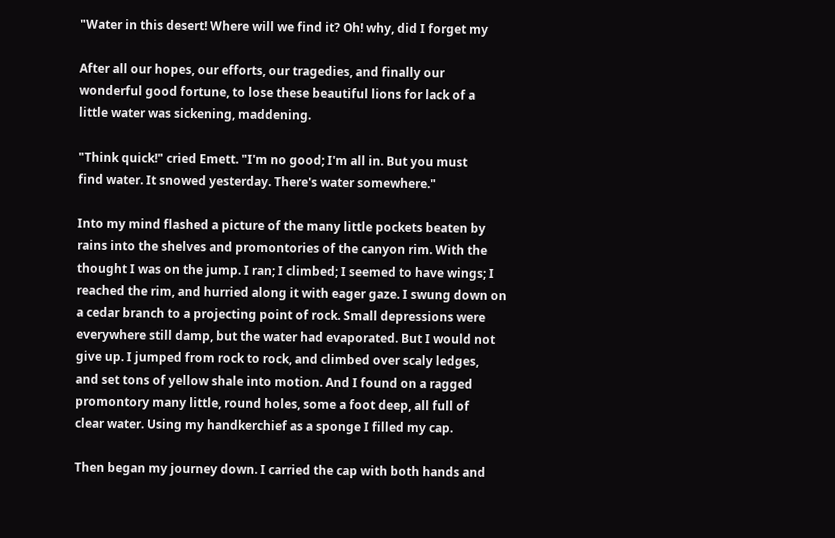"Water in this desert! Where will we find it? Oh! why, did I forget my

After all our hopes, our efforts, our tragedies, and finally our
wonderful good fortune, to lose these beautiful lions for lack of a
little water was sickening, maddening.

"Think quick!" cried Emett. "I'm no good; I'm all in. But you must
find water. It snowed yesterday. There's water somewhere."

Into my mind flashed a picture of the many little pockets beaten by
rains into the shelves and promontories of the canyon rim. With the
thought I was on the jump. I ran; I climbed; I seemed to have wings; I
reached the rim, and hurried along it with eager gaze. I swung down on
a cedar branch to a projecting point of rock. Small depressions were
everywhere still damp, but the water had evaporated. But I would not
give up. I jumped from rock to rock, and climbed over scaly ledges,
and set tons of yellow shale into motion. And I found on a ragged
promontory many little, round holes, some a foot deep, all full of
clear water. Using my handkerchief as a sponge I filled my cap.

Then began my journey down. I carried the cap with both hands and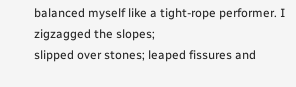balanced myself like a tight-rope performer. I zigzagged the slopes;
slipped over stones; leaped fissures and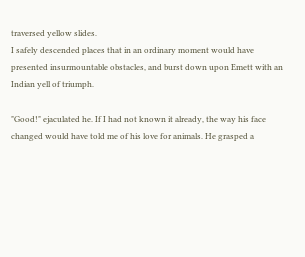traversed yellow slides.
I safely descended places that in an ordinary moment would have
presented insurmountable obstacles, and burst down upon Emett with an
Indian yell of triumph.

"Good!" ejaculated he. If I had not known it already, the way his face
changed would have told me of his love for animals. He grasped a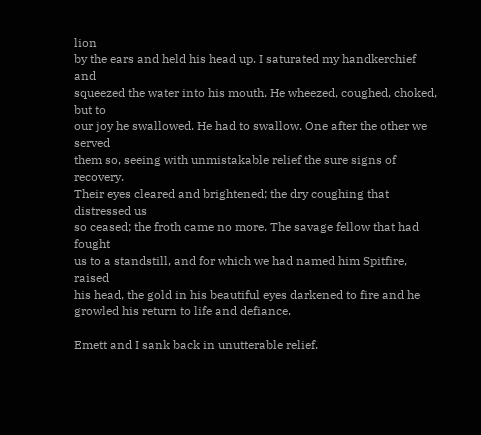lion
by the ears and held his head up. I saturated my handkerchief and
squeezed the water into his mouth. He wheezed, coughed, choked, but to
our joy he swallowed. He had to swallow. One after the other we served
them so, seeing with unmistakable relief the sure signs of recovery.
Their eyes cleared and brightened; the dry coughing that distressed us
so ceased; the froth came no more. The savage fellow that had fought
us to a standstill, and for which we had named him Spitfire, raised
his head, the gold in his beautiful eyes darkened to fire and he
growled his return to life and defiance.

Emett and I sank back in unutterable relief.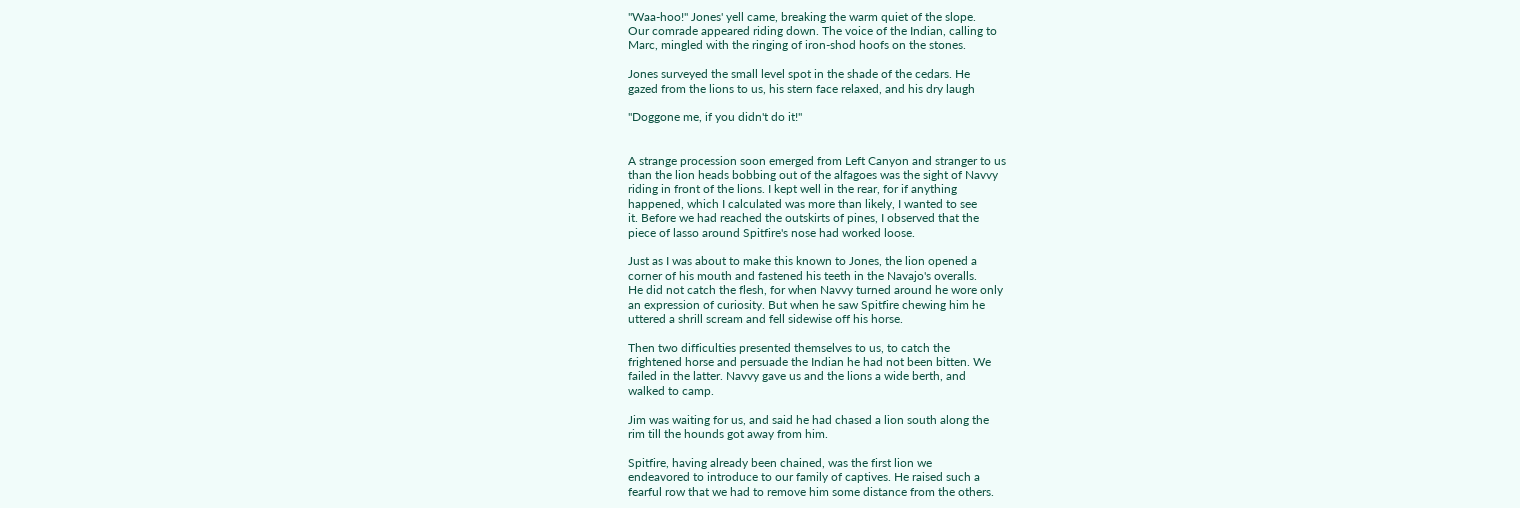"Waa-hoo!" Jones' yell came, breaking the warm quiet of the slope.
Our comrade appeared riding down. The voice of the Indian, calling to
Marc, mingled with the ringing of iron-shod hoofs on the stones.

Jones surveyed the small level spot in the shade of the cedars. He
gazed from the lions to us, his stern face relaxed, and his dry laugh

"Doggone me, if you didn't do it!"


A strange procession soon emerged from Left Canyon and stranger to us
than the lion heads bobbing out of the alfagoes was the sight of Navvy
riding in front of the lions. I kept well in the rear, for if anything
happened, which I calculated was more than likely, I wanted to see
it. Before we had reached the outskirts of pines, I observed that the
piece of lasso around Spitfire's nose had worked loose.

Just as I was about to make this known to Jones, the lion opened a
corner of his mouth and fastened his teeth in the Navajo's overalls.
He did not catch the flesh, for when Navvy turned around he wore only
an expression of curiosity. But when he saw Spitfire chewing him he
uttered a shrill scream and fell sidewise off his horse.

Then two difficulties presented themselves to us, to catch the
frightened horse and persuade the Indian he had not been bitten. We
failed in the latter. Navvy gave us and the lions a wide berth, and
walked to camp.

Jim was waiting for us, and said he had chased a lion south along the
rim till the hounds got away from him.

Spitfire, having already been chained, was the first lion we
endeavored to introduce to our family of captives. He raised such a
fearful row that we had to remove him some distance from the others.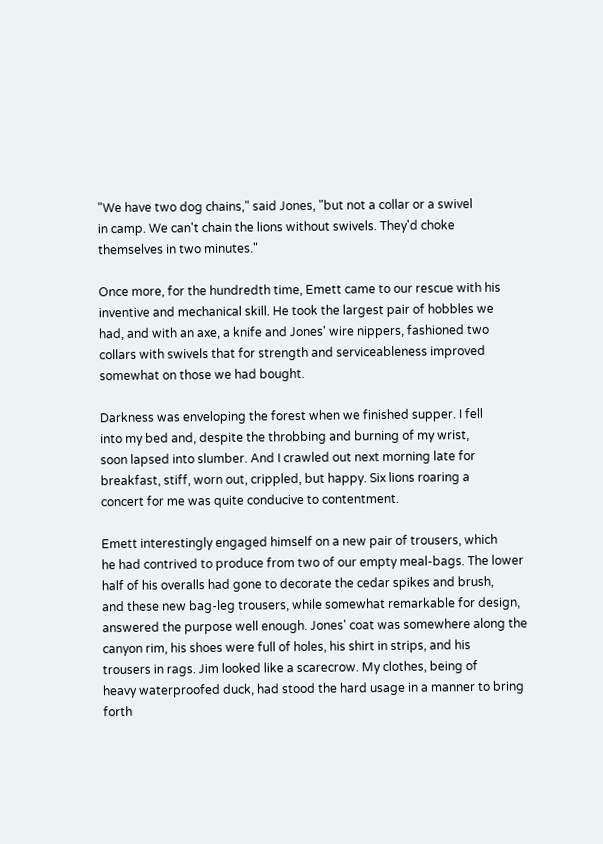"We have two dog chains," said Jones, "but not a collar or a swivel
in camp. We can't chain the lions without swivels. They'd choke
themselves in two minutes."

Once more, for the hundredth time, Emett came to our rescue with his
inventive and mechanical skill. He took the largest pair of hobbles we
had, and with an axe, a knife and Jones' wire nippers, fashioned two
collars with swivels that for strength and serviceableness improved
somewhat on those we had bought.

Darkness was enveloping the forest when we finished supper. I fell
into my bed and, despite the throbbing and burning of my wrist,
soon lapsed into slumber. And I crawled out next morning late for
breakfast, stiff, worn out, crippled, but happy. Six lions roaring a
concert for me was quite conducive to contentment.

Emett interestingly engaged himself on a new pair of trousers, which
he had contrived to produce from two of our empty meal-bags. The lower
half of his overalls had gone to decorate the cedar spikes and brush,
and these new bag-leg trousers, while somewhat remarkable for design,
answered the purpose well enough. Jones' coat was somewhere along the
canyon rim, his shoes were full of holes, his shirt in strips, and his
trousers in rags. Jim looked like a scarecrow. My clothes, being of
heavy waterproofed duck, had stood the hard usage in a manner to bring
forth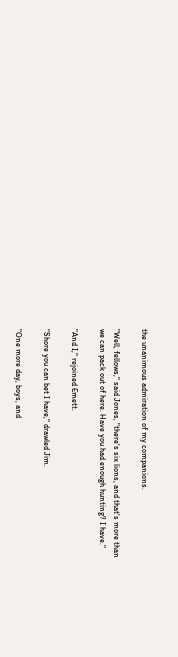the unanimous admiration of my companions.

"Well, fellows," said Jones, "there's six lions, and that's more than
we can pack out of here. Have you had enough hunting? I have."

"And I," rejoined Emett.

"Shore you can bet I have," drawled Jim.

"One more day, boys, and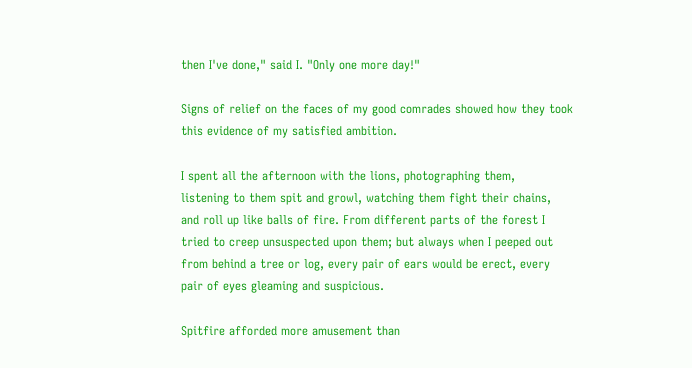then I've done," said I. "Only one more day!"

Signs of relief on the faces of my good comrades showed how they took
this evidence of my satisfied ambition.

I spent all the afternoon with the lions, photographing them,
listening to them spit and growl, watching them fight their chains,
and roll up like balls of fire. From different parts of the forest I
tried to creep unsuspected upon them; but always when I peeped out
from behind a tree or log, every pair of ears would be erect, every
pair of eyes gleaming and suspicious.

Spitfire afforded more amusement than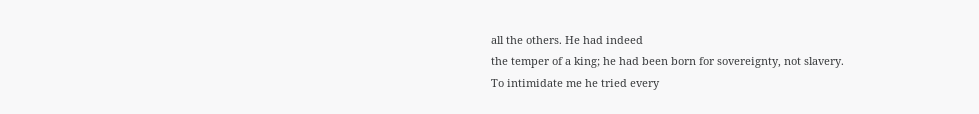all the others. He had indeed
the temper of a king; he had been born for sovereignty, not slavery.
To intimidate me he tried every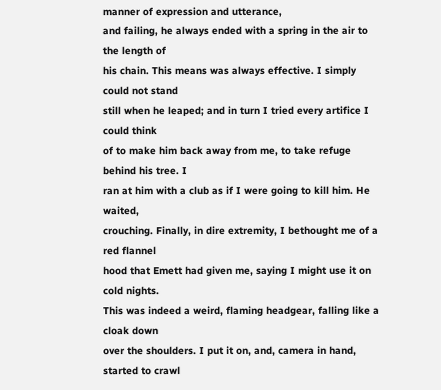manner of expression and utterance,
and failing, he always ended with a spring in the air to the length of
his chain. This means was always effective. I simply could not stand
still when he leaped; and in turn I tried every artifice I could think
of to make him back away from me, to take refuge behind his tree. I
ran at him with a club as if I were going to kill him. He waited,
crouching. Finally, in dire extremity, I bethought me of a red flannel
hood that Emett had given me, saying I might use it on cold nights.
This was indeed a weird, flaming headgear, falling like a cloak down
over the shoulders. I put it on, and, camera in hand, started to crawl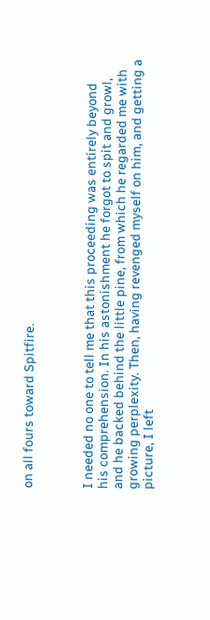on all fours toward Spitfire.



I needed no one to tell me that this proceeding was entirely beyond
his comprehension. In his astonishment he forgot to spit and growl,
and he backed behind the little pine, from which he regarded me with
growing perplexity. Then, having revenged myself on him, and getting a
picture, I left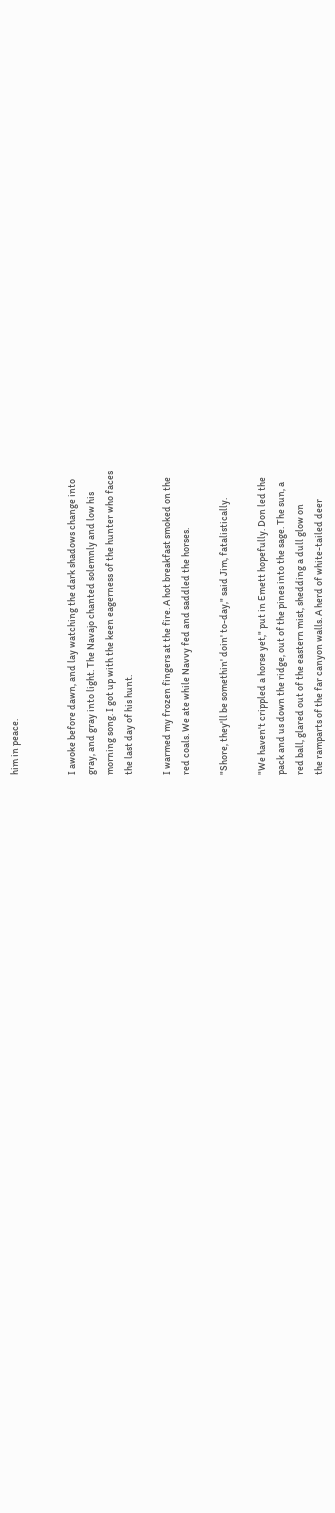him in peace.


I awoke before dawn, and lay watching the dark shadows change into
gray, and gray into light. The Navajo chanted solemnly and low his
morning song. I got up with the keen eagerness of the hunter who faces
the last day of his hunt.

I warmed my frozen fingers at the fire. A hot breakfast smoked on the
red coals. We ate while Navvy fed and saddled the horses.

"Shore, they'll be somethin' doin' to-day," said Jim, fatalistically.

"We haven't crippled a horse yet," put in Emett hopefully. Don led the
pack and us down the ridge, out of the pines into the sage. The sun, a
red ball, glared out of the eastern mist, shedding a dull glow on
the ramparts of the far canyon walls. A herd of white-tailed deer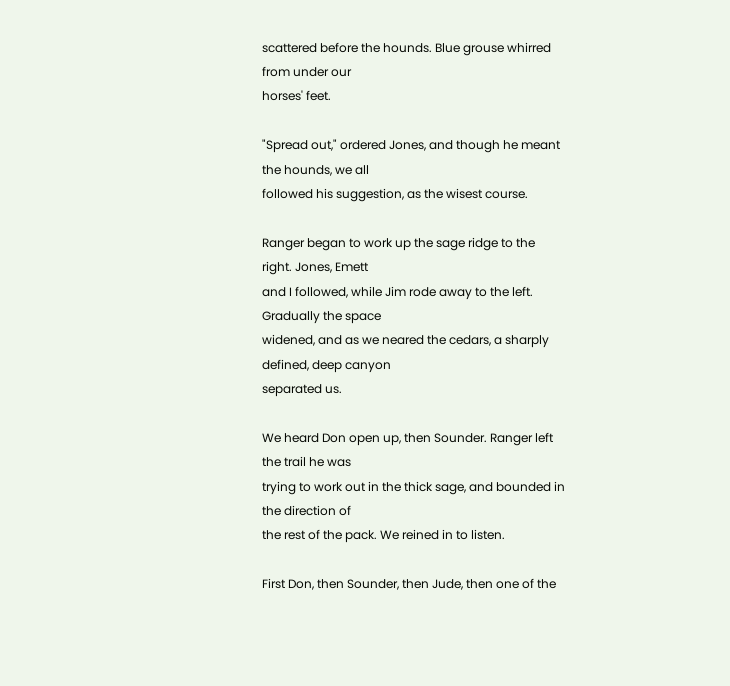scattered before the hounds. Blue grouse whirred from under our
horses' feet.

"Spread out," ordered Jones, and though he meant the hounds, we all
followed his suggestion, as the wisest course.

Ranger began to work up the sage ridge to the right. Jones, Emett
and I followed, while Jim rode away to the left. Gradually the space
widened, and as we neared the cedars, a sharply defined, deep canyon
separated us.

We heard Don open up, then Sounder. Ranger left the trail he was
trying to work out in the thick sage, and bounded in the direction of
the rest of the pack. We reined in to listen.

First Don, then Sounder, then Jude, then one of the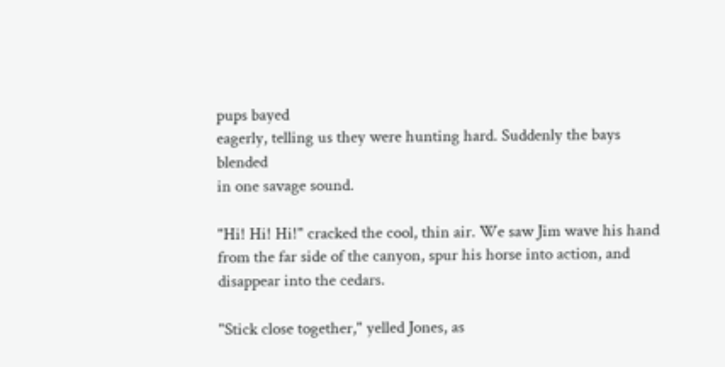pups bayed
eagerly, telling us they were hunting hard. Suddenly the bays blended
in one savage sound.

"Hi! Hi! Hi!" cracked the cool, thin air. We saw Jim wave his hand
from the far side of the canyon, spur his horse into action, and
disappear into the cedars.

"Stick close together," yelled Jones, as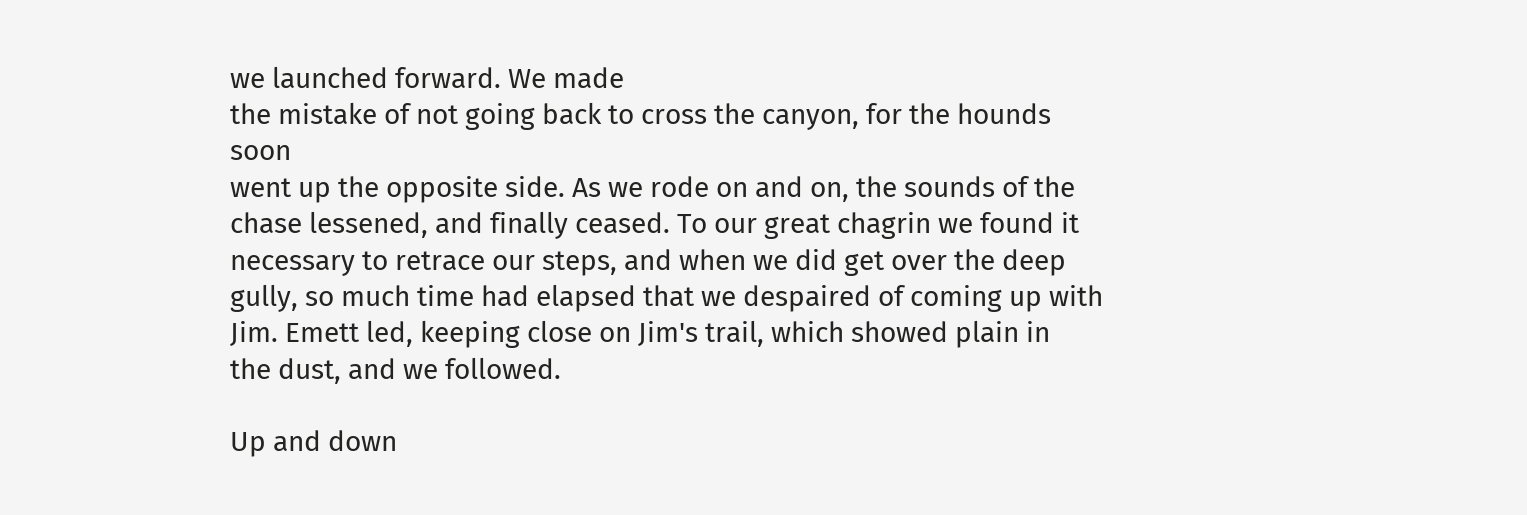we launched forward. We made
the mistake of not going back to cross the canyon, for the hounds soon
went up the opposite side. As we rode on and on, the sounds of the
chase lessened, and finally ceased. To our great chagrin we found it
necessary to retrace our steps, and when we did get over the deep
gully, so much time had elapsed that we despaired of coming up with
Jim. Emett led, keeping close on Jim's trail, which showed plain in
the dust, and we followed.

Up and down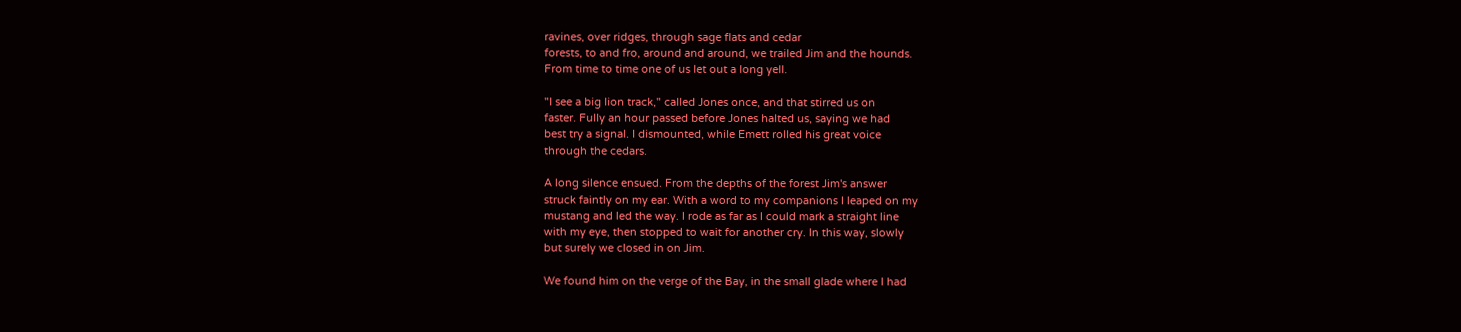ravines, over ridges, through sage flats and cedar
forests, to and fro, around and around, we trailed Jim and the hounds.
From time to time one of us let out a long yell.

"I see a big lion track," called Jones once, and that stirred us on
faster. Fully an hour passed before Jones halted us, saying we had
best try a signal. I dismounted, while Emett rolled his great voice
through the cedars.

A long silence ensued. From the depths of the forest Jim's answer
struck faintly on my ear. With a word to my companions I leaped on my
mustang and led the way. I rode as far as I could mark a straight line
with my eye, then stopped to wait for another cry. In this way, slowly
but surely we closed in on Jim.

We found him on the verge of the Bay, in the small glade where I had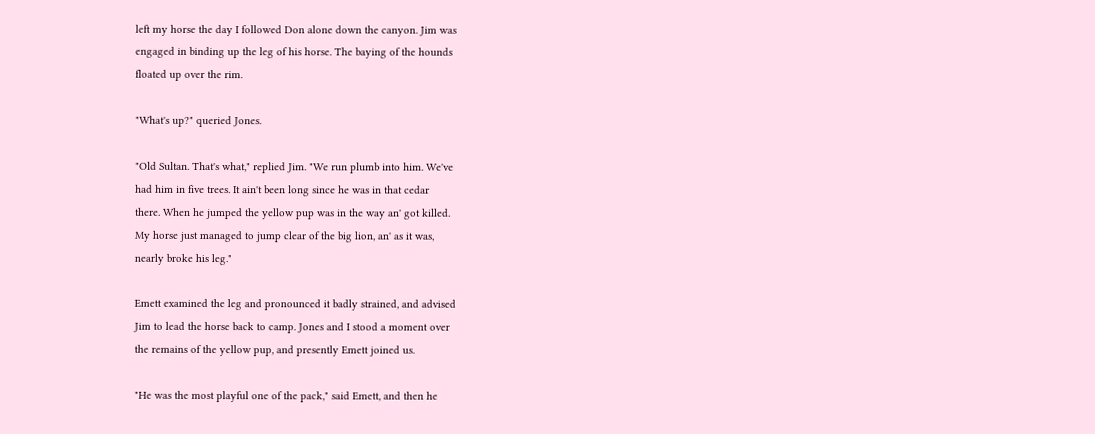left my horse the day I followed Don alone down the canyon. Jim was
engaged in binding up the leg of his horse. The baying of the hounds
floated up over the rim.

"What's up?" queried Jones.

"Old Sultan. That's what," replied Jim. "We run plumb into him. We've
had him in five trees. It ain't been long since he was in that cedar
there. When he jumped the yellow pup was in the way an' got killed.
My horse just managed to jump clear of the big lion, an' as it was,
nearly broke his leg."

Emett examined the leg and pronounced it badly strained, and advised
Jim to lead the horse back to camp. Jones and I stood a moment over
the remains of the yellow pup, and presently Emett joined us.

"He was the most playful one of the pack," said Emett, and then he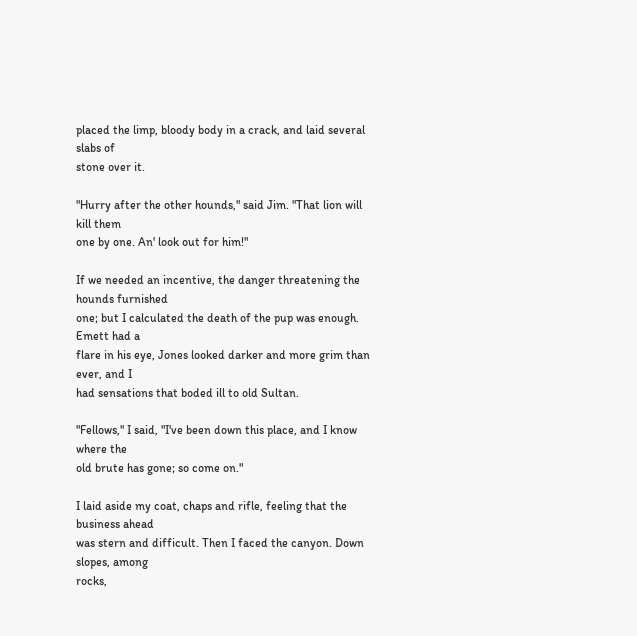placed the limp, bloody body in a crack, and laid several slabs of
stone over it.

"Hurry after the other hounds," said Jim. "That lion will kill them
one by one. An' look out for him!"

If we needed an incentive, the danger threatening the hounds furnished
one; but I calculated the death of the pup was enough. Emett had a
flare in his eye, Jones looked darker and more grim than ever, and I
had sensations that boded ill to old Sultan.

"Fellows," I said, "I've been down this place, and I know where the
old brute has gone; so come on."

I laid aside my coat, chaps and rifle, feeling that the business ahead
was stern and difficult. Then I faced the canyon. Down slopes, among
rocks,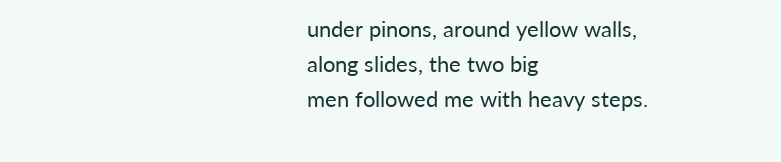under pinons, around yellow walls, along slides, the two big
men followed me with heavy steps.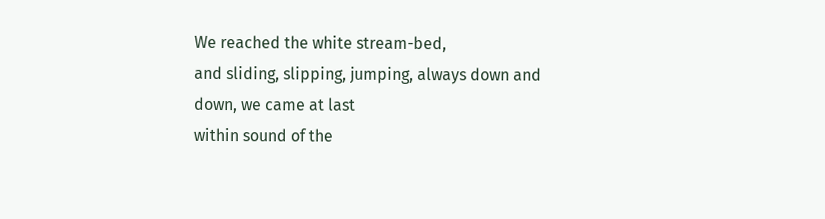We reached the white stream-bed,
and sliding, slipping, jumping, always down and down, we came at last
within sound of the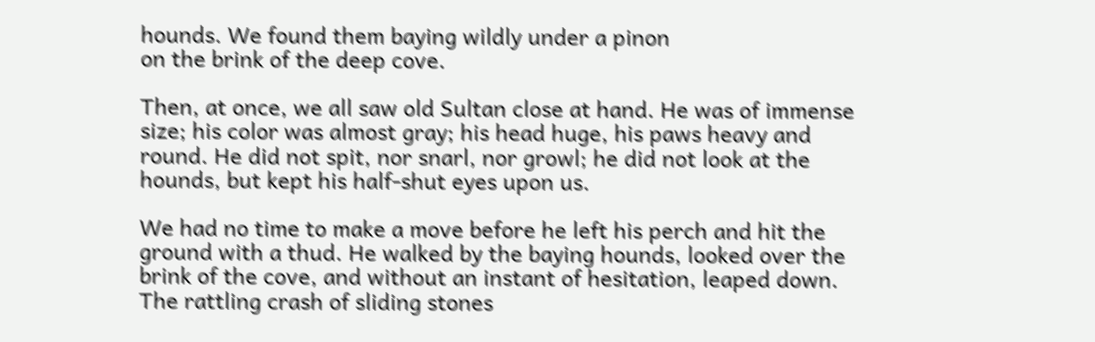hounds. We found them baying wildly under a pinon
on the brink of the deep cove.

Then, at once, we all saw old Sultan close at hand. He was of immense
size; his color was almost gray; his head huge, his paws heavy and
round. He did not spit, nor snarl, nor growl; he did not look at the
hounds, but kept his half-shut eyes upon us.

We had no time to make a move before he left his perch and hit the
ground with a thud. He walked by the baying hounds, looked over the
brink of the cove, and without an instant of hesitation, leaped down.
The rattling crash of sliding stones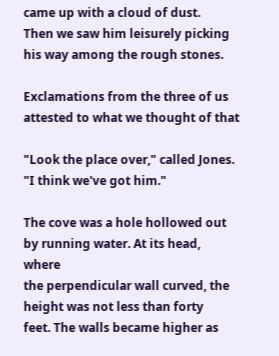came up with a cloud of dust.
Then we saw him leisurely picking his way among the rough stones.

Exclamations from the three of us attested to what we thought of that

"Look the place over," called Jones. "I think we've got him."

The cove was a hole hollowed out by running water. At its head, where
the perpendicular wall curved, the height was not less than forty
feet. The walls became higher as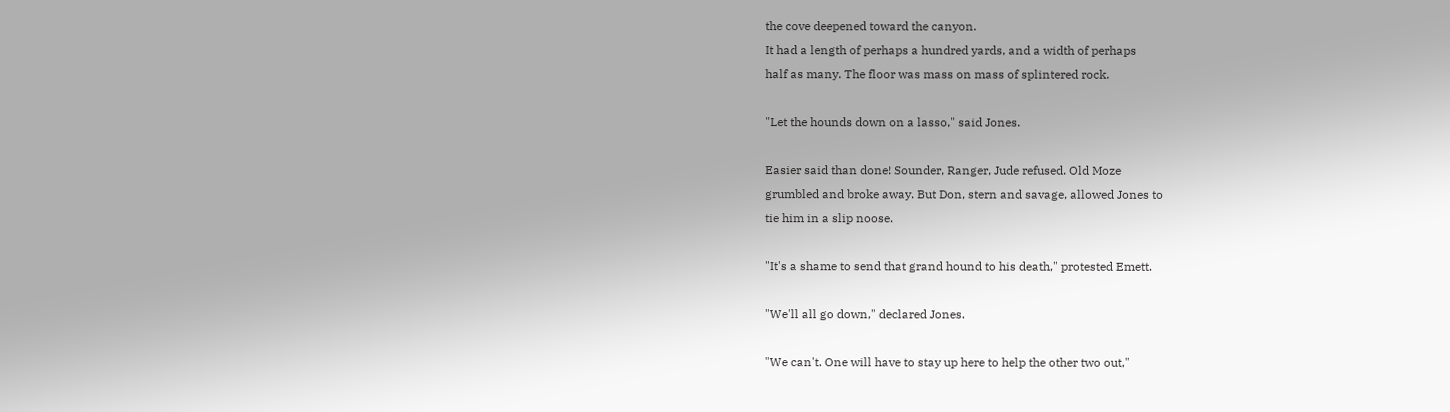the cove deepened toward the canyon.
It had a length of perhaps a hundred yards, and a width of perhaps
half as many. The floor was mass on mass of splintered rock.

"Let the hounds down on a lasso," said Jones.

Easier said than done! Sounder, Ranger, Jude refused. Old Moze
grumbled and broke away. But Don, stern and savage, allowed Jones to
tie him in a slip noose.

"It's a shame to send that grand hound to his death," protested Emett.

"We'll all go down," declared Jones.

"We can't. One will have to stay up here to help the other two out,"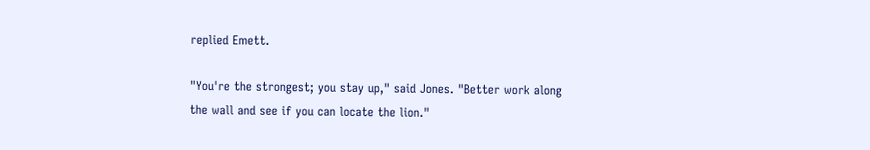replied Emett.

"You're the strongest; you stay up," said Jones. "Better work along
the wall and see if you can locate the lion."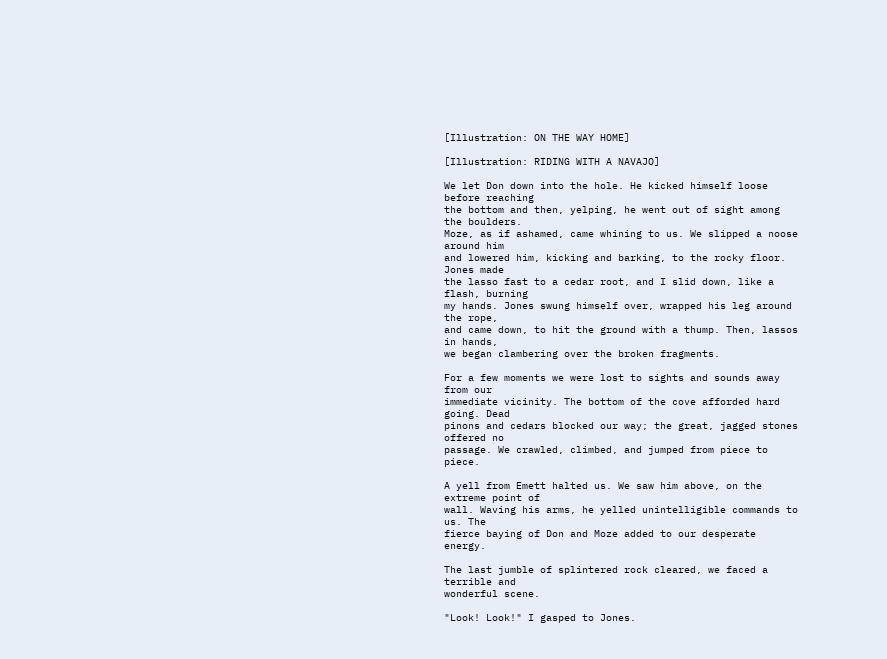[Illustration: ON THE WAY HOME]

[Illustration: RIDING WITH A NAVAJO]

We let Don down into the hole. He kicked himself loose before reaching
the bottom and then, yelping, he went out of sight among the boulders.
Moze, as if ashamed, came whining to us. We slipped a noose around him
and lowered him, kicking and barking, to the rocky floor. Jones made
the lasso fast to a cedar root, and I slid down, like a flash, burning
my hands. Jones swung himself over, wrapped his leg around the rope,
and came down, to hit the ground with a thump. Then, lassos in hands,
we began clambering over the broken fragments.

For a few moments we were lost to sights and sounds away from our
immediate vicinity. The bottom of the cove afforded hard going. Dead
pinons and cedars blocked our way; the great, jagged stones offered no
passage. We crawled, climbed, and jumped from piece to piece.

A yell from Emett halted us. We saw him above, on the extreme point of
wall. Waving his arms, he yelled unintelligible commands to us. The
fierce baying of Don and Moze added to our desperate energy.

The last jumble of splintered rock cleared, we faced a terrible and
wonderful scene.

"Look! Look!" I gasped to Jones.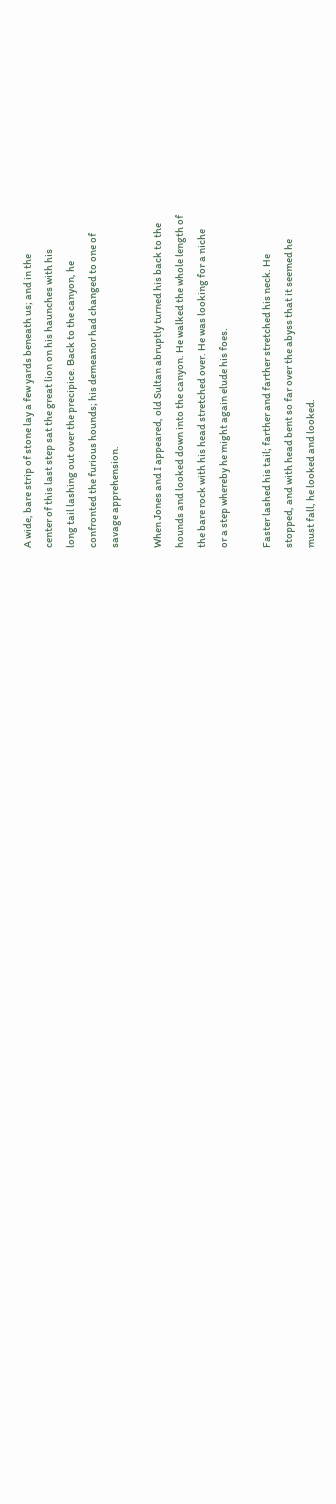A wide, bare strip of stone lay a few yards beneath us; and in the
center of this last step sat the great lion on his haunches with his
long tail lashing out over the precipice. Back to the canyon, he
confronted the furious hounds; his demeanor had changed to one of
savage apprehension.

When Jones and I appeared, old Sultan abruptly turned his back to the
hounds and looked down into the canyon. He walked the whole length of
the bare rock with his head stretched over. He was looking for a niche
or a step whereby he might again elude his foes.

Faster lashed his tail; farther and farther stretched his neck. He
stopped, and with head bent so far over the abyss that it seemed he
must fall, he looked and looked.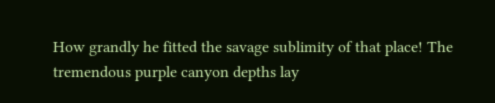How grandly he fitted the savage sublimity of that place! The
tremendous purple canyon depths lay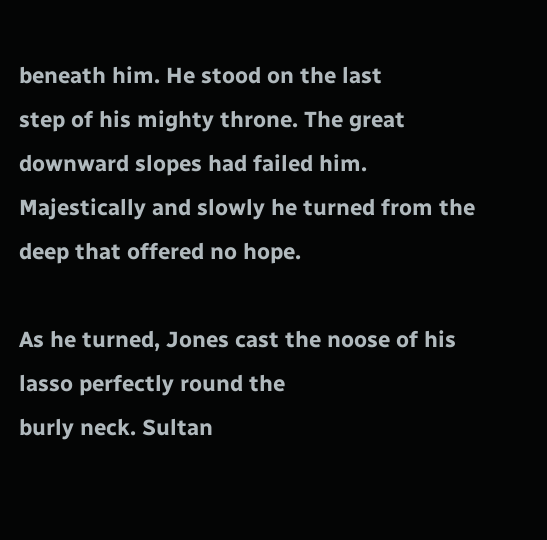beneath him. He stood on the last
step of his mighty throne. The great downward slopes had failed him.
Majestically and slowly he turned from the deep that offered no hope.

As he turned, Jones cast the noose of his lasso perfectly round the
burly neck. Sultan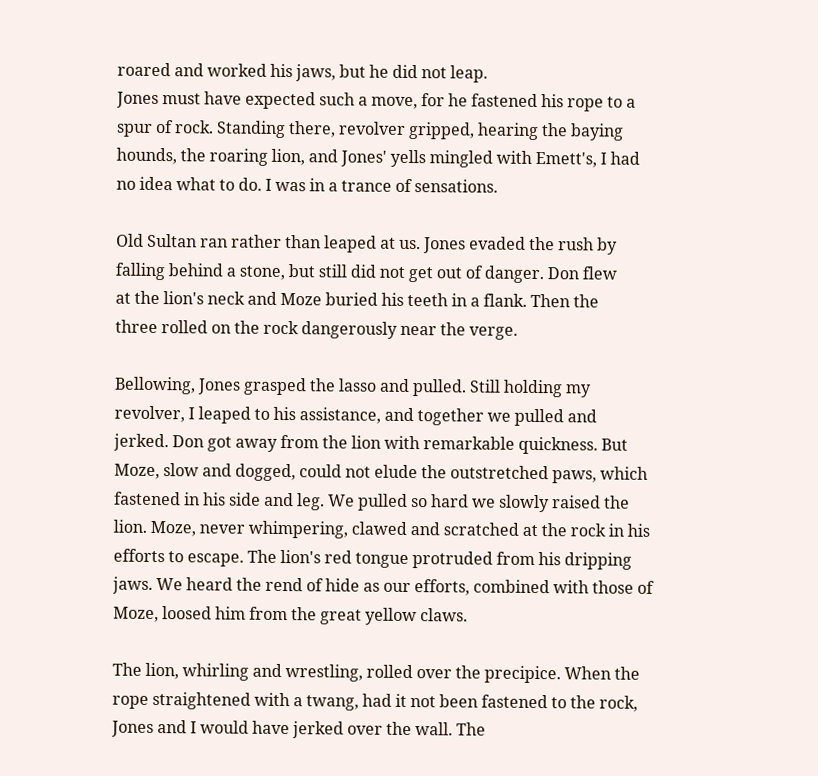roared and worked his jaws, but he did not leap.
Jones must have expected such a move, for he fastened his rope to a
spur of rock. Standing there, revolver gripped, hearing the baying
hounds, the roaring lion, and Jones' yells mingled with Emett's, I had
no idea what to do. I was in a trance of sensations.

Old Sultan ran rather than leaped at us. Jones evaded the rush by
falling behind a stone, but still did not get out of danger. Don flew
at the lion's neck and Moze buried his teeth in a flank. Then the
three rolled on the rock dangerously near the verge.

Bellowing, Jones grasped the lasso and pulled. Still holding my
revolver, I leaped to his assistance, and together we pulled and
jerked. Don got away from the lion with remarkable quickness. But
Moze, slow and dogged, could not elude the outstretched paws, which
fastened in his side and leg. We pulled so hard we slowly raised the
lion. Moze, never whimpering, clawed and scratched at the rock in his
efforts to escape. The lion's red tongue protruded from his dripping
jaws. We heard the rend of hide as our efforts, combined with those of
Moze, loosed him from the great yellow claws.

The lion, whirling and wrestling, rolled over the precipice. When the
rope straightened with a twang, had it not been fastened to the rock,
Jones and I would have jerked over the wall. The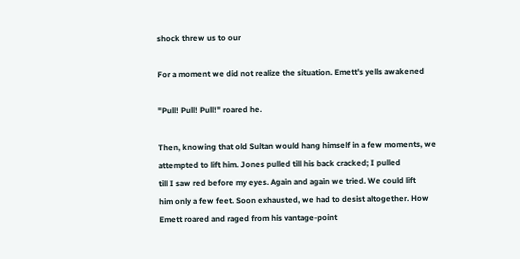shock threw us to our

For a moment we did not realize the situation. Emett's yells awakened

"Pull! Pull! Pull!" roared he.

Then, knowing that old Sultan would hang himself in a few moments, we
attempted to lift him. Jones pulled till his back cracked; I pulled
till I saw red before my eyes. Again and again we tried. We could lift
him only a few feet. Soon exhausted, we had to desist altogether. How
Emett roared and raged from his vantage-point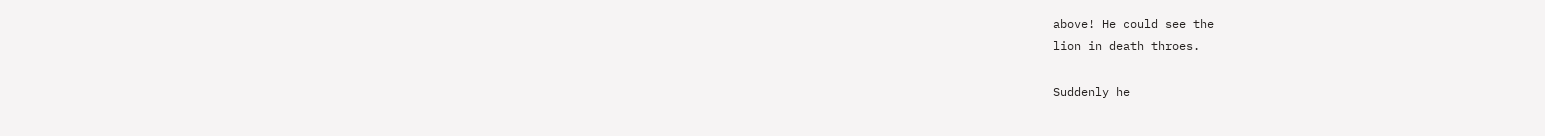above! He could see the
lion in death throes.

Suddenly he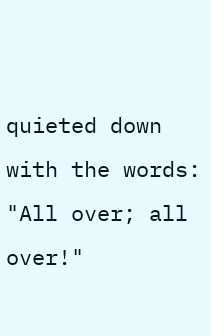quieted down with the words: "All over; all over!"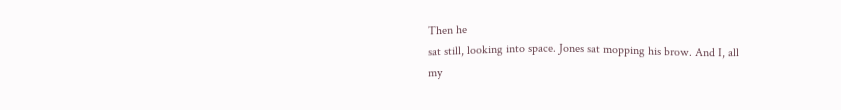Then he
sat still, looking into space. Jones sat mopping his brow. And I, all
my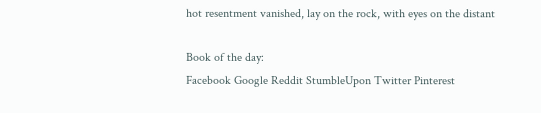hot resentment vanished, lay on the rock, with eyes on the distant

Book of the day:
Facebook Google Reddit StumbleUpon Twitter Pinterest